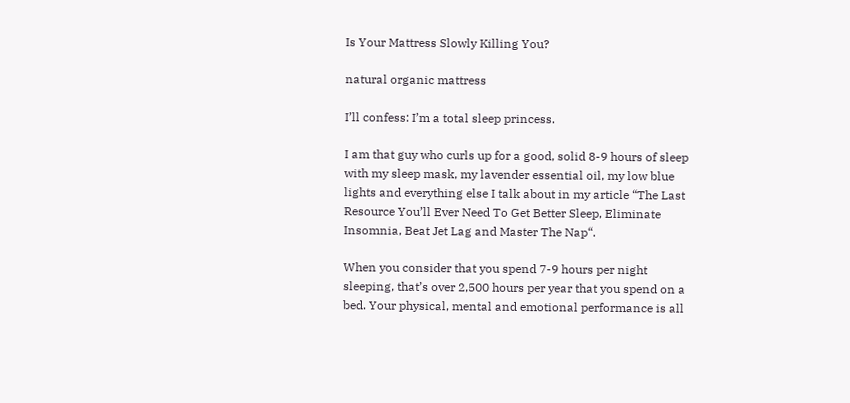Is Your Mattress Slowly Killing You?

natural organic mattress

I’ll confess: I’m a total sleep princess.

I am that guy who curls up for a good, solid 8-9 hours of sleep with my sleep mask, my lavender essential oil, my low blue lights and everything else I talk about in my article “The Last Resource You’ll Ever Need To Get Better Sleep, Eliminate Insomnia, Beat Jet Lag and Master The Nap“.

When you consider that you spend 7-9 hours per night sleeping, that’s over 2,500 hours per year that you spend on a bed. Your physical, mental and emotional performance is all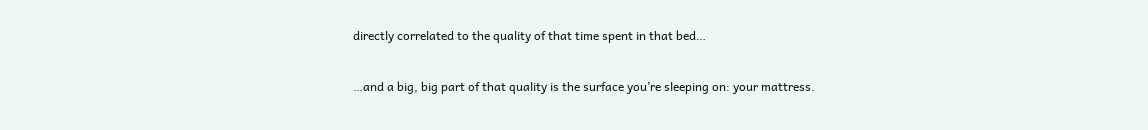directly correlated to the quality of that time spent in that bed…

…and a big, big part of that quality is the surface you’re sleeping on: your mattress.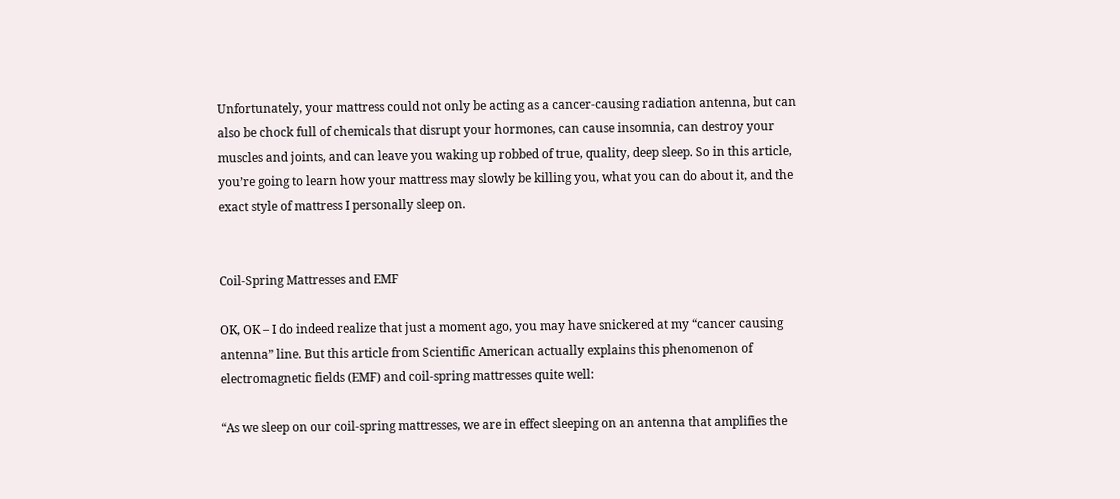Unfortunately, your mattress could not only be acting as a cancer-causing radiation antenna, but can also be chock full of chemicals that disrupt your hormones, can cause insomnia, can destroy your muscles and joints, and can leave you waking up robbed of true, quality, deep sleep. So in this article, you’re going to learn how your mattress may slowly be killing you, what you can do about it, and the exact style of mattress I personally sleep on.


Coil-Spring Mattresses and EMF

OK, OK – I do indeed realize that just a moment ago, you may have snickered at my “cancer causing antenna” line. But this article from Scientific American actually explains this phenomenon of electromagnetic fields (EMF) and coil-spring mattresses quite well:

“As we sleep on our coil-spring mattresses, we are in effect sleeping on an antenna that amplifies the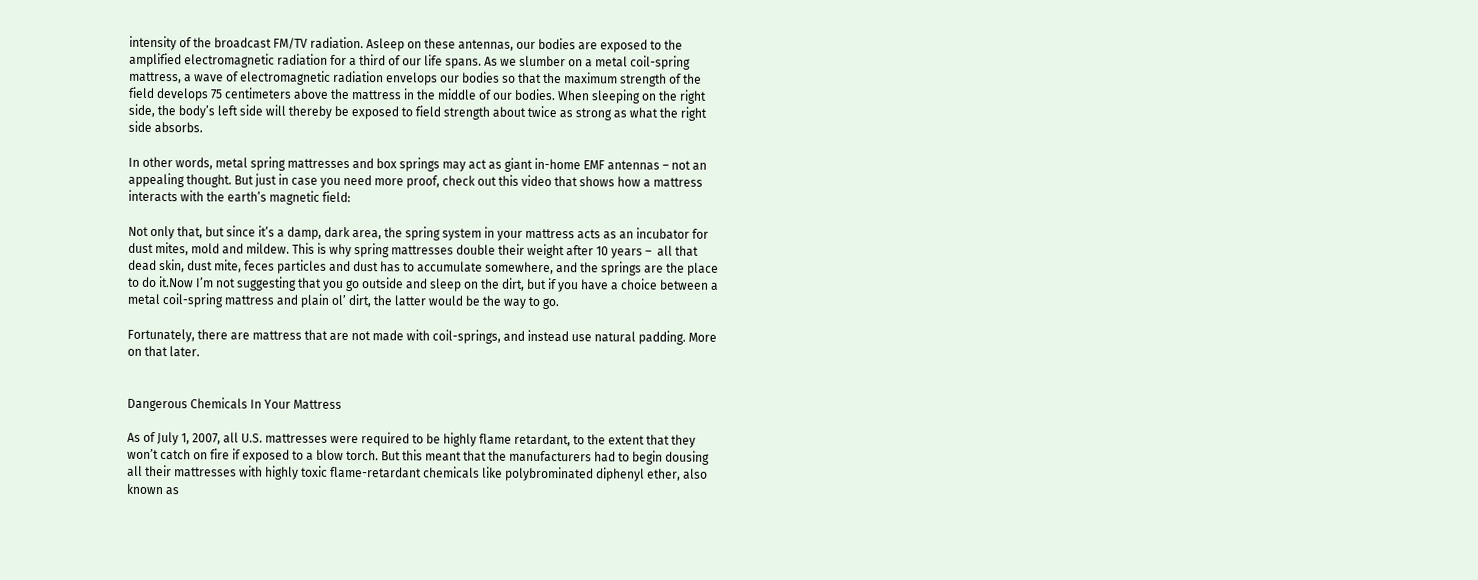intensity of the broadcast FM/TV radiation. Asleep on these antennas, our bodies are exposed to the amplified electromagnetic radiation for a third of our life spans. As we slumber on a metal coil-spring mattress, a wave of electromagnetic radiation envelops our bodies so that the maximum strength of the field develops 75 centimeters above the mattress in the middle of our bodies. When sleeping on the right side, the body’s left side will thereby be exposed to field strength about twice as strong as what the right side absorbs.

In other words, metal spring mattresses and box springs may act as giant in-home EMF antennas – not an appealing thought. But just in case you need more proof, check out this video that shows how a mattress interacts with the earth’s magnetic field:

Not only that, but since it’s a damp, dark area, the spring system in your mattress acts as an incubator for dust mites, mold and mildew. This is why spring mattresses double their weight after 10 years –  all that dead skin, dust mite, feces particles and dust has to accumulate somewhere, and the springs are the place to do it.Now I’m not suggesting that you go outside and sleep on the dirt, but if you have a choice between a metal coil-spring mattress and plain ol’ dirt, the latter would be the way to go.

Fortunately, there are mattress that are not made with coil-springs, and instead use natural padding. More on that later.


Dangerous Chemicals In Your Mattress

As of July 1, 2007, all U.S. mattresses were required to be highly flame retardant, to the extent that they won’t catch on fire if exposed to a blow torch. But this meant that the manufacturers had to begin dousing all their mattresses with highly toxic flame-retardant chemicals like polybrominated diphenyl ether, also known as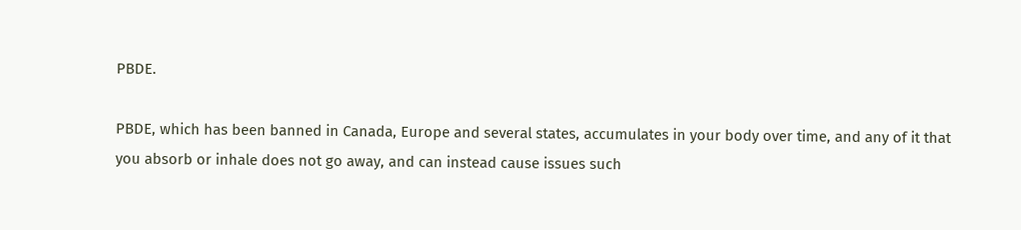PBDE.

PBDE, which has been banned in Canada, Europe and several states, accumulates in your body over time, and any of it that you absorb or inhale does not go away, and can instead cause issues such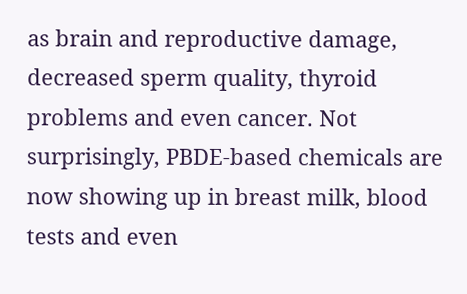as brain and reproductive damage, decreased sperm quality, thyroid problems and even cancer. Not surprisingly, PBDE-based chemicals are now showing up in breast milk, blood tests and even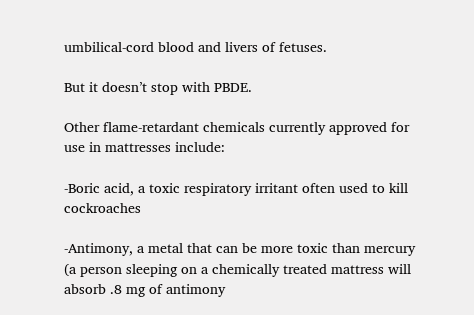umbilical-cord blood and livers of fetuses.

But it doesn’t stop with PBDE.

Other flame-retardant chemicals currently approved for use in mattresses include:

-Boric acid, a toxic respiratory irritant often used to kill cockroaches

-Antimony, a metal that can be more toxic than mercury (a person sleeping on a chemically treated mattress will absorb .8 mg of antimony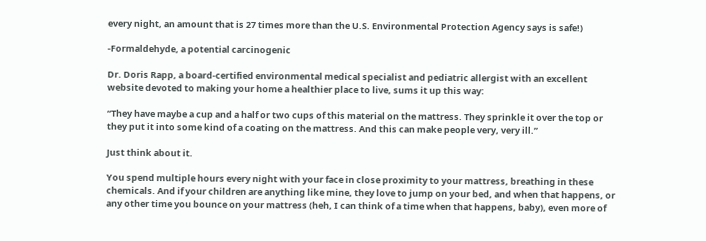every night, an amount that is 27 times more than the U.S. Environmental Protection Agency says is safe!)

-Formaldehyde, a potential carcinogenic

Dr. Doris Rapp, a board-certified environmental medical specialist and pediatric allergist with an excellent website devoted to making your home a healthier place to live, sums it up this way:

“They have maybe a cup and a half or two cups of this material on the mattress. They sprinkle it over the top or they put it into some kind of a coating on the mattress. And this can make people very, very ill.”

Just think about it.

You spend multiple hours every night with your face in close proximity to your mattress, breathing in these chemicals. And if your children are anything like mine, they love to jump on your bed, and when that happens, or any other time you bounce on your mattress (heh, I can think of a time when that happens, baby), even more of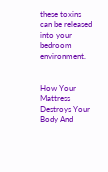these toxins can be released into your bedroom environment.


How Your Mattress Destroys Your Body And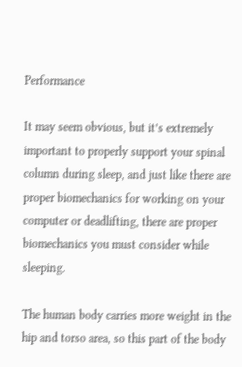Performance

It may seem obvious, but it’s extremely important to properly support your spinal column during sleep, and just like there are proper biomechanics for working on your computer or deadlifting, there are proper biomechanics you must consider while sleeping.

The human body carries more weight in the hip and torso area, so this part of the body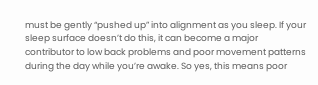must be gently “pushed up” into alignment as you sleep. If your sleep surface doesn’t do this, it can become a major contributor to low back problems and poor movement patterns during the day while you’re awake. So yes, this means poor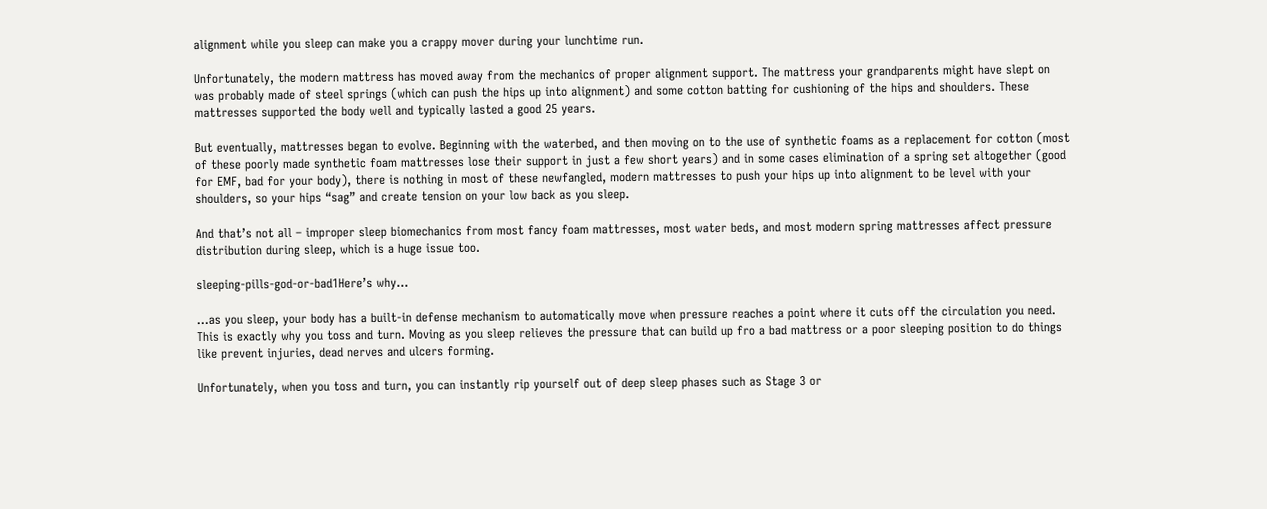alignment while you sleep can make you a crappy mover during your lunchtime run.

Unfortunately, the modern mattress has moved away from the mechanics of proper alignment support. The mattress your grandparents might have slept on was probably made of steel springs (which can push the hips up into alignment) and some cotton batting for cushioning of the hips and shoulders. These mattresses supported the body well and typically lasted a good 25 years.

But eventually, mattresses began to evolve. Beginning with the waterbed, and then moving on to the use of synthetic foams as a replacement for cotton (most of these poorly made synthetic foam mattresses lose their support in just a few short years) and in some cases elimination of a spring set altogether (good for EMF, bad for your body), there is nothing in most of these newfangled, modern mattresses to push your hips up into alignment to be level with your shoulders, so your hips “sag” and create tension on your low back as you sleep.

And that’s not all – improper sleep biomechanics from most fancy foam mattresses, most water beds, and most modern spring mattresses affect pressure distribution during sleep, which is a huge issue too.

sleeping-pills-god-or-bad1Here’s why…

…as you sleep, your body has a built-in defense mechanism to automatically move when pressure reaches a point where it cuts off the circulation you need. This is exactly why you toss and turn. Moving as you sleep relieves the pressure that can build up fro a bad mattress or a poor sleeping position to do things like prevent injuries, dead nerves and ulcers forming.

Unfortunately, when you toss and turn, you can instantly rip yourself out of deep sleep phases such as Stage 3 or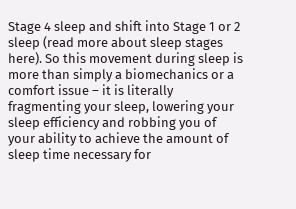Stage 4 sleep and shift into Stage 1 or 2 sleep (read more about sleep stages here). So this movement during sleep is more than simply a biomechanics or a comfort issue – it is literally fragmenting your sleep, lowering your sleep efficiency and robbing you of your ability to achieve the amount of sleep time necessary for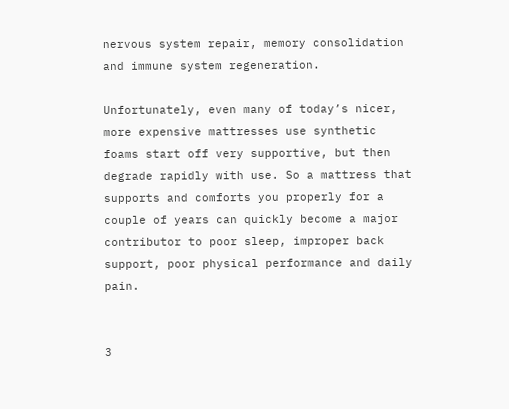nervous system repair, memory consolidation and immune system regeneration.

Unfortunately, even many of today’s nicer, more expensive mattresses use synthetic foams start off very supportive, but then degrade rapidly with use. So a mattress that supports and comforts you properly for a couple of years can quickly become a major contributor to poor sleep, improper back support, poor physical performance and daily pain.


3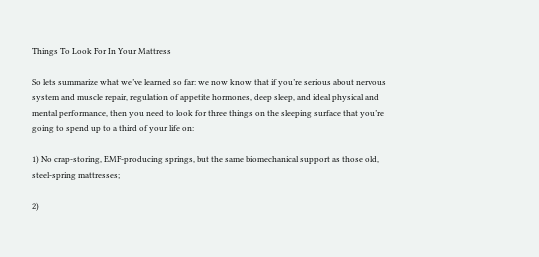Things To Look For In Your Mattress

So lets summarize what we’ve learned so far: we now know that if you’re serious about nervous system and muscle repair, regulation of appetite hormones, deep sleep, and ideal physical and mental performance, then you need to look for three things on the sleeping surface that you’re going to spend up to a third of your life on:

1) No crap-storing, EMF-producing springs, but the same biomechanical support as those old, steel-spring mattresses;

2)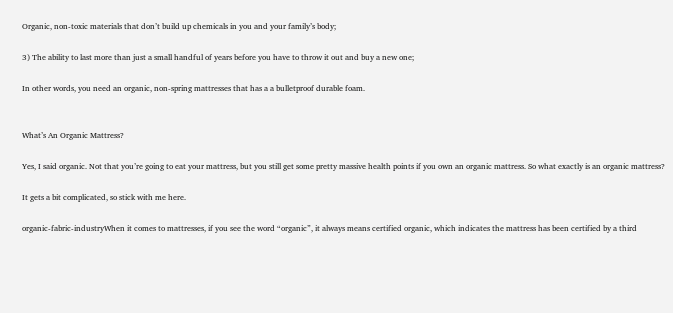Organic, non-toxic materials that don’t build up chemicals in you and your family’s body;

3) The ability to last more than just a small handful of years before you have to throw it out and buy a new one;

In other words, you need an organic, non-spring mattresses that has a a bulletproof durable foam.


What’s An Organic Mattress?

Yes, I said organic. Not that you’re going to eat your mattress, but you still get some pretty massive health points if you own an organic mattress. So what exactly is an organic mattress?

It gets a bit complicated, so stick with me here.

organic-fabric-industryWhen it comes to mattresses, if you see the word “organic”, it always means certified organic, which indicates the mattress has been certified by a third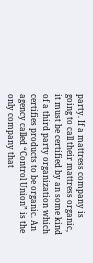party. If a mattress company is going to call their mattress organic, it must be certified by an some kind of a third party organization which certifies products to be organic. An agency called “Control Union” is the only company that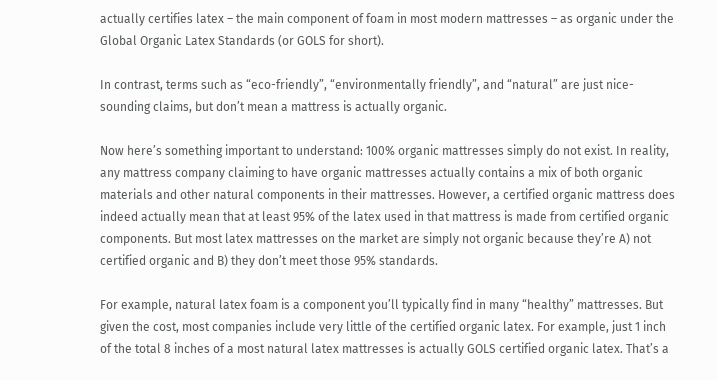actually certifies latex – the main component of foam in most modern mattresses – as organic under the Global Organic Latex Standards (or GOLS for short).

In contrast, terms such as “eco-friendly”, “environmentally friendly”, and “natural” are just nice-sounding claims, but don’t mean a mattress is actually organic.

Now here’s something important to understand: 100% organic mattresses simply do not exist. In reality, any mattress company claiming to have organic mattresses actually contains a mix of both organic materials and other natural components in their mattresses. However, a certified organic mattress does indeed actually mean that at least 95% of the latex used in that mattress is made from certified organic components. But most latex mattresses on the market are simply not organic because they’re A) not certified organic and B) they don’t meet those 95% standards.

For example, natural latex foam is a component you’ll typically find in many “healthy” mattresses. But given the cost, most companies include very little of the certified organic latex. For example, just 1 inch of the total 8 inches of a most natural latex mattresses is actually GOLS certified organic latex. That’s a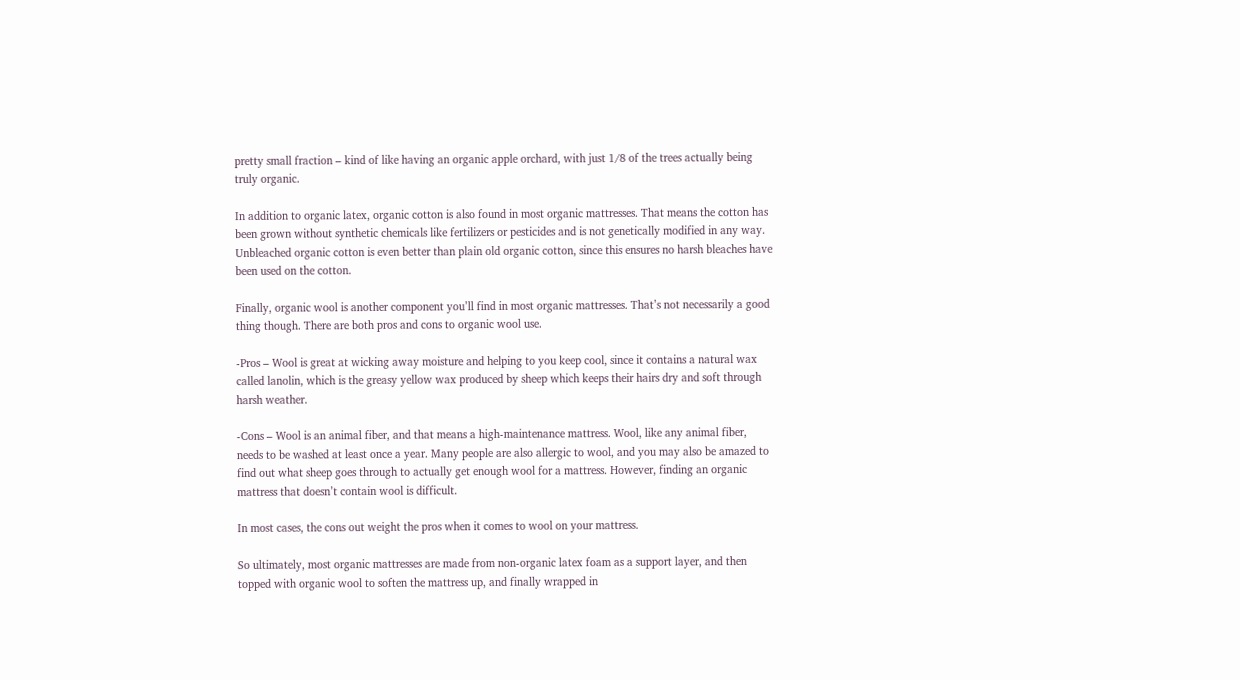pretty small fraction – kind of like having an organic apple orchard, with just 1/8 of the trees actually being truly organic.

In addition to organic latex, organic cotton is also found in most organic mattresses. That means the cotton has been grown without synthetic chemicals like fertilizers or pesticides and is not genetically modified in any way. Unbleached organic cotton is even better than plain old organic cotton, since this ensures no harsh bleaches have been used on the cotton.

Finally, organic wool is another component you’ll find in most organic mattresses. That’s not necessarily a good thing though. There are both pros and cons to organic wool use.

-Pros – Wool is great at wicking away moisture and helping to you keep cool, since it contains a natural wax called lanolin, which is the greasy yellow wax produced by sheep which keeps their hairs dry and soft through harsh weather.

-Cons – Wool is an animal fiber, and that means a high-maintenance mattress. Wool, like any animal fiber, needs to be washed at least once a year. Many people are also allergic to wool, and you may also be amazed to find out what sheep goes through to actually get enough wool for a mattress. However, finding an organic mattress that doesn’t contain wool is difficult.

In most cases, the cons out weight the pros when it comes to wool on your mattress.

So ultimately, most organic mattresses are made from non-organic latex foam as a support layer, and then topped with organic wool to soften the mattress up, and finally wrapped in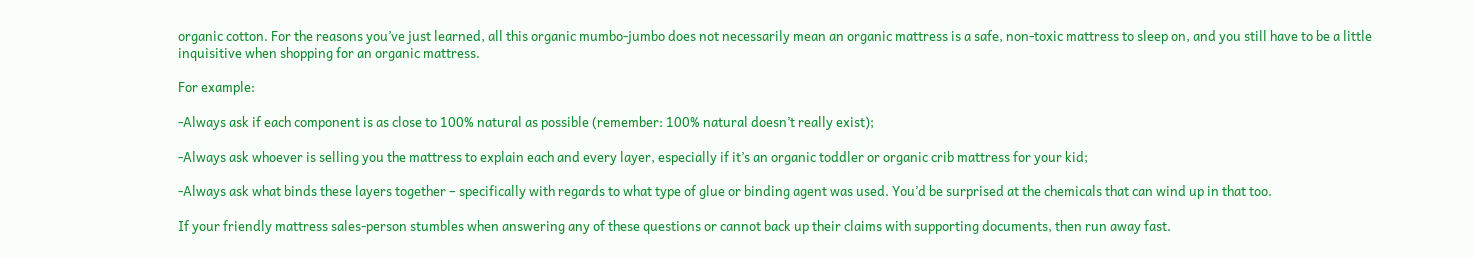organic cotton. For the reasons you’ve just learned, all this organic mumbo-jumbo does not necessarily mean an organic mattress is a safe, non-toxic mattress to sleep on, and you still have to be a little inquisitive when shopping for an organic mattress.

For example:

-Always ask if each component is as close to 100% natural as possible (remember: 100% natural doesn’t really exist);

-Always ask whoever is selling you the mattress to explain each and every layer, especially if it’s an organic toddler or organic crib mattress for your kid;

-Always ask what binds these layers together – specifically with regards to what type of glue or binding agent was used. You’d be surprised at the chemicals that can wind up in that too.

If your friendly mattress sales-person stumbles when answering any of these questions or cannot back up their claims with supporting documents, then run away fast.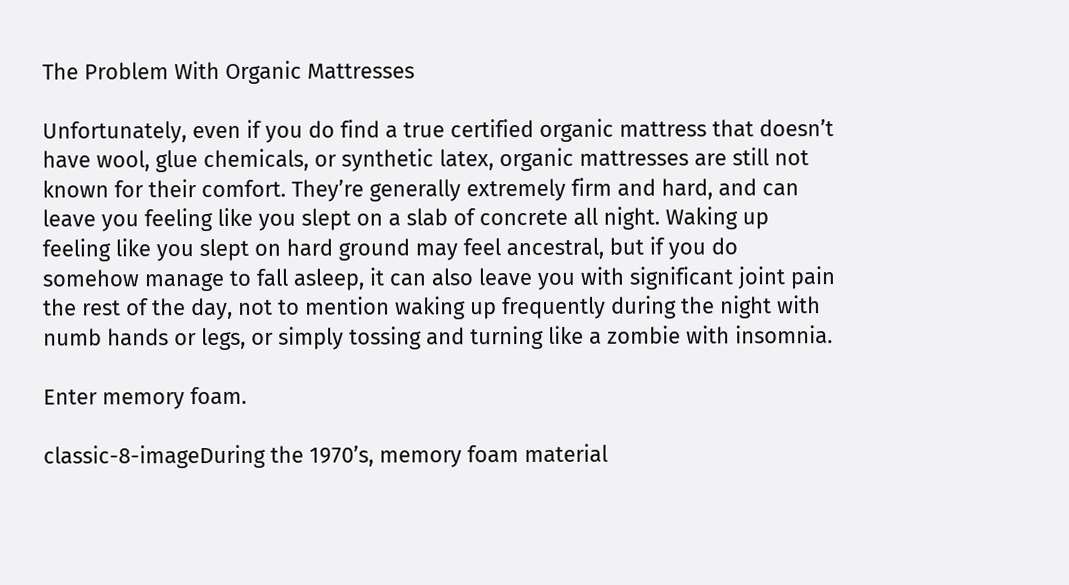The Problem With Organic Mattresses

Unfortunately, even if you do find a true certified organic mattress that doesn’t have wool, glue chemicals, or synthetic latex, organic mattresses are still not known for their comfort. They’re generally extremely firm and hard, and can leave you feeling like you slept on a slab of concrete all night. Waking up feeling like you slept on hard ground may feel ancestral, but if you do somehow manage to fall asleep, it can also leave you with significant joint pain the rest of the day, not to mention waking up frequently during the night with numb hands or legs, or simply tossing and turning like a zombie with insomnia.

Enter memory foam.

classic-8-imageDuring the 1970’s, memory foam material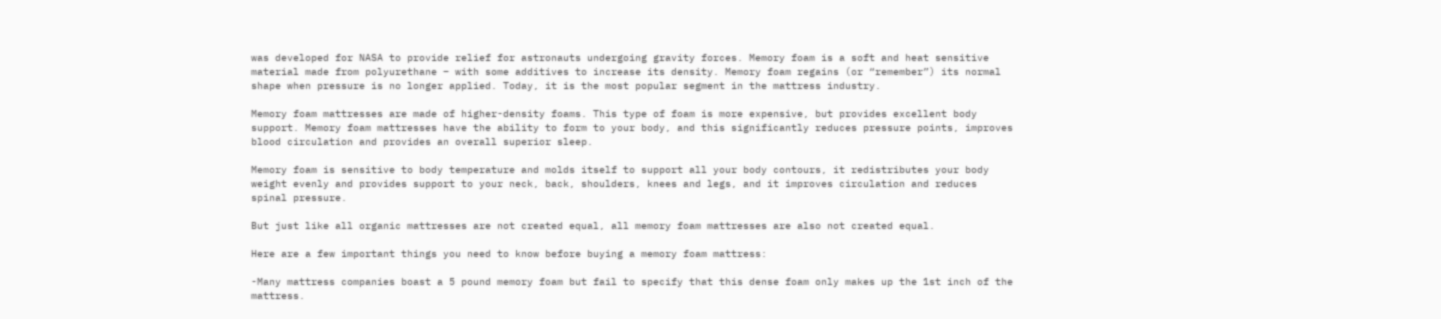was developed for NASA to provide relief for astronauts undergoing gravity forces. Memory foam is a soft and heat sensitive material made from polyurethane – with some additives to increase its density. Memory foam regains (or “remember”) its normal shape when pressure is no longer applied. Today, it is the most popular segment in the mattress industry.

Memory foam mattresses are made of higher-density foams. This type of foam is more expensive, but provides excellent body support. Memory foam mattresses have the ability to form to your body, and this significantly reduces pressure points, improves blood circulation and provides an overall superior sleep.

Memory foam is sensitive to body temperature and molds itself to support all your body contours, it redistributes your body weight evenly and provides support to your neck, back, shoulders, knees and legs, and it improves circulation and reduces spinal pressure.

But just like all organic mattresses are not created equal, all memory foam mattresses are also not created equal.

Here are a few important things you need to know before buying a memory foam mattress:

-Many mattress companies boast a 5 pound memory foam but fail to specify that this dense foam only makes up the 1st inch of the mattress.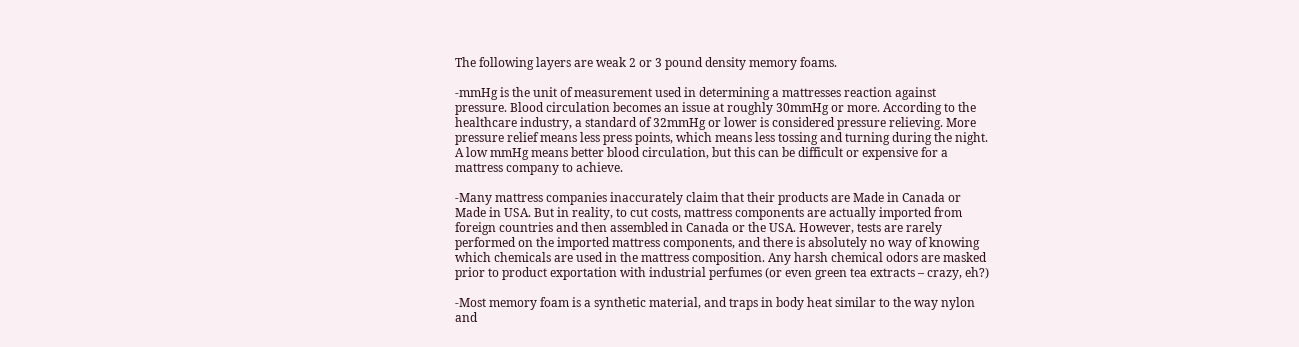The following layers are weak 2 or 3 pound density memory foams.

-mmHg is the unit of measurement used in determining a mattresses reaction against pressure. Blood circulation becomes an issue at roughly 30mmHg or more. According to the healthcare industry, a standard of 32mmHg or lower is considered pressure relieving. More pressure relief means less press points, which means less tossing and turning during the night. A low mmHg means better blood circulation, but this can be difficult or expensive for a mattress company to achieve.

-Many mattress companies inaccurately claim that their products are Made in Canada or Made in USA. But in reality, to cut costs, mattress components are actually imported from foreign countries and then assembled in Canada or the USA. However, tests are rarely performed on the imported mattress components, and there is absolutely no way of knowing which chemicals are used in the mattress composition. Any harsh chemical odors are masked prior to product exportation with industrial perfumes (or even green tea extracts – crazy, eh?)

-Most memory foam is a synthetic material, and traps in body heat similar to the way nylon and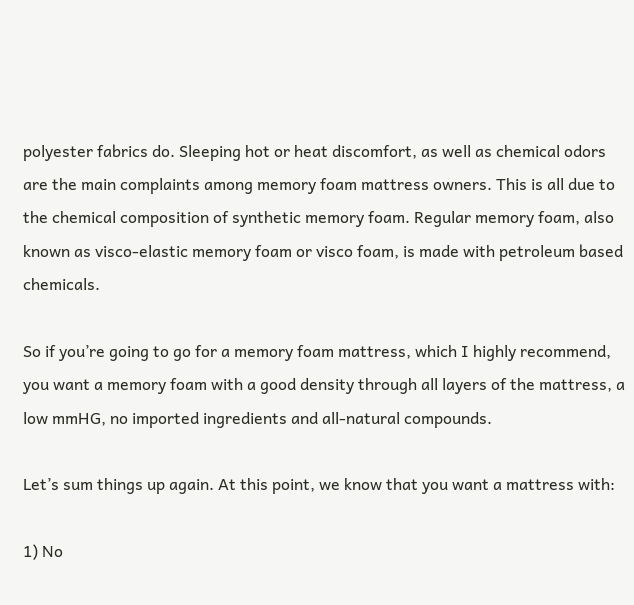polyester fabrics do. Sleeping hot or heat discomfort, as well as chemical odors are the main complaints among memory foam mattress owners. This is all due to the chemical composition of synthetic memory foam. Regular memory foam, also known as visco-elastic memory foam or visco foam, is made with petroleum based chemicals.

So if you’re going to go for a memory foam mattress, which I highly recommend, you want a memory foam with a good density through all layers of the mattress, a low mmHG, no imported ingredients and all-natural compounds.

Let’s sum things up again. At this point, we know that you want a mattress with:

1) No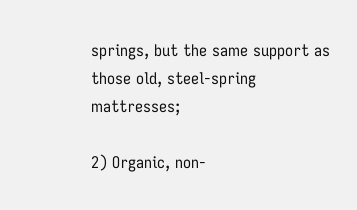springs, but the same support as those old, steel-spring mattresses;

2) Organic, non-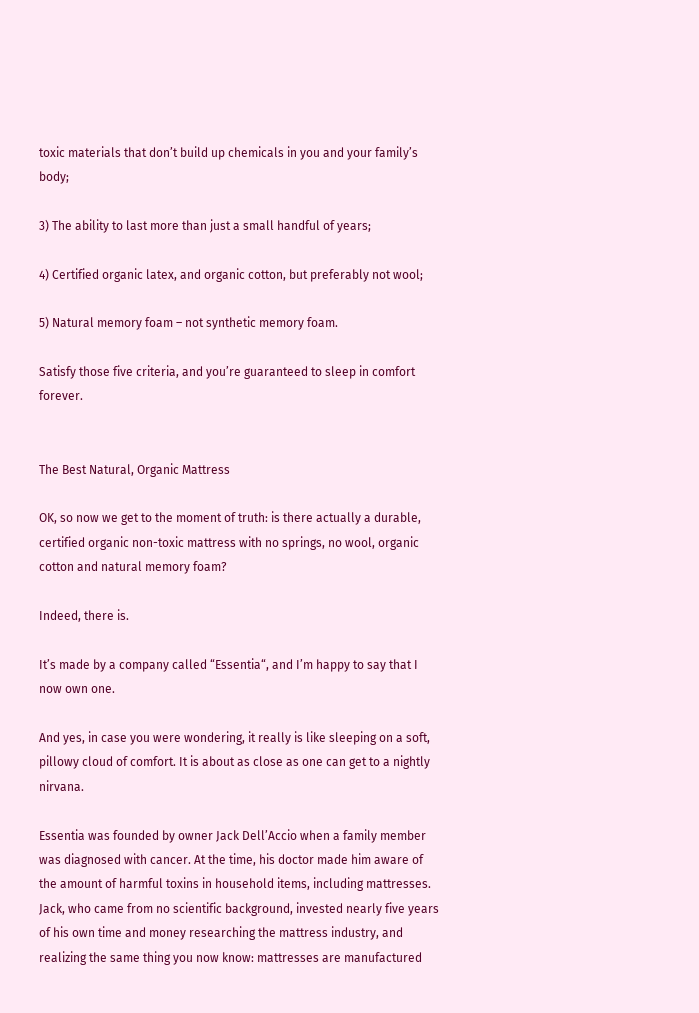toxic materials that don’t build up chemicals in you and your family’s body;

3) The ability to last more than just a small handful of years;

4) Certified organic latex, and organic cotton, but preferably not wool;

5) Natural memory foam – not synthetic memory foam.

Satisfy those five criteria, and you’re guaranteed to sleep in comfort forever.


The Best Natural, Organic Mattress

OK, so now we get to the moment of truth: is there actually a durable, certified organic non-toxic mattress with no springs, no wool, organic cotton and natural memory foam?

Indeed, there is.

It’s made by a company called “Essentia“, and I’m happy to say that I now own one.

And yes, in case you were wondering, it really is like sleeping on a soft, pillowy cloud of comfort. It is about as close as one can get to a nightly nirvana.

Essentia was founded by owner Jack Dell’Accio when a family member was diagnosed with cancer. At the time, his doctor made him aware of the amount of harmful toxins in household items, including mattresses. Jack, who came from no scientific background, invested nearly five years of his own time and money researching the mattress industry, and realizing the same thing you now know: mattresses are manufactured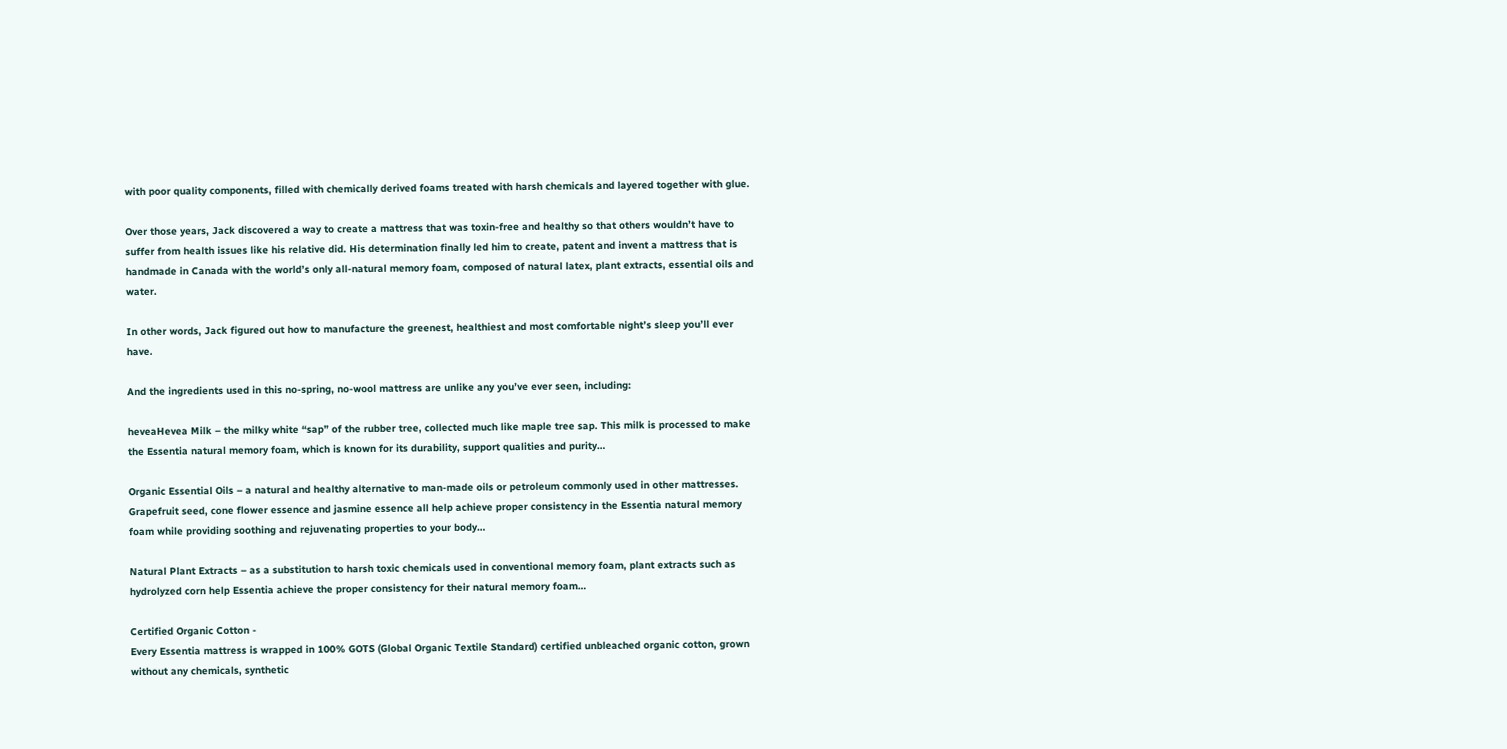with poor quality components, filled with chemically derived foams treated with harsh chemicals and layered together with glue.

Over those years, Jack discovered a way to create a mattress that was toxin-free and healthy so that others wouldn’t have to suffer from health issues like his relative did. His determination finally led him to create, patent and invent a mattress that is handmade in Canada with the world’s only all-natural memory foam, composed of natural latex, plant extracts, essential oils and water.

In other words, Jack figured out how to manufacture the greenest, healthiest and most comfortable night’s sleep you’ll ever have.

And the ingredients used in this no-spring, no-wool mattress are unlike any you’ve ever seen, including:

heveaHevea Milk – the milky white “sap” of the rubber tree, collected much like maple tree sap. This milk is processed to make the Essentia natural memory foam, which is known for its durability, support qualities and purity…

Organic Essential Oils – a natural and healthy alternative to man-made oils or petroleum commonly used in other mattresses. Grapefruit seed, cone flower essence and jasmine essence all help achieve proper consistency in the Essentia natural memory foam while providing soothing and rejuvenating properties to your body…

Natural Plant Extracts – as a substitution to harsh toxic chemicals used in conventional memory foam, plant extracts such as hydrolyzed corn help Essentia achieve the proper consistency for their natural memory foam…

Certified Organic Cotton -
Every Essentia mattress is wrapped in 100% GOTS (Global Organic Textile Standard) certified unbleached organic cotton, grown without any chemicals, synthetic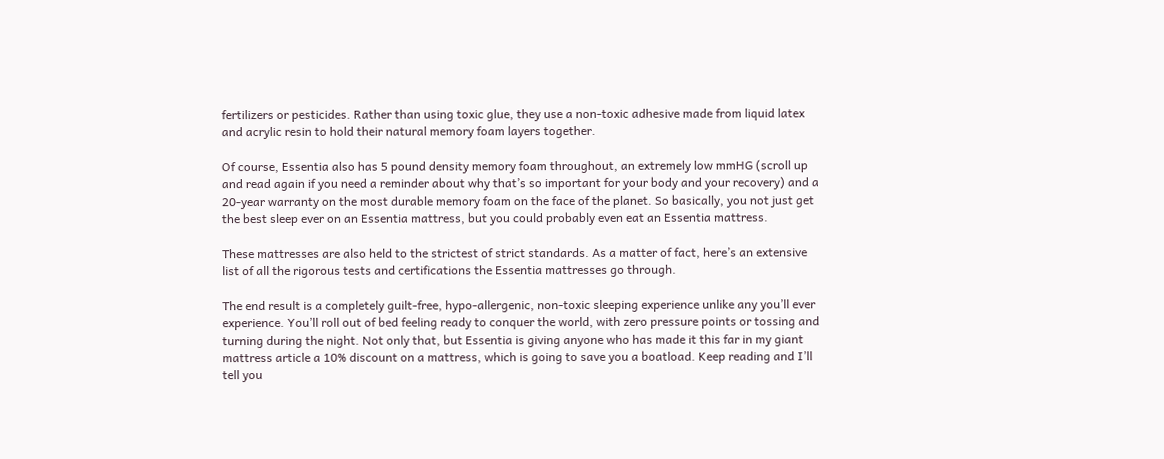fertilizers or pesticides. Rather than using toxic glue, they use a non-toxic adhesive made from liquid latex and acrylic resin to hold their natural memory foam layers together.

Of course, Essentia also has 5 pound density memory foam throughout, an extremely low mmHG (scroll up and read again if you need a reminder about why that’s so important for your body and your recovery) and a 20-year warranty on the most durable memory foam on the face of the planet. So basically, you not just get the best sleep ever on an Essentia mattress, but you could probably even eat an Essentia mattress.

These mattresses are also held to the strictest of strict standards. As a matter of fact, here’s an extensive list of all the rigorous tests and certifications the Essentia mattresses go through.

The end result is a completely guilt-free, hypo-allergenic, non-toxic sleeping experience unlike any you’ll ever experience. You’ll roll out of bed feeling ready to conquer the world, with zero pressure points or tossing and turning during the night. Not only that, but Essentia is giving anyone who has made it this far in my giant mattress article a 10% discount on a mattress, which is going to save you a boatload. Keep reading and I’ll tell you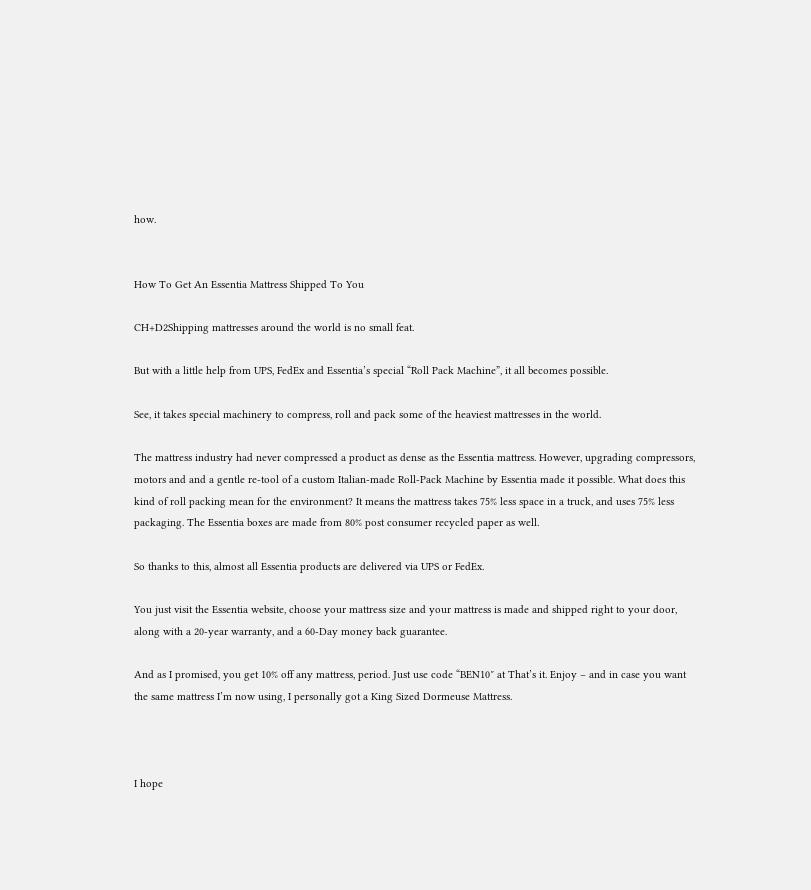how.


How To Get An Essentia Mattress Shipped To You

CH+D2Shipping mattresses around the world is no small feat.

But with a little help from UPS, FedEx and Essentia’s special “Roll Pack Machine”, it all becomes possible.

See, it takes special machinery to compress, roll and pack some of the heaviest mattresses in the world.

The mattress industry had never compressed a product as dense as the Essentia mattress. However, upgrading compressors, motors and and a gentle re-tool of a custom Italian-made Roll-Pack Machine by Essentia made it possible. What does this kind of roll packing mean for the environment? It means the mattress takes 75% less space in a truck, and uses 75% less packaging. The Essentia boxes are made from 80% post consumer recycled paper as well.

So thanks to this, almost all Essentia products are delivered via UPS or FedEx.

You just visit the Essentia website, choose your mattress size and your mattress is made and shipped right to your door, along with a 20-year warranty, and a 60-Day money back guarantee.

And as I promised, you get 10% off any mattress, period. Just use code “BEN10″ at That’s it. Enjoy – and in case you want the same mattress I’m now using, I personally got a King Sized Dormeuse Mattress.



I hope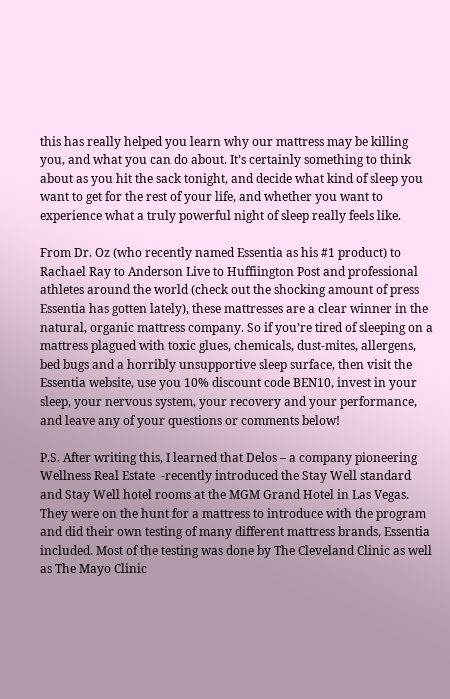this has really helped you learn why our mattress may be killing you, and what you can do about. It’s certainly something to think about as you hit the sack tonight, and decide what kind of sleep you want to get for the rest of your life, and whether you want to experience what a truly powerful night of sleep really feels like.

From Dr. Oz (who recently named Essentia as his #1 product) to Rachael Ray to Anderson Live to Huffiington Post and professional athletes around the world (check out the shocking amount of press Essentia has gotten lately), these mattresses are a clear winner in the natural, organic mattress company. So if you’re tired of sleeping on a mattress plagued with toxic glues, chemicals, dust-mites, allergens, bed bugs and a horribly unsupportive sleep surface, then visit the Essentia website, use you 10% discount code BEN10, invest in your sleep, your nervous system, your recovery and your performance, and leave any of your questions or comments below!

P.S. After writing this, I learned that Delos – a company pioneering Wellness Real Estate  -recently introduced the Stay Well standard and Stay Well hotel rooms at the MGM Grand Hotel in Las Vegas. They were on the hunt for a mattress to introduce with the program and did their own testing of many different mattress brands, Essentia included. Most of the testing was done by The Cleveland Clinic as well as The Mayo Clinic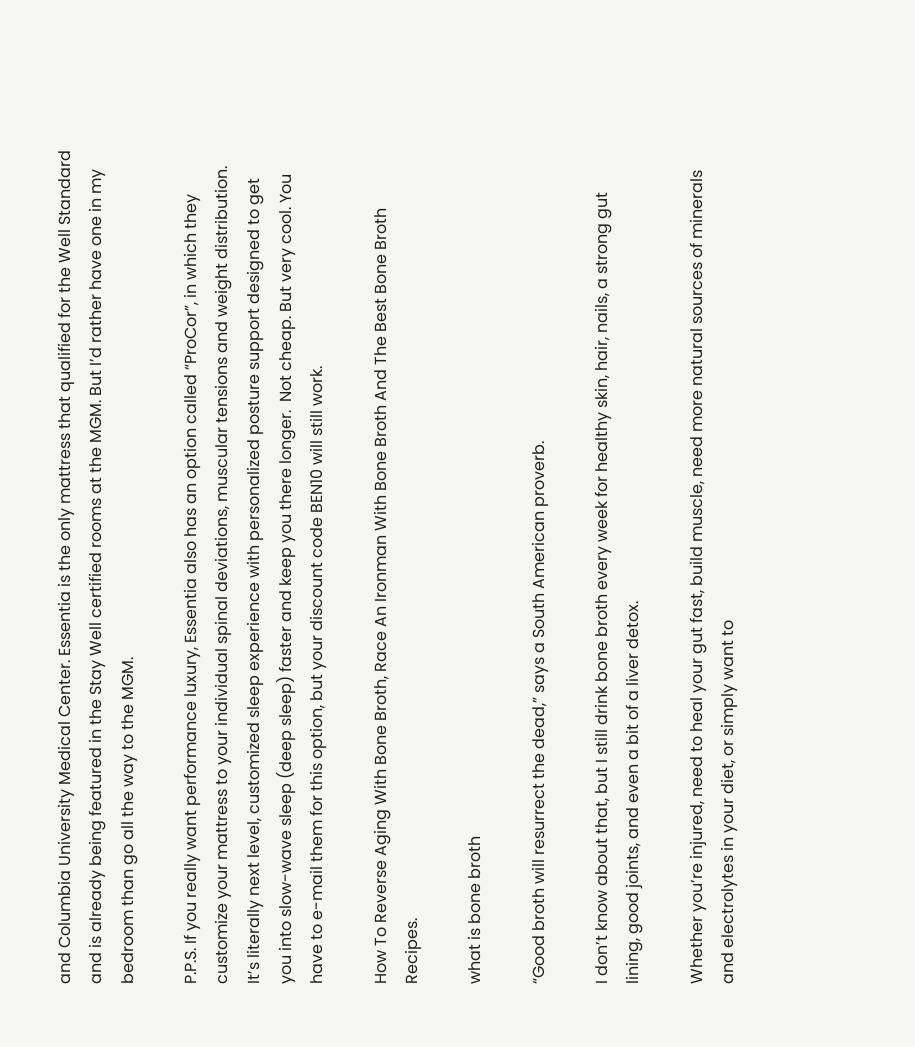and Columbia University Medical Center. Essentia is the only mattress that qualified for the Well Standard and is already being featured in the Stay Well certified rooms at the MGM. But I’d rather have one in my bedroom than go all the way to the MGM.

P.P.S. If you really want performance luxury, Essentia also has an option called “ProCor”, in which they customize your mattress to your individual spinal deviations, muscular tensions and weight distribution. It’s literally next level, customized sleep experience with personalized posture support designed to get you into slow-wave sleep (deep sleep) faster and keep you there longer.  Not cheap. But very cool. You have to e-mail them for this option, but your discount code BEN10 will still work.

How To Reverse Aging With Bone Broth, Race An Ironman With Bone Broth And The Best Bone Broth Recipes.

what is bone broth

“Good broth will resurrect the dead,” says a South American proverb.

I don’t know about that, but I still drink bone broth every week for healthy skin, hair, nails, a strong gut lining, good joints, and even a bit of a liver detox.

Whether you’re injured, need to heal your gut fast, build muscle, need more natural sources of minerals and electrolytes in your diet, or simply want to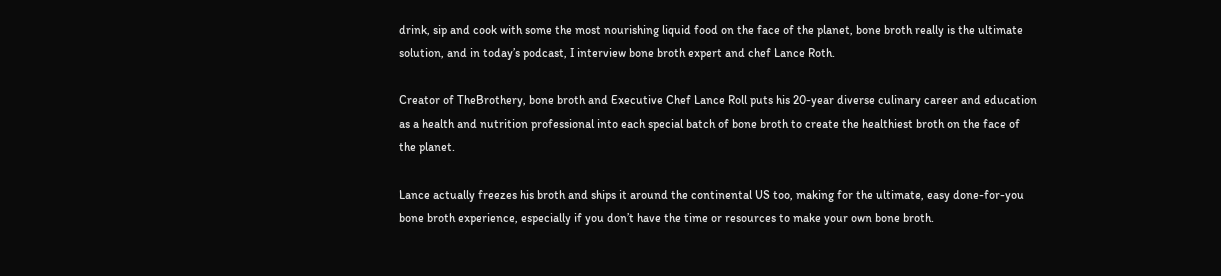drink, sip and cook with some the most nourishing liquid food on the face of the planet, bone broth really is the ultimate solution, and in today’s podcast, I interview bone broth expert and chef Lance Roth.

Creator of TheBrothery, bone broth and Executive Chef Lance Roll puts his 20-year diverse culinary career and education as a health and nutrition professional into each special batch of bone broth to create the healthiest broth on the face of the planet.

Lance actually freezes his broth and ships it around the continental US too, making for the ultimate, easy done-for-you bone broth experience, especially if you don’t have the time or resources to make your own bone broth.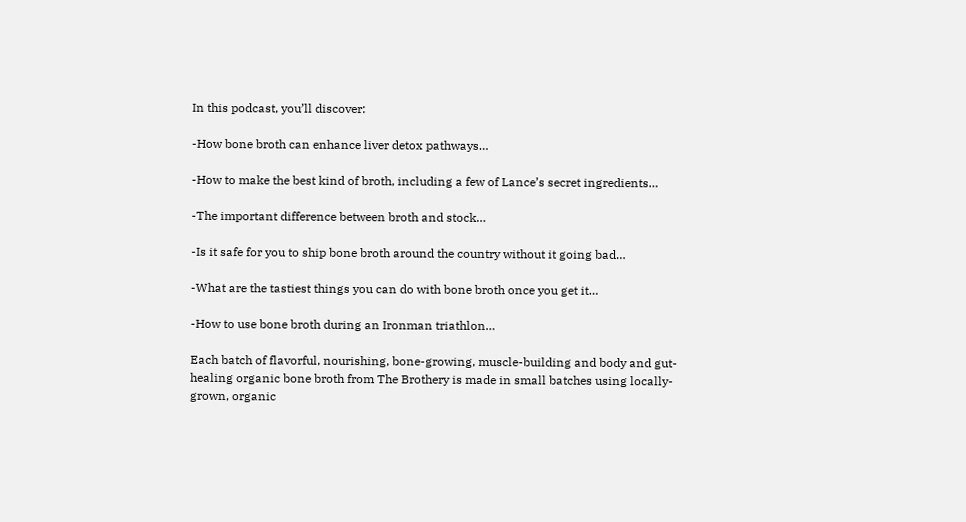In this podcast, you’ll discover:

-How bone broth can enhance liver detox pathways…

-How to make the best kind of broth, including a few of Lance’s secret ingredients…

-The important difference between broth and stock…

-Is it safe for you to ship bone broth around the country without it going bad…

-What are the tastiest things you can do with bone broth once you get it…

-How to use bone broth during an Ironman triathlon…

Each batch of flavorful, nourishing, bone-growing, muscle-building and body and gut-healing organic bone broth from The Brothery is made in small batches using locally-grown, organic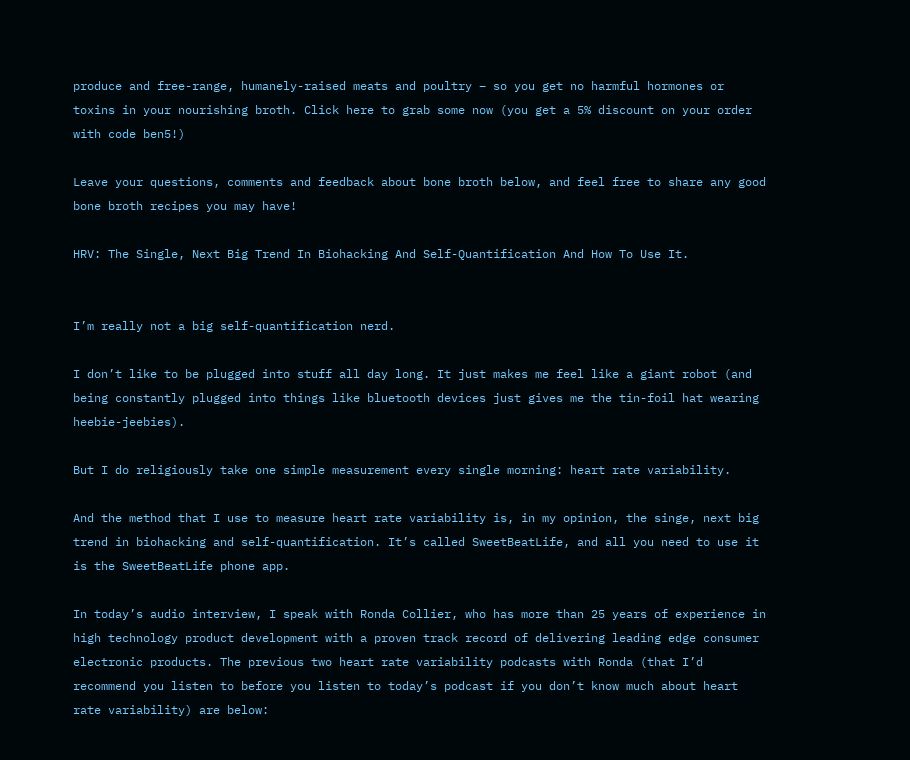produce and free-range, humanely-raised meats and poultry – so you get no harmful hormones or toxins in your nourishing broth. Click here to grab some now (you get a 5% discount on your order with code ben5!)

Leave your questions, comments and feedback about bone broth below, and feel free to share any good bone broth recipes you may have!

HRV: The Single, Next Big Trend In Biohacking And Self-Quantification And How To Use It.


I’m really not a big self-quantification nerd.

I don’t like to be plugged into stuff all day long. It just makes me feel like a giant robot (and being constantly plugged into things like bluetooth devices just gives me the tin-foil hat wearing heebie-jeebies).

But I do religiously take one simple measurement every single morning: heart rate variability.

And the method that I use to measure heart rate variability is, in my opinion, the singe, next big trend in biohacking and self-quantification. It’s called SweetBeatLife, and all you need to use it is the SweetBeatLife phone app.

In today’s audio interview, I speak with Ronda Collier, who has more than 25 years of experience in high technology product development with a proven track record of delivering leading edge consumer electronic products. The previous two heart rate variability podcasts with Ronda (that I’d recommend you listen to before you listen to today’s podcast if you don’t know much about heart rate variability) are below: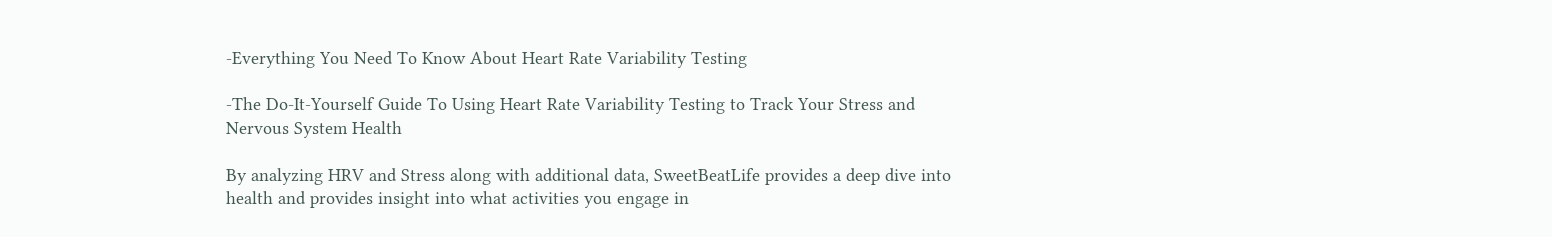-Everything You Need To Know About Heart Rate Variability Testing

-The Do-It-Yourself Guide To Using Heart Rate Variability Testing to Track Your Stress and Nervous System Health

By analyzing HRV and Stress along with additional data, SweetBeatLife provides a deep dive into health and provides insight into what activities you engage in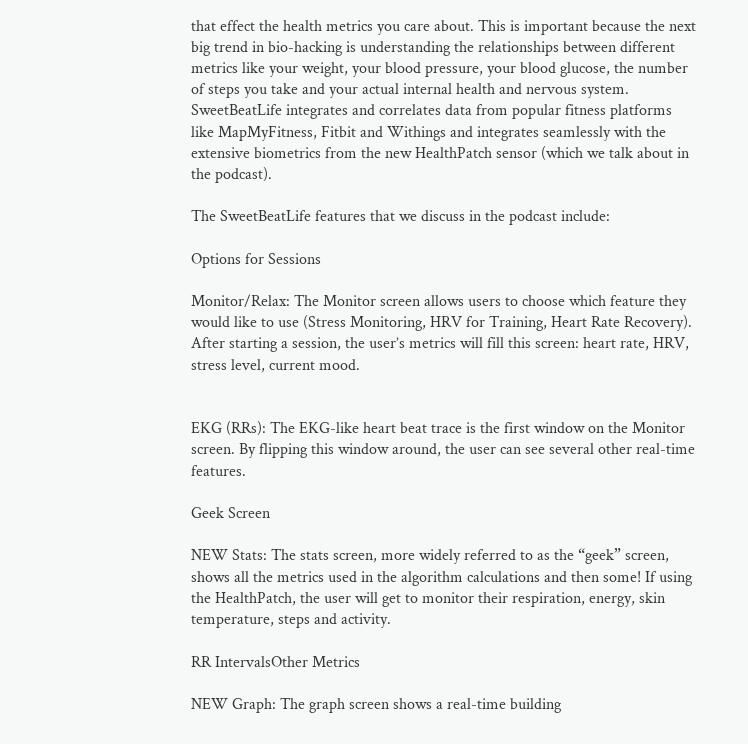that effect the health metrics you care about. This is important because the next big trend in bio-hacking is understanding the relationships between different metrics like your weight, your blood pressure, your blood glucose, the number of steps you take and your actual internal health and nervous system. SweetBeatLife integrates and correlates data from popular fitness platforms like MapMyFitness, Fitbit and Withings and integrates seamlessly with the extensive biometrics from the new HealthPatch sensor (which we talk about in the podcast).

The SweetBeatLife features that we discuss in the podcast include:

Options for Sessions

Monitor/Relax: The Monitor screen allows users to choose which feature they would like to use (Stress Monitoring, HRV for Training, Heart Rate Recovery). After starting a session, the user’s metrics will fill this screen: heart rate, HRV, stress level, current mood.


EKG (RRs): The EKG-like heart beat trace is the first window on the Monitor screen. By flipping this window around, the user can see several other real-time features.

Geek Screen

NEW Stats: The stats screen, more widely referred to as the “geek” screen, shows all the metrics used in the algorithm calculations and then some! If using the HealthPatch, the user will get to monitor their respiration, energy, skin temperature, steps and activity.

RR IntervalsOther Metrics

NEW Graph: The graph screen shows a real-time building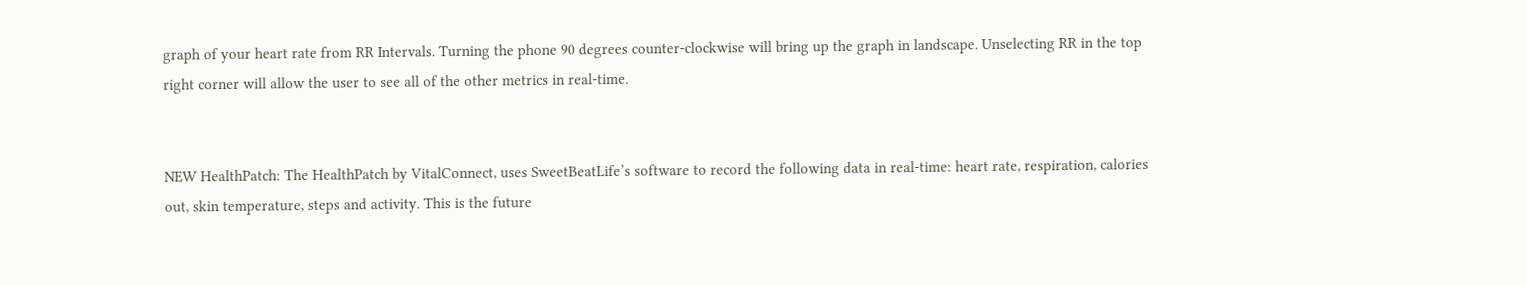graph of your heart rate from RR Intervals. Turning the phone 90 degrees counter-clockwise will bring up the graph in landscape. Unselecting RR in the top right corner will allow the user to see all of the other metrics in real-time.


NEW HealthPatch: The HealthPatch by VitalConnect, uses SweetBeatLife’s software to record the following data in real-time: heart rate, respiration, calories out, skin temperature, steps and activity. This is the future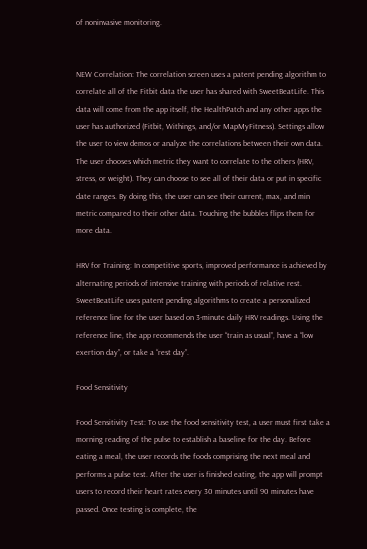of noninvasive monitoring.


NEW Correlation: The correlation screen uses a patent pending algorithm to correlate all of the Fitbit data the user has shared with SweetBeatLife. This data will come from the app itself, the HealthPatch and any other apps the user has authorized (Fitbit, Withings, and/or MapMyFitness). Settings allow the user to view demos or analyze the correlations between their own data. The user chooses which metric they want to correlate to the others (HRV, stress, or weight). They can choose to see all of their data or put in specific date ranges. By doing this, the user can see their current, max, and min metric compared to their other data. Touching the bubbles flips them for more data.

HRV for Training: In competitive sports, improved performance is achieved by alternating periods of intensive training with periods of relative rest. SweetBeatLife uses patent pending algorithms to create a personalized reference line for the user based on 3-minute daily HRV readings. Using the reference line, the app recommends the user “train as usual”, have a “low exertion day”, or take a “rest day”.

Food Sensitivity

Food Sensitivity Test: To use the food sensitivity test, a user must first take a morning reading of the pulse to establish a baseline for the day. Before eating a meal, the user records the foods comprising the next meal and performs a pulse test. After the user is finished eating, the app will prompt users to record their heart rates every 30 minutes until 90 minutes have passed. Once testing is complete, the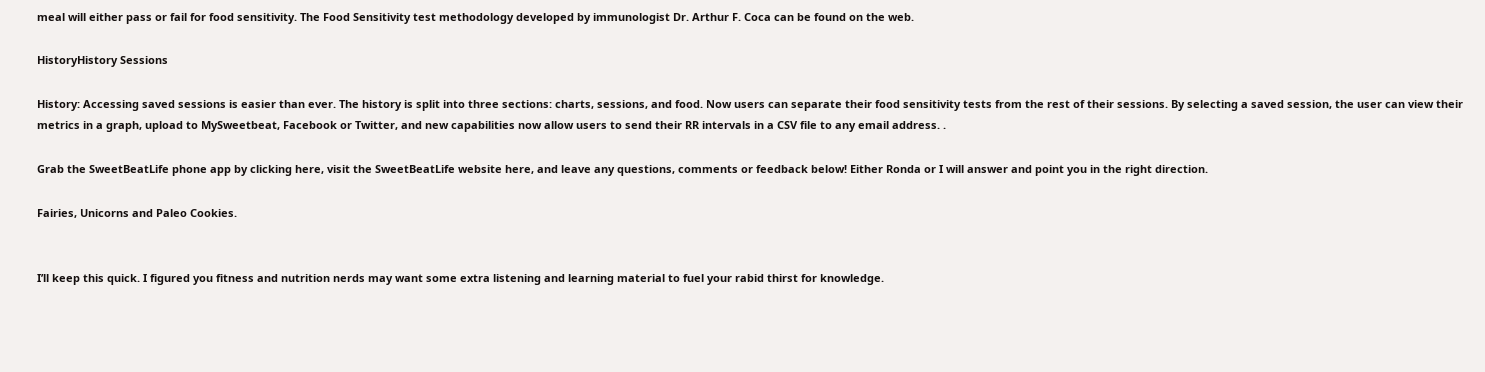meal will either pass or fail for food sensitivity. The Food Sensitivity test methodology developed by immunologist Dr. Arthur F. Coca can be found on the web.

HistoryHistory Sessions

History: Accessing saved sessions is easier than ever. The history is split into three sections: charts, sessions, and food. Now users can separate their food sensitivity tests from the rest of their sessions. By selecting a saved session, the user can view their metrics in a graph, upload to MySweetbeat, Facebook or Twitter, and new capabilities now allow users to send their RR intervals in a CSV file to any email address. .

Grab the SweetBeatLife phone app by clicking here, visit the SweetBeatLife website here, and leave any questions, comments or feedback below! Either Ronda or I will answer and point you in the right direction.

Fairies, Unicorns and Paleo Cookies.


I’ll keep this quick. I figured you fitness and nutrition nerds may want some extra listening and learning material to fuel your rabid thirst for knowledge.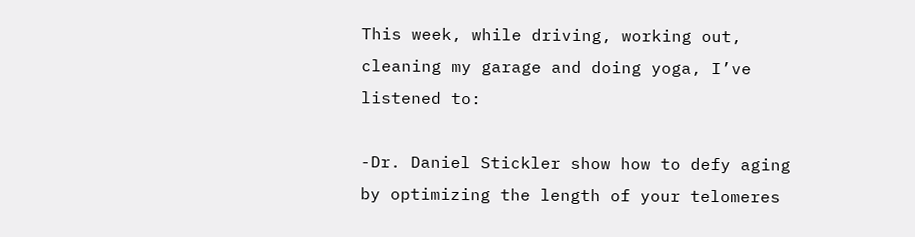This week, while driving, working out, cleaning my garage and doing yoga, I’ve listened to:

-Dr. Daniel Stickler show how to defy aging by optimizing the length of your telomeres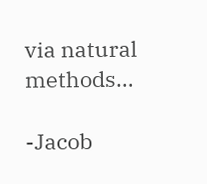via natural methods…

-Jacob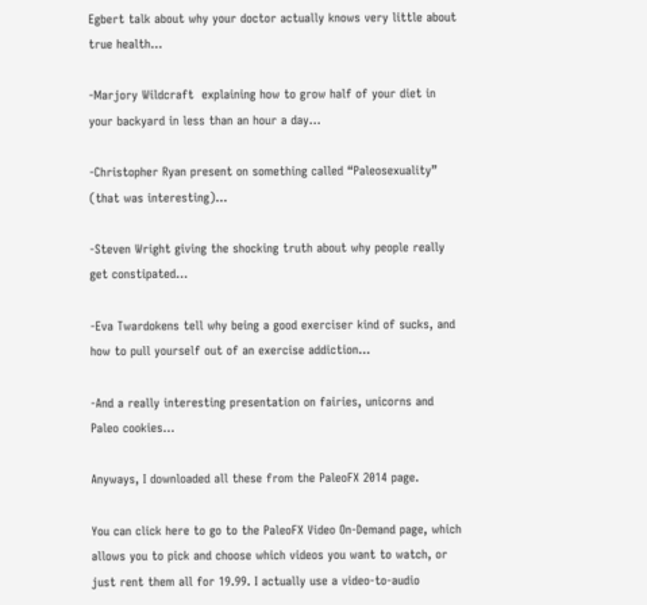Egbert talk about why your doctor actually knows very little about true health…

-Marjory Wildcraft  explaining how to grow half of your diet in your backyard in less than an hour a day…

-Christopher Ryan present on something called “Paleosexuality” (that was interesting)…

-Steven Wright giving the shocking truth about why people really get constipated…

-Eva Twardokens tell why being a good exerciser kind of sucks, and how to pull yourself out of an exercise addiction…

-And a really interesting presentation on fairies, unicorns and Paleo cookies…

Anyways, I downloaded all these from the PaleoFX 2014 page.

You can click here to go to the PaleoFX Video On-Demand page, which allows you to pick and choose which videos you want to watch, or just rent them all for 19.99. I actually use a video-to-audio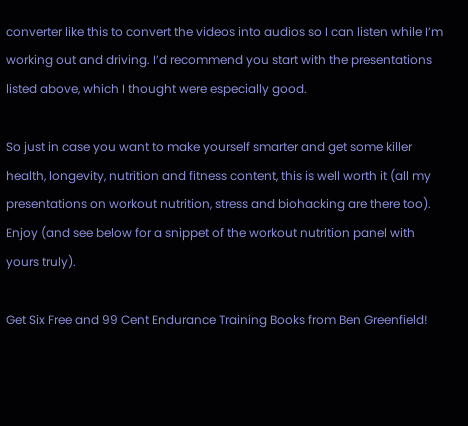converter like this to convert the videos into audios so I can listen while I’m working out and driving. I’d recommend you start with the presentations listed above, which I thought were especially good.

So just in case you want to make yourself smarter and get some killer health, longevity, nutrition and fitness content, this is well worth it (all my presentations on workout nutrition, stress and biohacking are there too). Enjoy (and see below for a snippet of the workout nutrition panel with yours truly).

Get Six Free and 99 Cent Endurance Training Books from Ben Greenfield!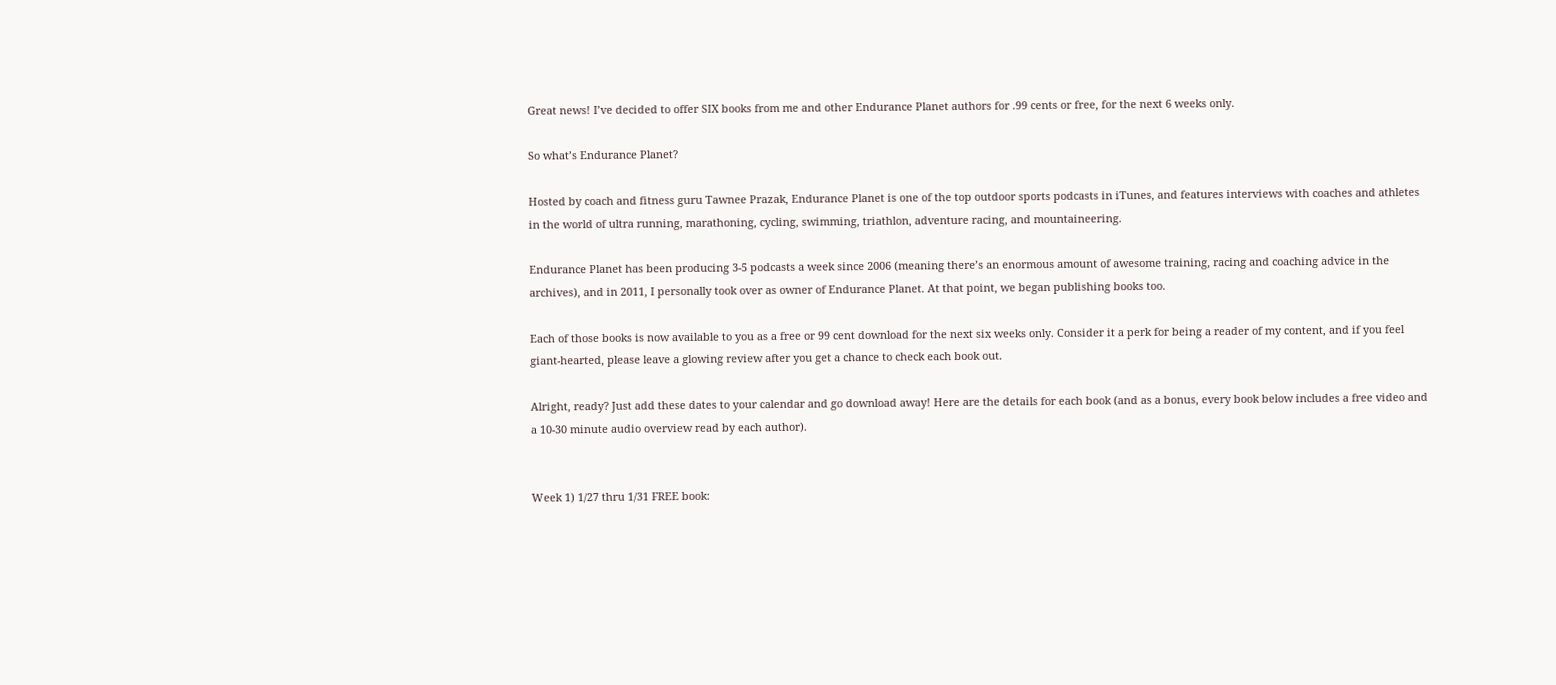Great news! I’ve decided to offer SIX books from me and other Endurance Planet authors for .99 cents or free, for the next 6 weeks only.

So what’s Endurance Planet?

Hosted by coach and fitness guru Tawnee Prazak, Endurance Planet is one of the top outdoor sports podcasts in iTunes, and features interviews with coaches and athletes in the world of ultra running, marathoning, cycling, swimming, triathlon, adventure racing, and mountaineering.

Endurance Planet has been producing 3-5 podcasts a week since 2006 (meaning there’s an enormous amount of awesome training, racing and coaching advice in the archives), and in 2011, I personally took over as owner of Endurance Planet. At that point, we began publishing books too.

Each of those books is now available to you as a free or 99 cent download for the next six weeks only. Consider it a perk for being a reader of my content, and if you feel giant-hearted, please leave a glowing review after you get a chance to check each book out.

Alright, ready? Just add these dates to your calendar and go download away! Here are the details for each book (and as a bonus, every book below includes a free video and a 10-30 minute audio overview read by each author).


Week 1) 1/27 thru 1/31 FREE book: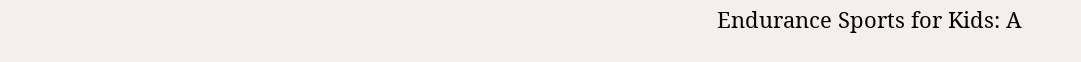Endurance Sports for Kids: A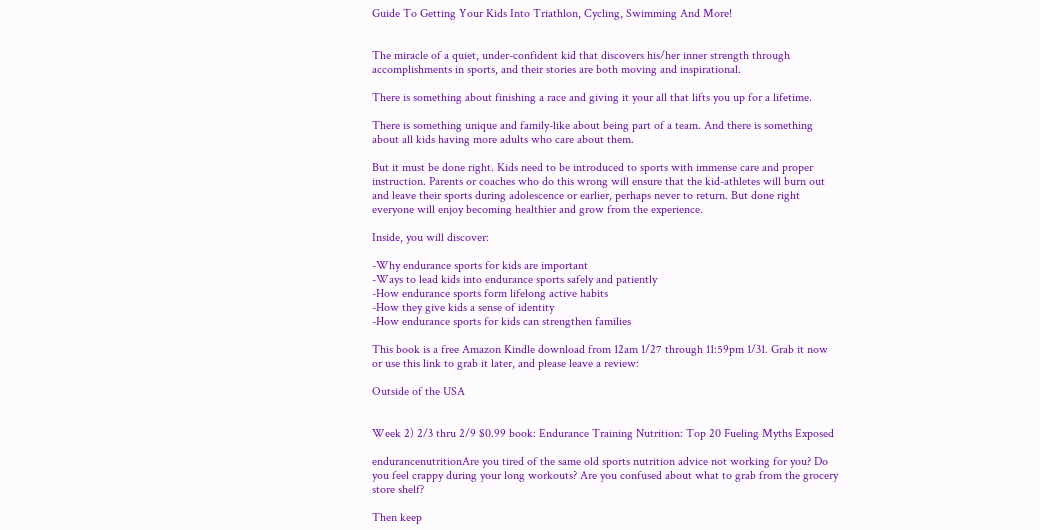Guide To Getting Your Kids Into Triathlon, Cycling, Swimming And More!


The miracle of a quiet, under-confident kid that discovers his/her inner strength through accomplishments in sports, and their stories are both moving and inspirational.

There is something about finishing a race and giving it your all that lifts you up for a lifetime.

There is something unique and family-like about being part of a team. And there is something about all kids having more adults who care about them.

But it must be done right. Kids need to be introduced to sports with immense care and proper instruction. Parents or coaches who do this wrong will ensure that the kid-athletes will burn out and leave their sports during adolescence or earlier, perhaps never to return. But done right everyone will enjoy becoming healthier and grow from the experience.

Inside, you will discover:

-Why endurance sports for kids are important
-Ways to lead kids into endurance sports safely and patiently
-How endurance sports form lifelong active habits
-How they give kids a sense of identity
-How endurance sports for kids can strengthen families

This book is a free Amazon Kindle download from 12am 1/27 through 11:59pm 1/31. Grab it now or use this link to grab it later, and please leave a review:

Outside of the USA


Week 2) 2/3 thru 2/9 $0.99 book: Endurance Training Nutrition: Top 20 Fueling Myths Exposed

endurancenutritionAre you tired of the same old sports nutrition advice not working for you? Do you feel crappy during your long workouts? Are you confused about what to grab from the grocery store shelf?

Then keep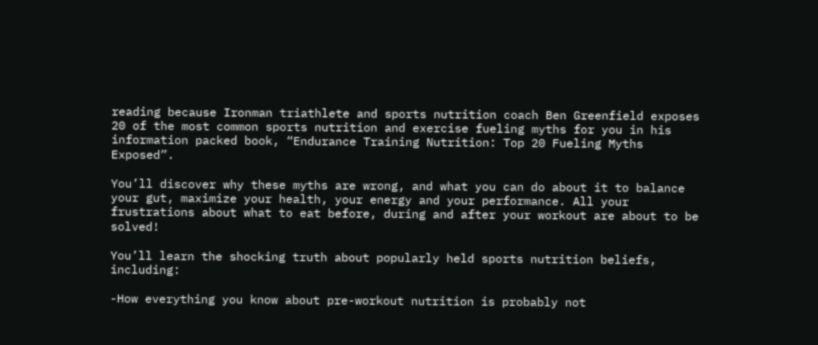reading because Ironman triathlete and sports nutrition coach Ben Greenfield exposes 20 of the most common sports nutrition and exercise fueling myths for you in his information packed book, “Endurance Training Nutrition: Top 20 Fueling Myths Exposed”.

You’ll discover why these myths are wrong, and what you can do about it to balance your gut, maximize your health, your energy and your performance. All your frustrations about what to eat before, during and after your workout are about to be solved!

You’ll learn the shocking truth about popularly held sports nutrition beliefs, including:

-How everything you know about pre-workout nutrition is probably not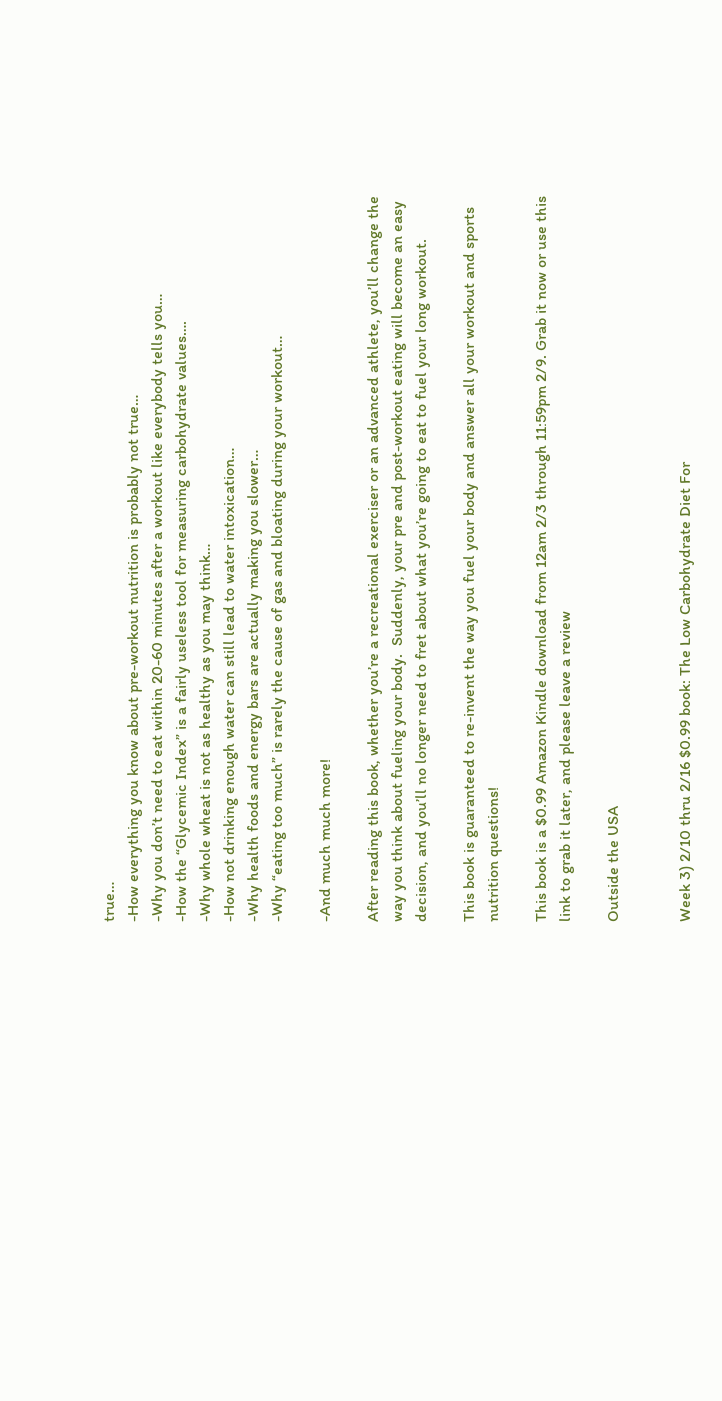true…
-How everything you know about pre-workout nutrition is probably not true…
-Why you don’t need to eat within 20-60 minutes after a workout like everybody tells you…
-How the “Glycemic Index” is a fairly useless tool for measuring carbohydrate values….
-Why whole wheat is not as healthy as you may think…
-How not drinking enough water can still lead to water intoxication…
-Why health foods and energy bars are actually making you slower…
-Why “eating too much” is rarely the cause of gas and bloating during your workout…

-And much much more!

After reading this book, whether you’re a recreational exerciser or an advanced athlete, you’ll change the way you think about fueling your body.  Suddenly, your pre and post-workout eating will become an easy decision, and you’ll no longer need to fret about what you’re going to eat to fuel your long workout.

This book is guaranteed to re-invent the way you fuel your body and answer all your workout and sports nutrition questions!

This book is a $0.99 Amazon Kindle download from 12am 2/3 through 11:59pm 2/9. Grab it now or use this link to grab it later, and please leave a review

Outside the USA


Week 3) 2/10 thru 2/16 $0.99 book: The Low Carbohydrate Diet For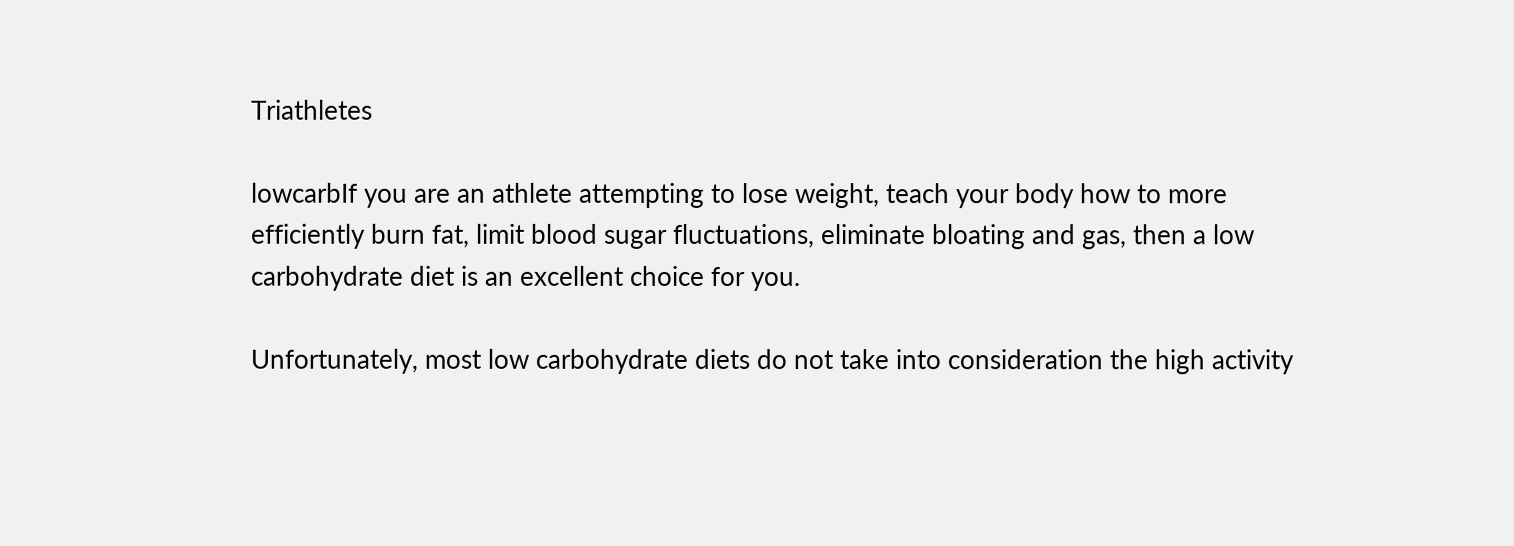Triathletes

lowcarbIf you are an athlete attempting to lose weight, teach your body how to more efficiently burn fat, limit blood sugar fluctuations, eliminate bloating and gas, then a low carbohydrate diet is an excellent choice for you.

Unfortunately, most low carbohydrate diets do not take into consideration the high activity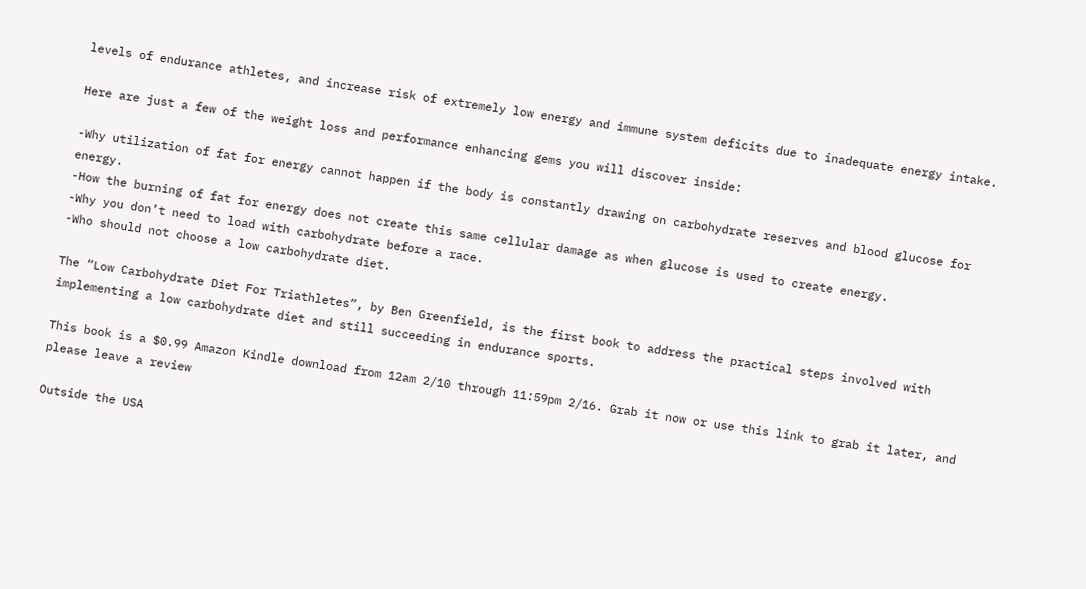levels of endurance athletes, and increase risk of extremely low energy and immune system deficits due to inadequate energy intake.

Here are just a few of the weight loss and performance enhancing gems you will discover inside:

-Why utilization of fat for energy cannot happen if the body is constantly drawing on carbohydrate reserves and blood glucose for energy.
-How the burning of fat for energy does not create this same cellular damage as when glucose is used to create energy.
-Why you don’t need to load with carbohydrate before a race.
-Who should not choose a low carbohydrate diet.

The “Low Carbohydrate Diet For Triathletes”, by Ben Greenfield, is the first book to address the practical steps involved with implementing a low carbohydrate diet and still succeeding in endurance sports.

This book is a $0.99 Amazon Kindle download from 12am 2/10 through 11:59pm 2/16. Grab it now or use this link to grab it later, and please leave a review

Outside the USA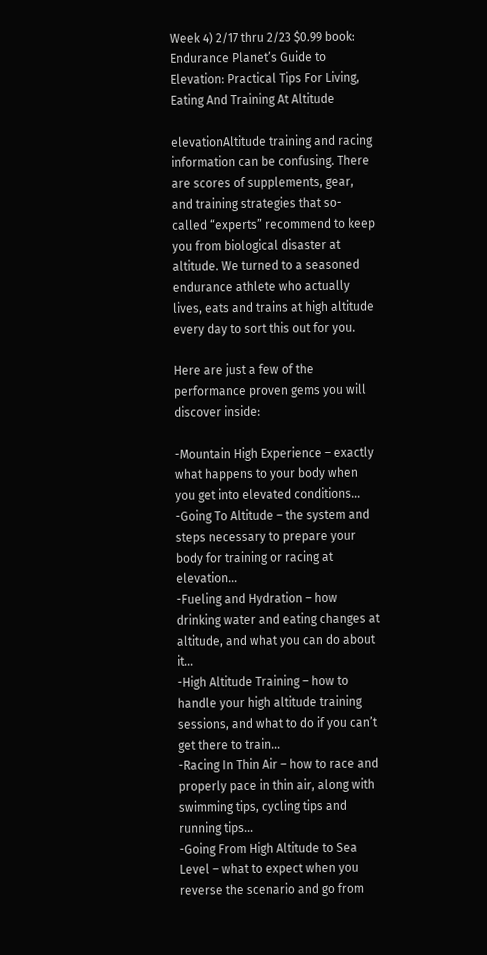Week 4) 2/17 thru 2/23 $0.99 book: Endurance Planet’s Guide to Elevation: Practical Tips For Living, Eating And Training At Altitude

elevationAltitude training and racing information can be confusing. There are scores of supplements, gear, and training strategies that so-called “experts” recommend to keep you from biological disaster at altitude. We turned to a seasoned endurance athlete who actually lives, eats and trains at high altitude every day to sort this out for you.

Here are just a few of the performance proven gems you will discover inside:

-Mountain High Experience – exactly what happens to your body when you get into elevated conditions…
-Going To Altitude – the system and steps necessary to prepare your body for training or racing at elevation…
-Fueling and Hydration – how drinking water and eating changes at altitude, and what you can do about it…
-High Altitude Training – how to handle your high altitude training sessions, and what to do if you can’t get there to train…
-Racing In Thin Air – how to race and properly pace in thin air, along with swimming tips, cycling tips and running tips…
-Going From High Altitude to Sea Level – what to expect when you reverse the scenario and go from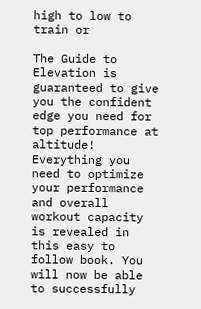high to low to train or

The Guide to Elevation is guaranteed to give you the confident edge you need for top performance at altitude!  Everything you need to optimize your performance and overall workout capacity is revealed in this easy to follow book. You  will now be able to successfully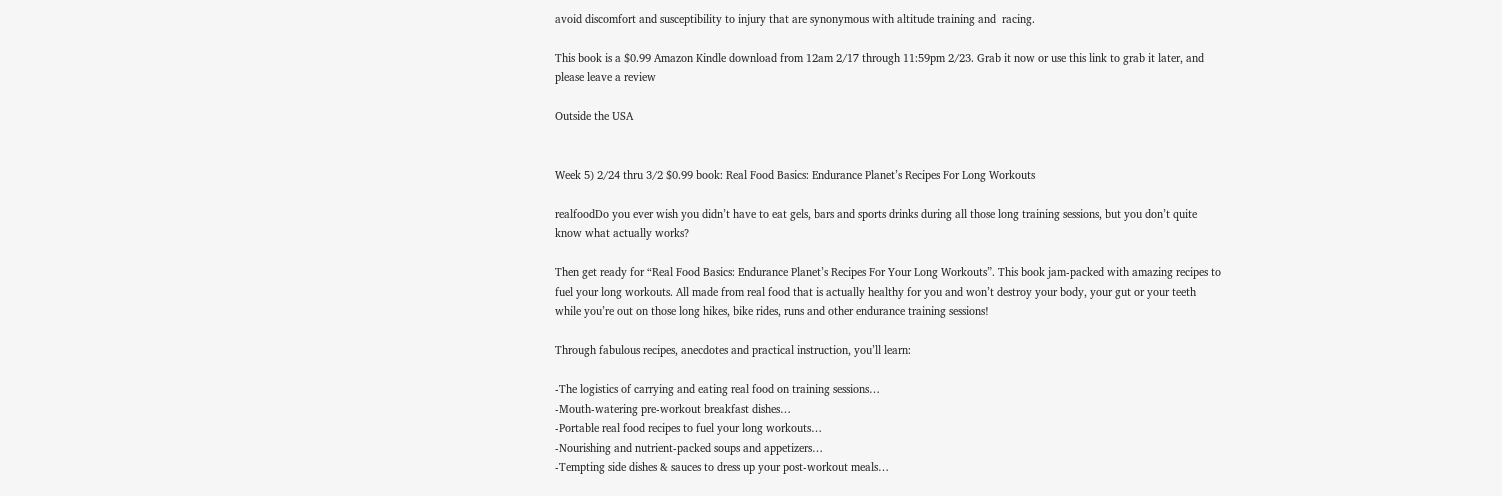avoid discomfort and susceptibility to injury that are synonymous with altitude training and  racing.

This book is a $0.99 Amazon Kindle download from 12am 2/17 through 11:59pm 2/23. Grab it now or use this link to grab it later, and please leave a review

Outside the USA


Week 5) 2/24 thru 3/2 $0.99 book: Real Food Basics: Endurance Planet’s Recipes For Long Workouts

realfoodDo you ever wish you didn’t have to eat gels, bars and sports drinks during all those long training sessions, but you don’t quite know what actually works?

Then get ready for “Real Food Basics: Endurance Planet’s Recipes For Your Long Workouts”. This book jam-packed with amazing recipes to fuel your long workouts. All made from real food that is actually healthy for you and won’t destroy your body, your gut or your teeth while you’re out on those long hikes, bike rides, runs and other endurance training sessions!

Through fabulous recipes, anecdotes and practical instruction, you’ll learn:

-The logistics of carrying and eating real food on training sessions…
-Mouth-watering pre-workout breakfast dishes…
-Portable real food recipes to fuel your long workouts…
-Nourishing and nutrient-packed soups and appetizers…
-Tempting side dishes & sauces to dress up your post-workout meals…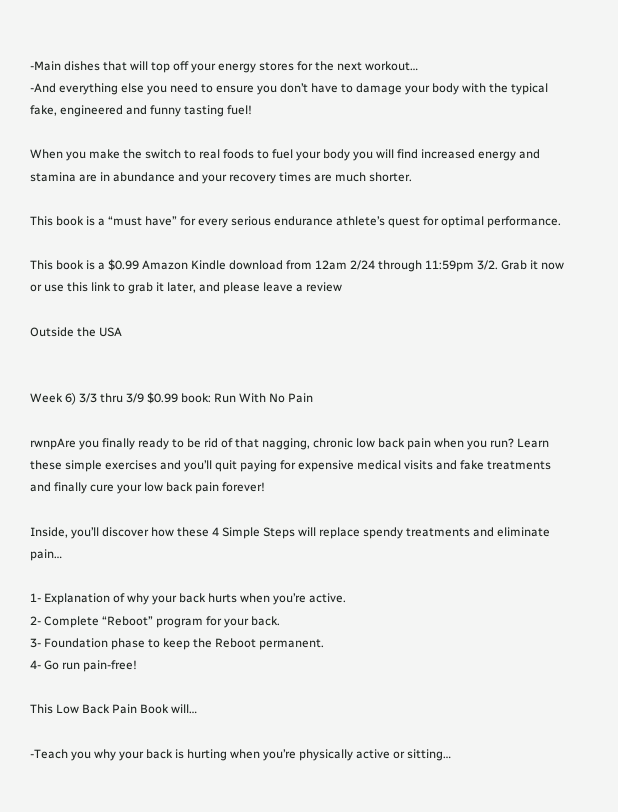-Main dishes that will top off your energy stores for the next workout…
-And everything else you need to ensure you don’t have to damage your body with the typical fake, engineered and funny tasting fuel!

When you make the switch to real foods to fuel your body you will find increased energy and stamina are in abundance and your recovery times are much shorter.

This book is a “must have” for every serious endurance athlete’s quest for optimal performance.

This book is a $0.99 Amazon Kindle download from 12am 2/24 through 11:59pm 3/2. Grab it now or use this link to grab it later, and please leave a review

Outside the USA


Week 6) 3/3 thru 3/9 $0.99 book: Run With No Pain

rwnpAre you finally ready to be rid of that nagging, chronic low back pain when you run? Learn these simple exercises and you’ll quit paying for expensive medical visits and fake treatments and finally cure your low back pain forever!

Inside, you’ll discover how these 4 Simple Steps will replace spendy treatments and eliminate pain…

1- Explanation of why your back hurts when you’re active.
2- Complete “Reboot” program for your back.
3- Foundation phase to keep the Reboot permanent.
4- Go run pain-free!

This Low Back Pain Book will…

-Teach you why your back is hurting when you’re physically active or sitting…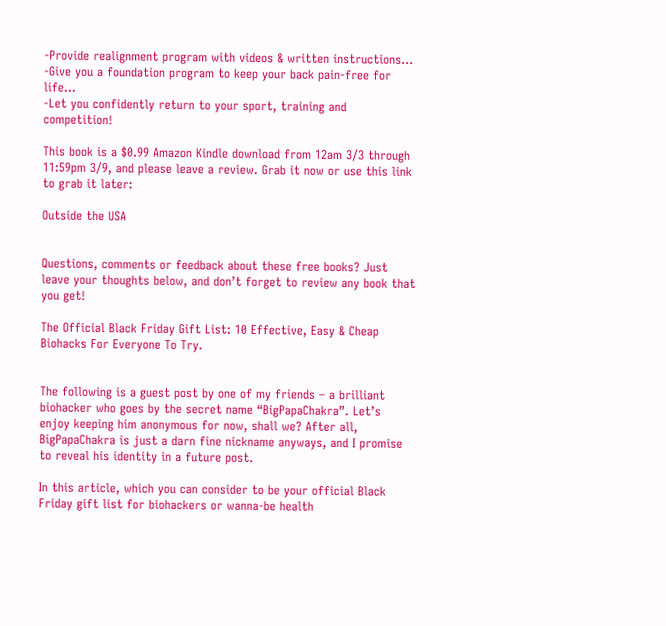-Provide realignment program with videos & written instructions…
-Give you a foundation program to keep your back pain-free for life…
-Let you confidently return to your sport, training and competition!

This book is a $0.99 Amazon Kindle download from 12am 3/3 through 11:59pm 3/9, and please leave a review. Grab it now or use this link to grab it later:

Outside the USA


Questions, comments or feedback about these free books? Just leave your thoughts below, and don’t forget to review any book that you get!

The Official Black Friday Gift List: 10 Effective, Easy & Cheap Biohacks For Everyone To Try.


The following is a guest post by one of my friends – a brilliant biohacker who goes by the secret name “BigPapaChakra”. Let’s enjoy keeping him anonymous for now, shall we? After all, BigPapaChakra is just a darn fine nickname anyways, and I promise to reveal his identity in a future post.

In this article, which you can consider to be your official Black Friday gift list for biohackers or wanna-be health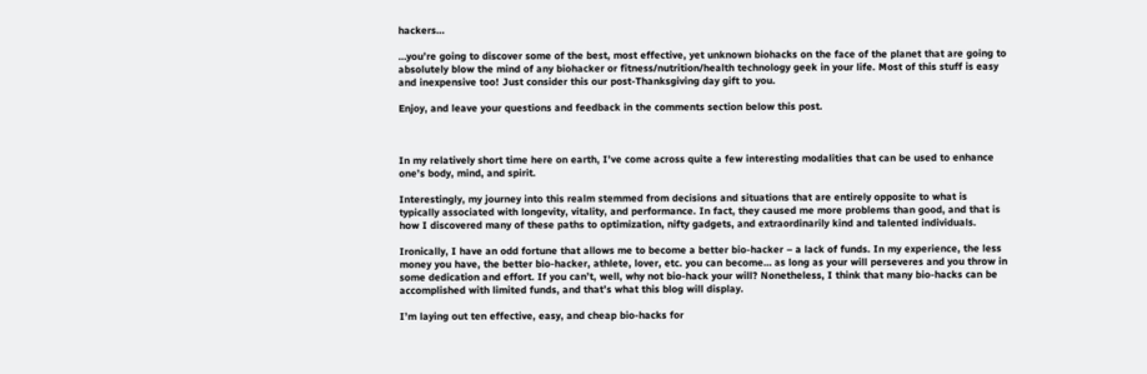hackers…

…you’re going to discover some of the best, most effective, yet unknown biohacks on the face of the planet that are going to absolutely blow the mind of any biohacker or fitness/nutrition/health technology geek in your life. Most of this stuff is easy and inexpensive too! Just consider this our post-Thanksgiving day gift to you.

Enjoy, and leave your questions and feedback in the comments section below this post.



In my relatively short time here on earth, I’ve come across quite a few interesting modalities that can be used to enhance one’s body, mind, and spirit.

Interestingly, my journey into this realm stemmed from decisions and situations that are entirely opposite to what is typically associated with longevity, vitality, and performance. In fact, they caused me more problems than good, and that is how I discovered many of these paths to optimization, nifty gadgets, and extraordinarily kind and talented individuals.

Ironically, I have an odd fortune that allows me to become a better bio-hacker – a lack of funds. In my experience, the less money you have, the better bio-hacker, athlete, lover, etc. you can become… as long as your will perseveres and you throw in some dedication and effort. If you can’t, well, why not bio-hack your will? Nonetheless, I think that many bio-hacks can be accomplished with limited funds, and that’s what this blog will display.

I’m laying out ten effective, easy, and cheap bio-hacks for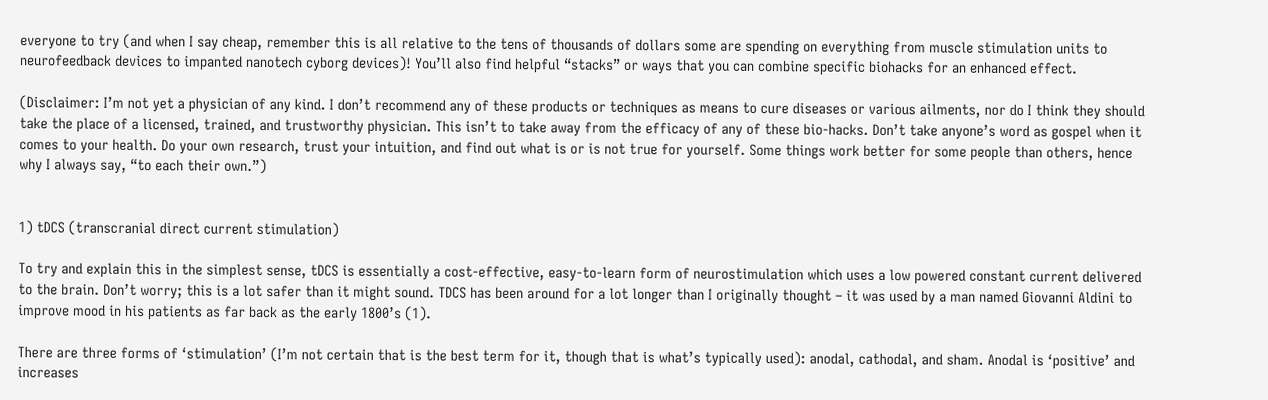everyone to try (and when I say cheap, remember this is all relative to the tens of thousands of dollars some are spending on everything from muscle stimulation units to neurofeedback devices to impanted nanotech cyborg devices)! You’ll also find helpful “stacks” or ways that you can combine specific biohacks for an enhanced effect.

(Disclaimer: I’m not yet a physician of any kind. I don’t recommend any of these products or techniques as means to cure diseases or various ailments, nor do I think they should take the place of a licensed, trained, and trustworthy physician. This isn’t to take away from the efficacy of any of these bio-hacks. Don’t take anyone’s word as gospel when it comes to your health. Do your own research, trust your intuition, and find out what is or is not true for yourself. Some things work better for some people than others, hence why I always say, “to each their own.”)


1) tDCS (transcranial direct current stimulation)

To try and explain this in the simplest sense, tDCS is essentially a cost-effective, easy-to-learn form of neurostimulation which uses a low powered constant current delivered to the brain. Don’t worry; this is a lot safer than it might sound. TDCS has been around for a lot longer than I originally thought – it was used by a man named Giovanni Aldini to improve mood in his patients as far back as the early 1800’s (1).

There are three forms of ‘stimulation’ (I’m not certain that is the best term for it, though that is what’s typically used): anodal, cathodal, and sham. Anodal is ‘positive’ and increases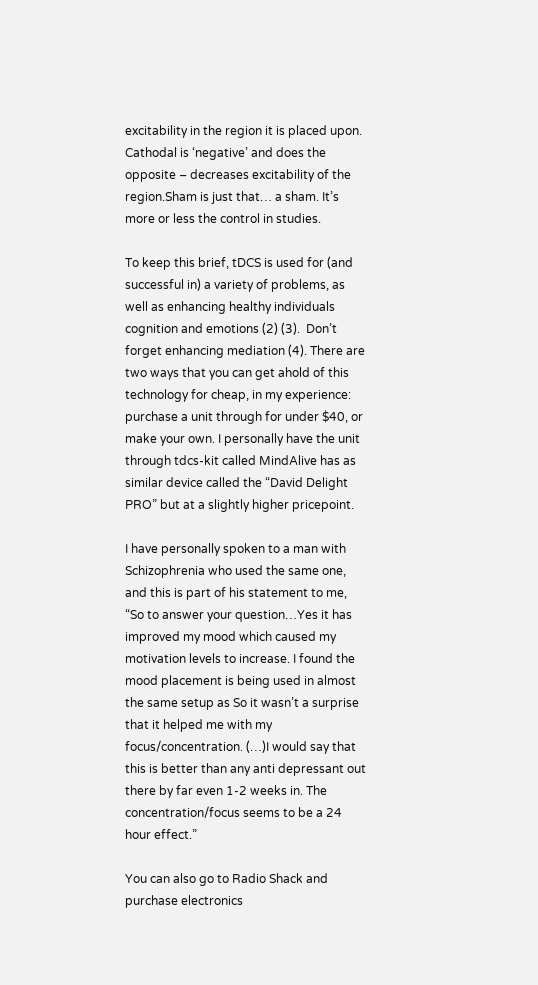excitability in the region it is placed upon. Cathodal is ‘negative’ and does the opposite – decreases excitability of the region.Sham is just that… a sham. It’s more or less the control in studies.

To keep this brief, tDCS is used for (and successful in) a variety of problems, as well as enhancing healthy individuals cognition and emotions (2) (3).  Don’t forget enhancing mediation (4). There are two ways that you can get ahold of this technology for cheap, in my experience: purchase a unit through for under $40, or make your own. I personally have the unit through tdcs-kit called MindAlive has as similar device called the “David Delight PRO” but at a slightly higher pricepoint.

I have personally spoken to a man with Schizophrenia who used the same one, and this is part of his statement to me, “So to answer your question…Yes it has improved my mood which caused my motivation levels to increase. I found the mood placement is being used in almost the same setup as So it wasn’t a surprise that it helped me with my focus/concentration. (…)I would say that this is better than any anti depressant out there by far even 1-2 weeks in. The concentration/focus seems to be a 24 hour effect.”

You can also go to Radio Shack and purchase electronics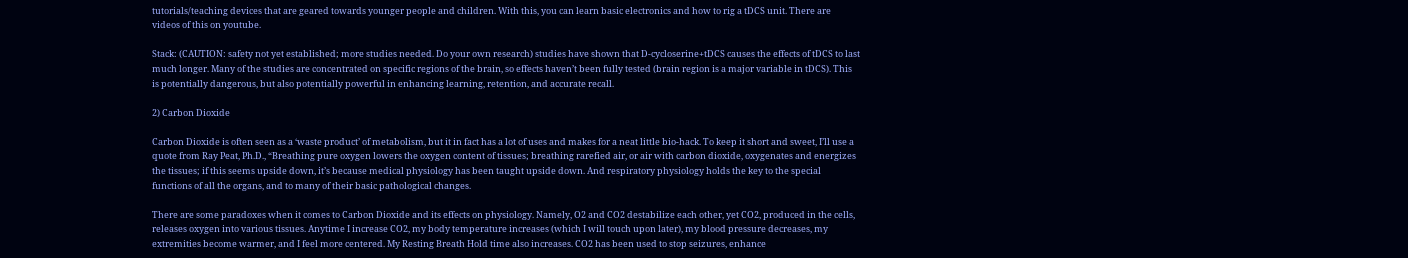tutorials/teaching devices that are geared towards younger people and children. With this, you can learn basic electronics and how to rig a tDCS unit. There are videos of this on youtube.

Stack: (CAUTION: safety not yet established; more studies needed. Do your own research) studies have shown that D-cycloserine+tDCS causes the effects of tDCS to last much longer. Many of the studies are concentrated on specific regions of the brain, so effects haven’t been fully tested (brain region is a major variable in tDCS). This is potentially dangerous, but also potentially powerful in enhancing learning, retention, and accurate recall.

2) Carbon Dioxide

Carbon Dioxide is often seen as a ‘waste product’ of metabolism, but it in fact has a lot of uses and makes for a neat little bio-hack. To keep it short and sweet, I’ll use a quote from Ray Peat, Ph.D., “Breathing pure oxygen lowers the oxygen content of tissues; breathing rarefied air, or air with carbon dioxide, oxygenates and energizes the tissues; if this seems upside down, it’s because medical physiology has been taught upside down. And respiratory physiology holds the key to the special functions of all the organs, and to many of their basic pathological changes.

There are some paradoxes when it comes to Carbon Dioxide and its effects on physiology. Namely, O2 and CO2 destabilize each other, yet CO2, produced in the cells, releases oxygen into various tissues. Anytime I increase CO2, my body temperature increases (which I will touch upon later), my blood pressure decreases, my extremities become warmer, and I feel more centered. My Resting Breath Hold time also increases. CO2 has been used to stop seizures, enhance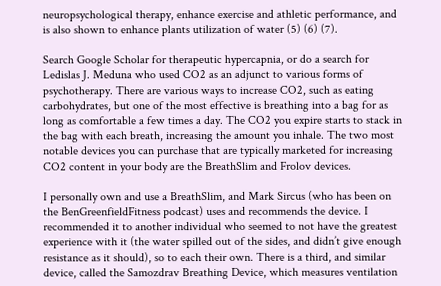neuropsychological therapy, enhance exercise and athletic performance, and is also shown to enhance plants utilization of water (5) (6) (7).

Search Google Scholar for therapeutic hypercapnia, or do a search for Ledislas J. Meduna who used CO2 as an adjunct to various forms of psychotherapy. There are various ways to increase CO2, such as eating carbohydrates, but one of the most effective is breathing into a bag for as long as comfortable a few times a day. The CO2 you expire starts to stack in the bag with each breath, increasing the amount you inhale. The two most notable devices you can purchase that are typically marketed for increasing CO2 content in your body are the BreathSlim and Frolov devices.

I personally own and use a BreathSlim, and Mark Sircus (who has been on the BenGreenfieldFitness podcast) uses and recommends the device. I recommended it to another individual who seemed to not have the greatest experience with it (the water spilled out of the sides, and didn’t give enough resistance as it should), so to each their own. There is a third, and similar device, called the Samozdrav Breathing Device, which measures ventilation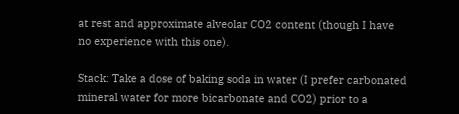at rest and approximate alveolar CO2 content (though I have no experience with this one).

Stack: Take a dose of baking soda in water (I prefer carbonated mineral water for more bicarbonate and CO2) prior to a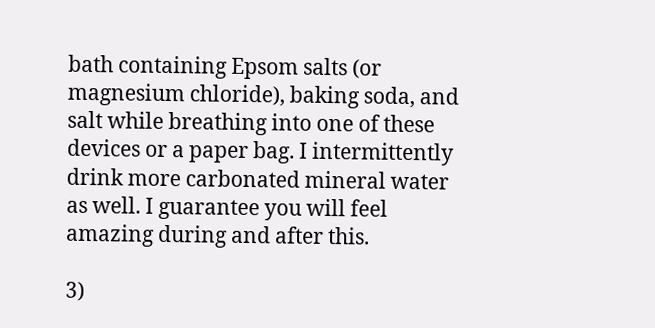bath containing Epsom salts (or magnesium chloride), baking soda, and salt while breathing into one of these devices or a paper bag. I intermittently drink more carbonated mineral water as well. I guarantee you will feel amazing during and after this.

3)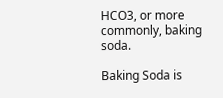HCO3, or more commonly, baking soda.

Baking Soda is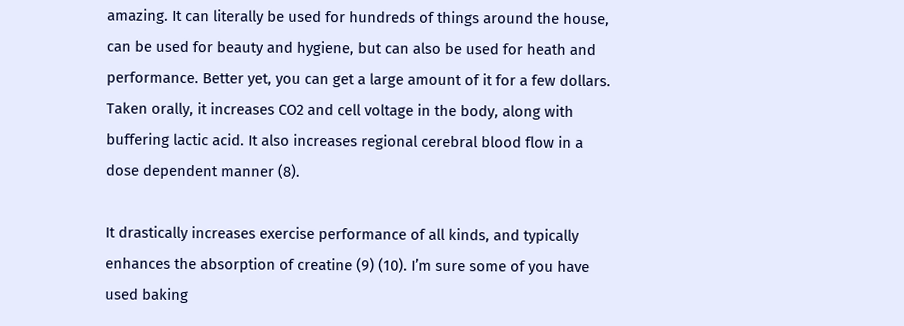amazing. It can literally be used for hundreds of things around the house, can be used for beauty and hygiene, but can also be used for heath and performance. Better yet, you can get a large amount of it for a few dollars. Taken orally, it increases CO2 and cell voltage in the body, along with buffering lactic acid. It also increases regional cerebral blood flow in a dose dependent manner (8).

It drastically increases exercise performance of all kinds, and typically enhances the absorption of creatine (9) (10). I’m sure some of you have used baking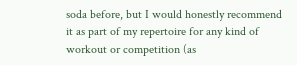soda before, but I would honestly recommend it as part of my repertoire for any kind of workout or competition (as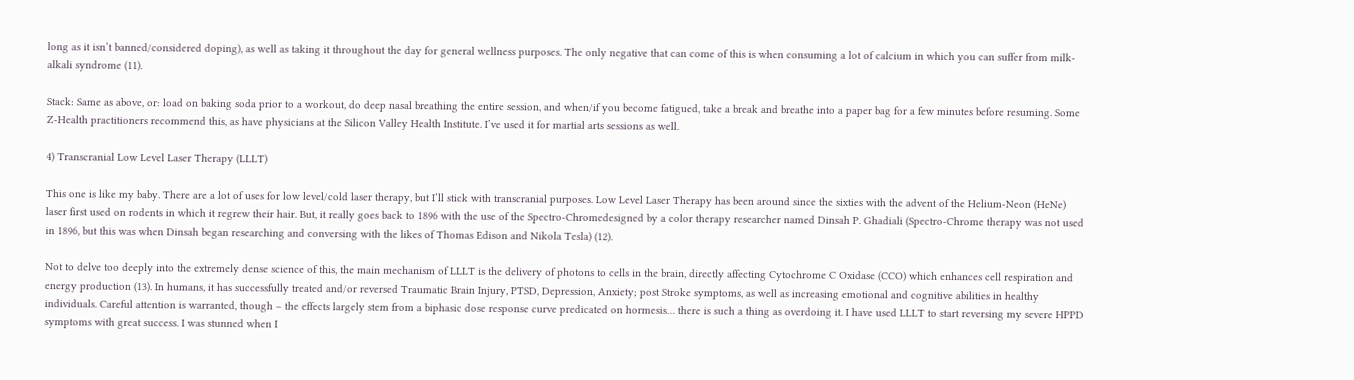long as it isn’t banned/considered doping), as well as taking it throughout the day for general wellness purposes. The only negative that can come of this is when consuming a lot of calcium in which you can suffer from milk-alkali syndrome (11).

Stack: Same as above, or: load on baking soda prior to a workout, do deep nasal breathing the entire session, and when/if you become fatigued, take a break and breathe into a paper bag for a few minutes before resuming. Some Z-Health practitioners recommend this, as have physicians at the Silicon Valley Health Institute. I’ve used it for martial arts sessions as well.

4) Transcranial Low Level Laser Therapy (LLLT)

This one is like my baby. There are a lot of uses for low level/cold laser therapy, but I’ll stick with transcranial purposes. Low Level Laser Therapy has been around since the sixties with the advent of the Helium-Neon (HeNe) laser first used on rodents in which it regrew their hair. But, it really goes back to 1896 with the use of the Spectro-Chromedesigned by a color therapy researcher named Dinsah P. Ghadiali (Spectro-Chrome therapy was not used in 1896, but this was when Dinsah began researching and conversing with the likes of Thomas Edison and Nikola Tesla) (12).

Not to delve too deeply into the extremely dense science of this, the main mechanism of LLLT is the delivery of photons to cells in the brain, directly affecting Cytochrome C Oxidase (CCO) which enhances cell respiration and energy production (13). In humans, it has successfully treated and/or reversed Traumatic Brain Injury, PTSD, Depression, Anxiety; post Stroke symptoms, as well as increasing emotional and cognitive abilities in healthy individuals. Careful attention is warranted, though – the effects largely stem from a biphasic dose response curve predicated on hormesis… there is such a thing as overdoing it. I have used LLLT to start reversing my severe HPPD symptoms with great success. I was stunned when I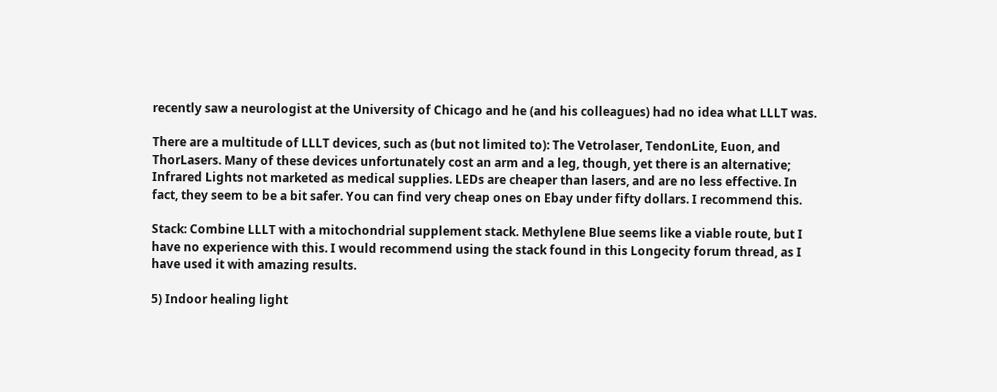recently saw a neurologist at the University of Chicago and he (and his colleagues) had no idea what LLLT was.

There are a multitude of LLLT devices, such as (but not limited to): The Vetrolaser, TendonLite, Euon, and ThorLasers. Many of these devices unfortunately cost an arm and a leg, though, yet there is an alternative; Infrared Lights not marketed as medical supplies. LEDs are cheaper than lasers, and are no less effective. In fact, they seem to be a bit safer. You can find very cheap ones on Ebay under fifty dollars. I recommend this.

Stack: Combine LLLT with a mitochondrial supplement stack. Methylene Blue seems like a viable route, but I have no experience with this. I would recommend using the stack found in this Longecity forum thread, as I have used it with amazing results.

5) Indoor healing light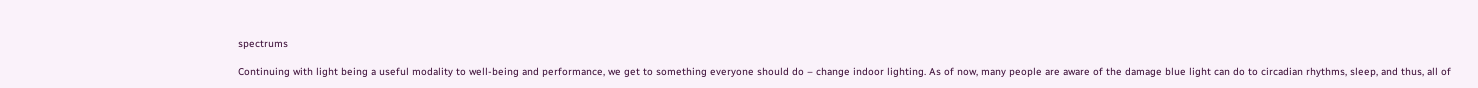spectrums

Continuing with light being a useful modality to well-being and performance, we get to something everyone should do – change indoor lighting. As of now, many people are aware of the damage blue light can do to circadian rhythms, sleep, and thus, all of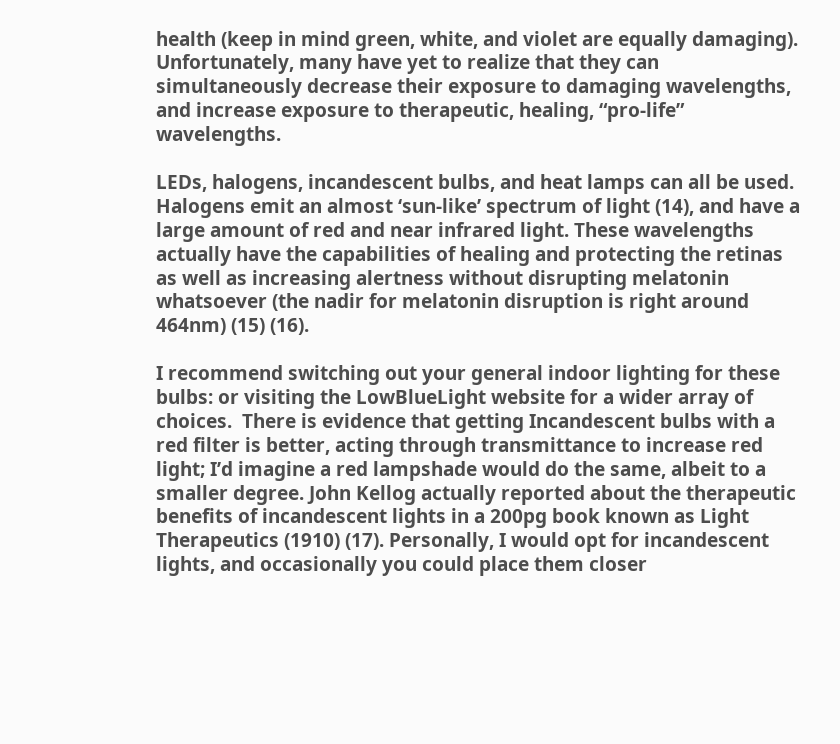health (keep in mind green, white, and violet are equally damaging). Unfortunately, many have yet to realize that they can simultaneously decrease their exposure to damaging wavelengths, and increase exposure to therapeutic, healing, “pro-life” wavelengths.

LEDs, halogens, incandescent bulbs, and heat lamps can all be used. Halogens emit an almost ‘sun-like’ spectrum of light (14), and have a large amount of red and near infrared light. These wavelengths actually have the capabilities of healing and protecting the retinas as well as increasing alertness without disrupting melatonin whatsoever (the nadir for melatonin disruption is right around 464nm) (15) (16).

I recommend switching out your general indoor lighting for these bulbs: or visiting the LowBlueLight website for a wider array of choices.  There is evidence that getting Incandescent bulbs with a red filter is better, acting through transmittance to increase red light; I’d imagine a red lampshade would do the same, albeit to a smaller degree. John Kellog actually reported about the therapeutic benefits of incandescent lights in a 200pg book known as Light Therapeutics (1910) (17). Personally, I would opt for incandescent lights, and occasionally you could place them closer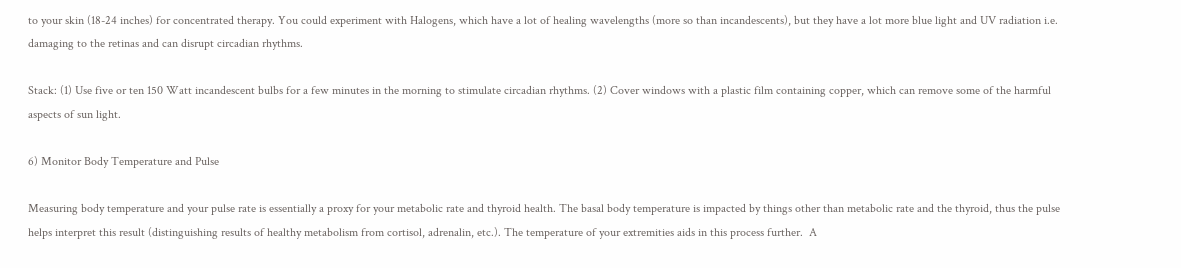to your skin (18-24 inches) for concentrated therapy. You could experiment with Halogens, which have a lot of healing wavelengths (more so than incandescents), but they have a lot more blue light and UV radiation i.e. damaging to the retinas and can disrupt circadian rhythms.

Stack: (1) Use five or ten 150 Watt incandescent bulbs for a few minutes in the morning to stimulate circadian rhythms. (2) Cover windows with a plastic film containing copper, which can remove some of the harmful aspects of sun light.

6) Monitor Body Temperature and Pulse

Measuring body temperature and your pulse rate is essentially a proxy for your metabolic rate and thyroid health. The basal body temperature is impacted by things other than metabolic rate and the thyroid, thus the pulse helps interpret this result (distinguishing results of healthy metabolism from cortisol, adrenalin, etc.). The temperature of your extremities aids in this process further.  A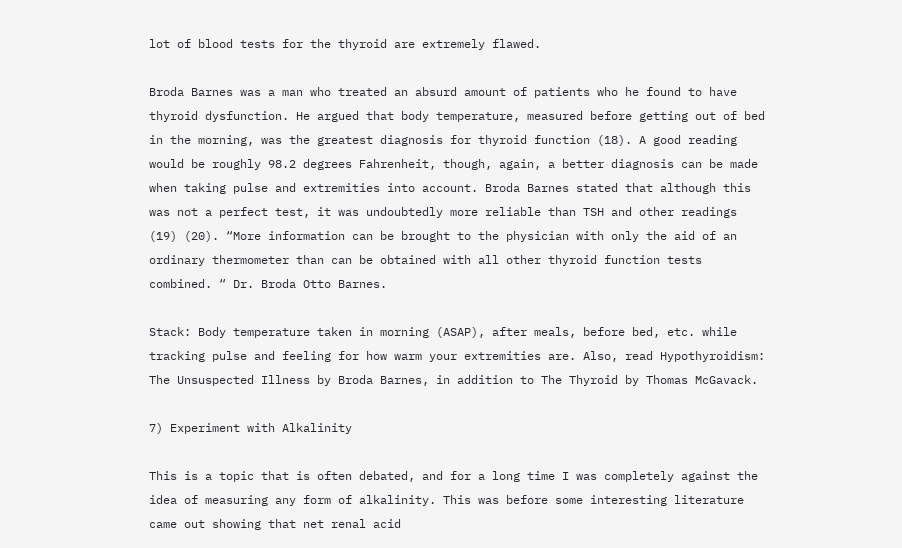lot of blood tests for the thyroid are extremely flawed.

Broda Barnes was a man who treated an absurd amount of patients who he found to have thyroid dysfunction. He argued that body temperature, measured before getting out of bed in the morning, was the greatest diagnosis for thyroid function (18). A good reading would be roughly 98.2 degrees Fahrenheit, though, again, a better diagnosis can be made when taking pulse and extremities into account. Broda Barnes stated that although this was not a perfect test, it was undoubtedly more reliable than TSH and other readings (19) (20). “More information can be brought to the physician with only the aid of an ordinary thermometer than can be obtained with all other thyroid function tests combined. “ Dr. Broda Otto Barnes.

Stack: Body temperature taken in morning (ASAP), after meals, before bed, etc. while tracking pulse and feeling for how warm your extremities are. Also, read Hypothyroidism: The Unsuspected Illness by Broda Barnes, in addition to The Thyroid by Thomas McGavack.

7) Experiment with Alkalinity

This is a topic that is often debated, and for a long time I was completely against the idea of measuring any form of alkalinity. This was before some interesting literature came out showing that net renal acid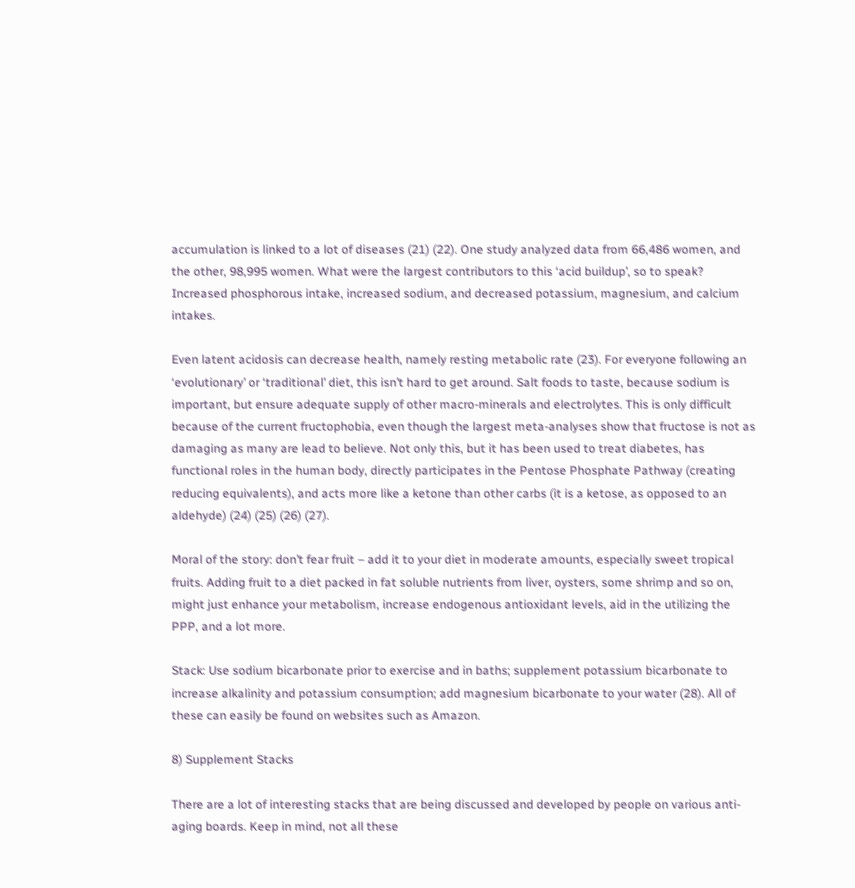accumulation is linked to a lot of diseases (21) (22). One study analyzed data from 66,486 women, and the other, 98,995 women. What were the largest contributors to this ‘acid buildup’, so to speak? Increased phosphorous intake, increased sodium, and decreased potassium, magnesium, and calcium intakes.

Even latent acidosis can decrease health, namely resting metabolic rate (23). For everyone following an ‘evolutionary’ or ‘traditional’ diet, this isn’t hard to get around. Salt foods to taste, because sodium is important, but ensure adequate supply of other macro-minerals and electrolytes. This is only difficult because of the current fructophobia, even though the largest meta-analyses show that fructose is not as damaging as many are lead to believe. Not only this, but it has been used to treat diabetes, has functional roles in the human body, directly participates in the Pentose Phosphate Pathway (creating reducing equivalents), and acts more like a ketone than other carbs (it is a ketose, as opposed to an aldehyde) (24) (25) (26) (27).

Moral of the story: don’t fear fruit – add it to your diet in moderate amounts, especially sweet tropical fruits. Adding fruit to a diet packed in fat soluble nutrients from liver, oysters, some shrimp and so on, might just enhance your metabolism, increase endogenous antioxidant levels, aid in the utilizing the PPP, and a lot more.

Stack: Use sodium bicarbonate prior to exercise and in baths; supplement potassium bicarbonate to increase alkalinity and potassium consumption; add magnesium bicarbonate to your water (28). All of these can easily be found on websites such as Amazon.

8) Supplement Stacks

There are a lot of interesting stacks that are being discussed and developed by people on various anti-aging boards. Keep in mind, not all these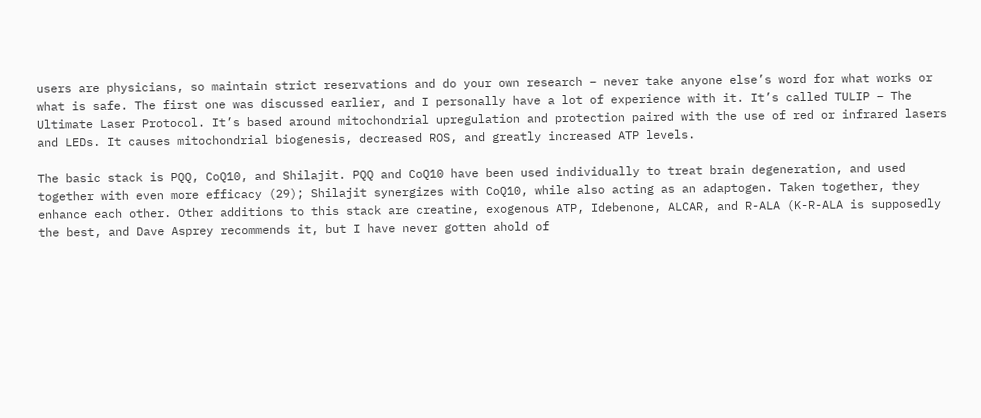users are physicians, so maintain strict reservations and do your own research – never take anyone else’s word for what works or what is safe. The first one was discussed earlier, and I personally have a lot of experience with it. It’s called TULIP – The Ultimate Laser Protocol. It’s based around mitochondrial upregulation and protection paired with the use of red or infrared lasers and LEDs. It causes mitochondrial biogenesis, decreased ROS, and greatly increased ATP levels.

The basic stack is PQQ, CoQ10, and Shilajit. PQQ and CoQ10 have been used individually to treat brain degeneration, and used together with even more efficacy (29); Shilajit synergizes with CoQ10, while also acting as an adaptogen. Taken together, they enhance each other. Other additions to this stack are creatine, exogenous ATP, Idebenone, ALCAR, and R-ALA (K-R-ALA is supposedly the best, and Dave Asprey recommends it, but I have never gotten ahold of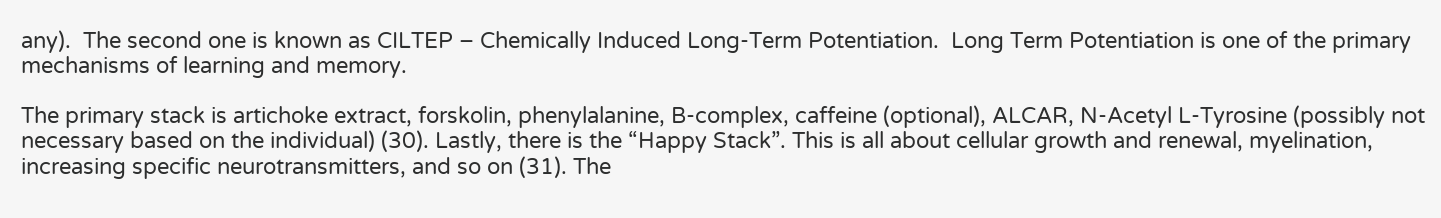any).  The second one is known as CILTEP – Chemically Induced Long-Term Potentiation.  Long Term Potentiation is one of the primary mechanisms of learning and memory.

The primary stack is artichoke extract, forskolin, phenylalanine, B-complex, caffeine (optional), ALCAR, N-Acetyl L-Tyrosine (possibly not necessary based on the individual) (30). Lastly, there is the “Happy Stack”. This is all about cellular growth and renewal, myelination, increasing specific neurotransmitters, and so on (31). The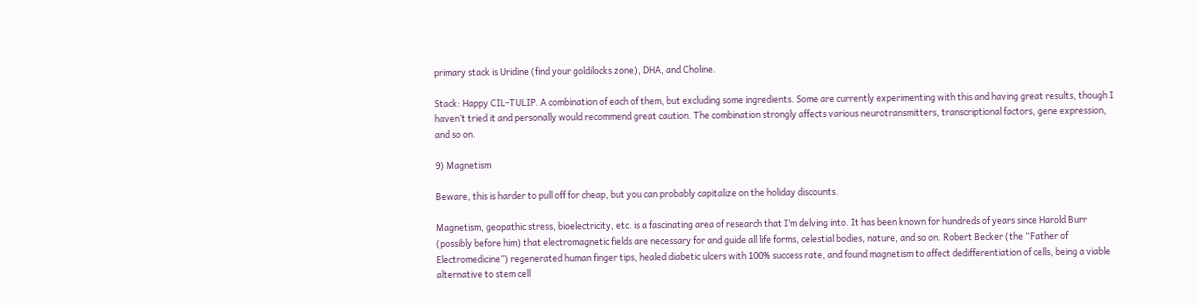primary stack is Uridine (find your goldilocks zone), DHA, and Choline.

Stack: Happy CIL-TULIP. A combination of each of them, but excluding some ingredients. Some are currently experimenting with this and having great results, though I haven’t tried it and personally would recommend great caution. The combination strongly affects various neurotransmitters, transcriptional factors, gene expression, and so on.

9) Magnetism

Beware, this is harder to pull off for cheap, but you can probably capitalize on the holiday discounts.

Magnetism, geopathic stress, bioelectricity, etc. is a fascinating area of research that I’m delving into. It has been known for hundreds of years since Harold Burr (possibly before him) that electromagnetic fields are necessary for and guide all life forms, celestial bodies, nature, and so on. Robert Becker (the “Father of Electromedicine”) regenerated human finger tips, healed diabetic ulcers with 100% success rate, and found magnetism to affect dedifferentiation of cells, being a viable alternative to stem cell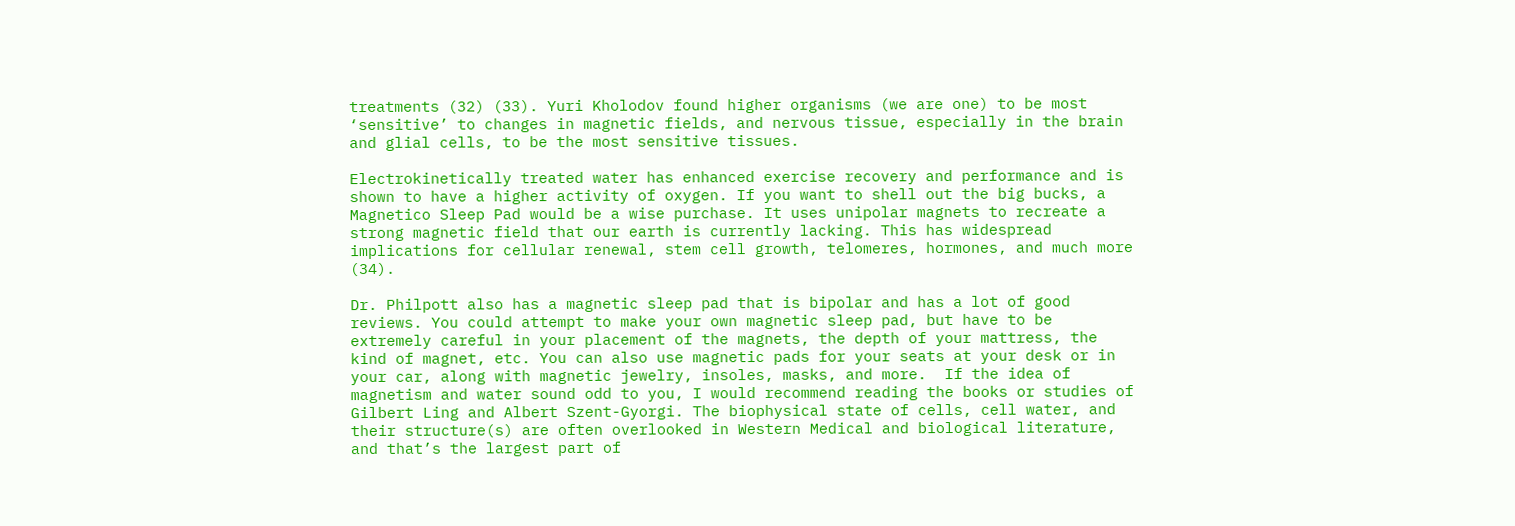treatments (32) (33). Yuri Kholodov found higher organisms (we are one) to be most ‘sensitive’ to changes in magnetic fields, and nervous tissue, especially in the brain and glial cells, to be the most sensitive tissues.

Electrokinetically treated water has enhanced exercise recovery and performance and is shown to have a higher activity of oxygen. If you want to shell out the big bucks, a Magnetico Sleep Pad would be a wise purchase. It uses unipolar magnets to recreate a strong magnetic field that our earth is currently lacking. This has widespread implications for cellular renewal, stem cell growth, telomeres, hormones, and much more (34).

Dr. Philpott also has a magnetic sleep pad that is bipolar and has a lot of good reviews. You could attempt to make your own magnetic sleep pad, but have to be extremely careful in your placement of the magnets, the depth of your mattress, the kind of magnet, etc. You can also use magnetic pads for your seats at your desk or in your car, along with magnetic jewelry, insoles, masks, and more.  If the idea of magnetism and water sound odd to you, I would recommend reading the books or studies of Gilbert Ling and Albert Szent-Gyorgi. The biophysical state of cells, cell water, and their structure(s) are often overlooked in Western Medical and biological literature, and that’s the largest part of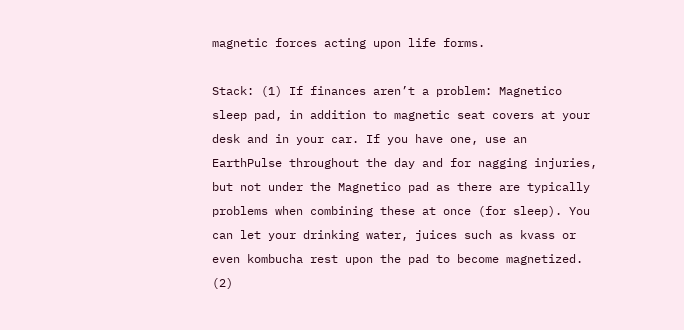magnetic forces acting upon life forms.

Stack: (1) If finances aren’t a problem: Magnetico sleep pad, in addition to magnetic seat covers at your desk and in your car. If you have one, use an EarthPulse throughout the day and for nagging injuries, but not under the Magnetico pad as there are typically problems when combining these at once (for sleep). You can let your drinking water, juices such as kvass or even kombucha rest upon the pad to become magnetized. (2)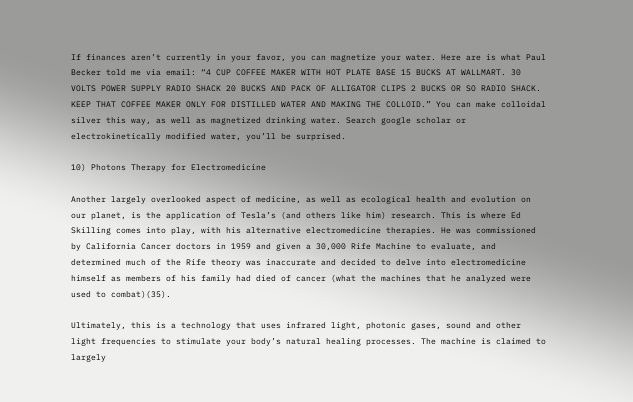If finances aren’t currently in your favor, you can magnetize your water. Here are is what Paul Becker told me via email: “4 CUP COFFEE MAKER WITH HOT PLATE BASE 15 BUCKS AT WALLMART. 30 VOLTS POWER SUPPLY RADIO SHACK 20 BUCKS AND PACK OF ALLIGATOR CLIPS 2 BUCKS OR SO RADIO SHACK. KEEP THAT COFFEE MAKER ONLY FOR DISTILLED WATER AND MAKING THE COLLOID.” You can make colloidal silver this way, as well as magnetized drinking water. Search google scholar or electrokinetically modified water, you’ll be surprised.

10) Photons Therapy for Electromedicine

Another largely overlooked aspect of medicine, as well as ecological health and evolution on our planet, is the application of Tesla’s (and others like him) research. This is where Ed Skilling comes into play, with his alternative electromedicine therapies. He was commissioned by California Cancer doctors in 1959 and given a 30,000 Rife Machine to evaluate, and determined much of the Rife theory was inaccurate and decided to delve into electromedicine himself as members of his family had died of cancer (what the machines that he analyzed were used to combat)(35).

Ultimately, this is a technology that uses infrared light, photonic gases, sound and other light frequencies to stimulate your body’s natural healing processes. The machine is claimed to largely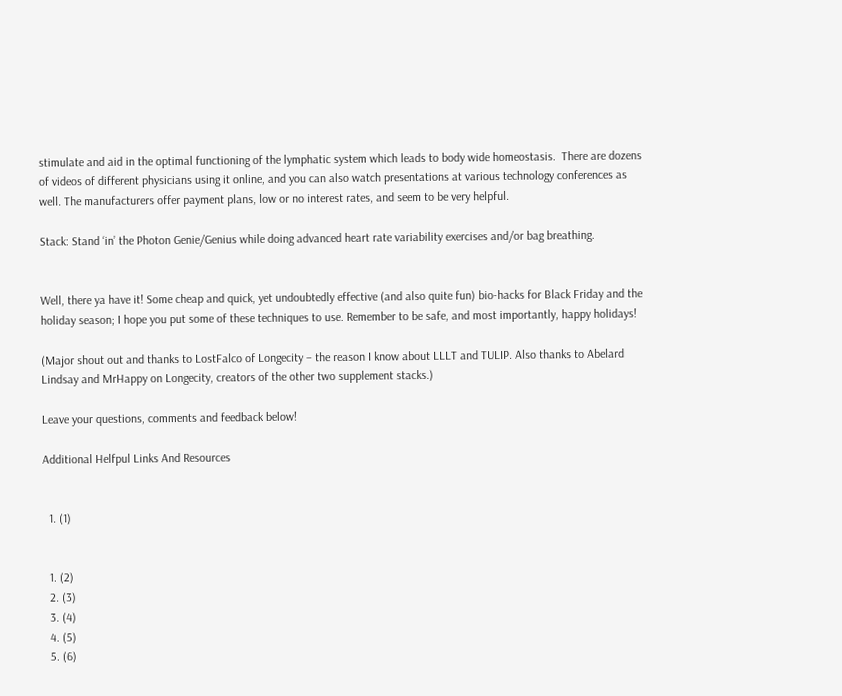stimulate and aid in the optimal functioning of the lymphatic system which leads to body wide homeostasis.  There are dozens of videos of different physicians using it online, and you can also watch presentations at various technology conferences as well. The manufacturers offer payment plans, low or no interest rates, and seem to be very helpful.

Stack: Stand ‘in’ the Photon Genie/Genius while doing advanced heart rate variability exercises and/or bag breathing.


Well, there ya have it! Some cheap and quick, yet undoubtedly effective (and also quite fun) bio-hacks for Black Friday and the holiday season; I hope you put some of these techniques to use. Remember to be safe, and most importantly, happy holidays!

(Major shout out and thanks to LostFalco of Longecity – the reason I know about LLLT and TULIP. Also thanks to Abelard Lindsay and MrHappy on Longecity, creators of the other two supplement stacks.)

Leave your questions, comments and feedback below!

Additional Helfpul Links And Resources


  1. (1)


  1. (2)
  2. (3)
  3. (4)
  4. (5)
  5. (6)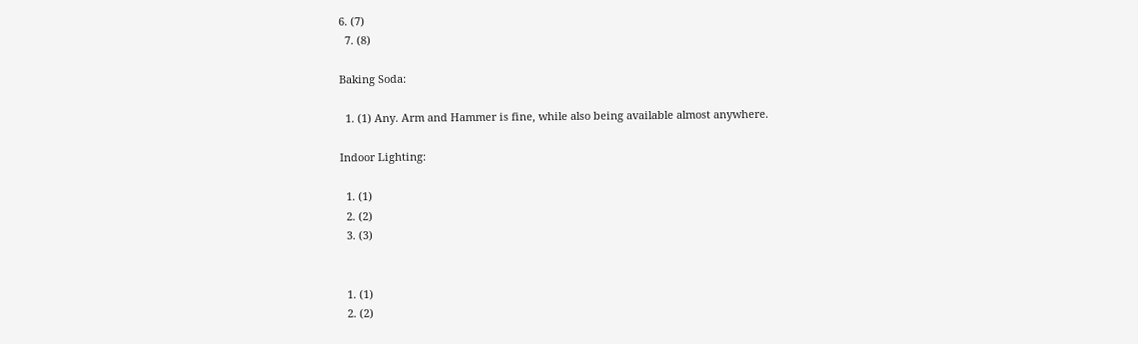6. (7)
  7. (8)

Baking Soda:

  1. (1) Any. Arm and Hammer is fine, while also being available almost anywhere.

Indoor Lighting:

  1. (1)
  2. (2)
  3. (3)


  1. (1)
  2. (2)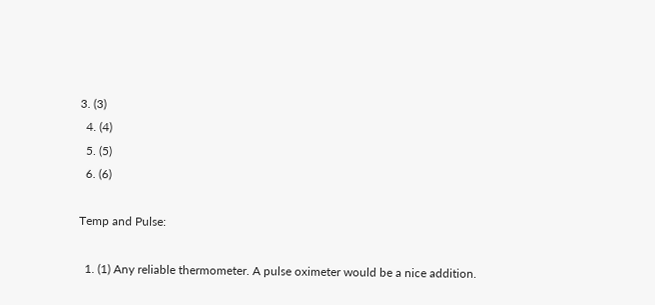3. (3)
  4. (4)
  5. (5)
  6. (6)

Temp and Pulse:

  1. (1) Any reliable thermometer. A pulse oximeter would be a nice addition.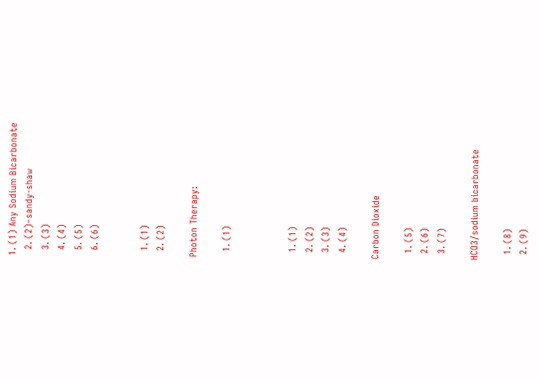1. (1) Any Sodium Bicarbonate
  2. (2)–sandy-shaw
  3. (3)
  4. (4)
  5. (5)
  6. (6)


  1. (1)
  2. (2)

Photon Therapy:

  1. (1)



  1. (1)
  2. (2)
  3. (3)
  4. (4)

Carbon Dioxide

  1. (5)
  2. (6)
  3. (7)

HCO3/sodium bicarbonate

  1. (8)
  2. (9)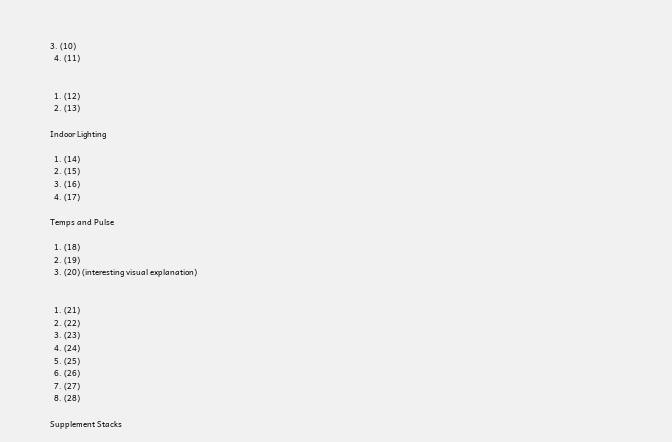3. (10)
  4. (11)


  1. (12)
  2. (13)

Indoor Lighting

  1. (14)
  2. (15)
  3. (16)
  4. (17)

Temps and Pulse

  1. (18)
  2. (19)
  3. (20) (interesting visual explanation)


  1. (21)
  2. (22)
  3. (23)
  4. (24)
  5. (25)
  6. (26)
  7. (27)
  8. (28)

Supplement Stacks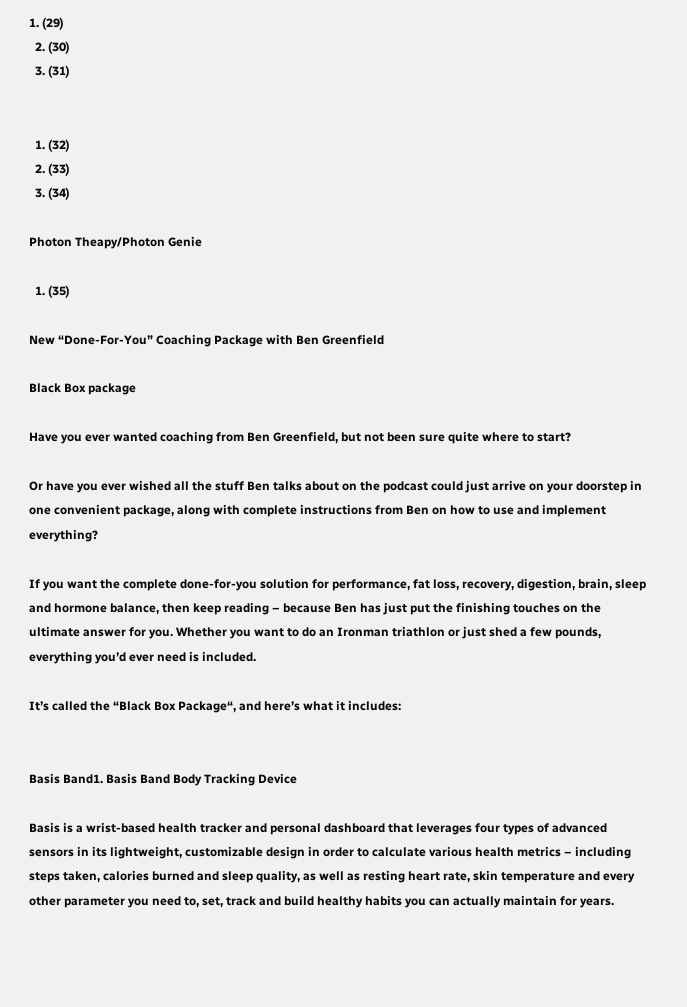1. (29)
  2. (30)
  3. (31)


  1. (32)
  2. (33)
  3. (34)

Photon Theapy/Photon Genie

  1. (35)

New “Done-For-You” Coaching Package with Ben Greenfield

Black Box package

Have you ever wanted coaching from Ben Greenfield, but not been sure quite where to start?

Or have you ever wished all the stuff Ben talks about on the podcast could just arrive on your doorstep in one convenient package, along with complete instructions from Ben on how to use and implement everything?

If you want the complete done-for-you solution for performance, fat loss, recovery, digestion, brain, sleep and hormone balance, then keep reading – because Ben has just put the finishing touches on the ultimate answer for you. Whether you want to do an Ironman triathlon or just shed a few pounds, everything you’d ever need is included.

It’s called the “Black Box Package“, and here’s what it includes:


Basis Band1. Basis Band Body Tracking Device

Basis is a wrist-based health tracker and personal dashboard that leverages four types of advanced sensors in its lightweight, customizable design in order to calculate various health metrics – including steps taken, calories burned and sleep quality, as well as resting heart rate, skin temperature and every other parameter you need to, set, track and build healthy habits you can actually maintain for years.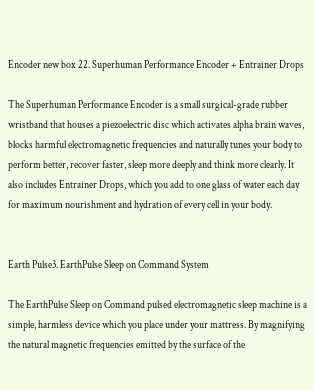Encoder new box 22. Superhuman Performance Encoder + Entrainer Drops

The Superhuman Performance Encoder is a small surgical-grade rubber wristband that houses a piezoelectric disc which activates alpha brain waves, blocks harmful electromagnetic frequencies and naturally tunes your body to perform better, recover faster, sleep more deeply and think more clearly. It also includes Entrainer Drops, which you add to one glass of water each day for maximum nourishment and hydration of every cell in your body.


Earth Pulse3. EarthPulse Sleep on Command System

The EarthPulse Sleep on Command pulsed electromagnetic sleep machine is a simple, harmless device which you place under your mattress. By magnifying the natural magnetic frequencies emitted by the surface of the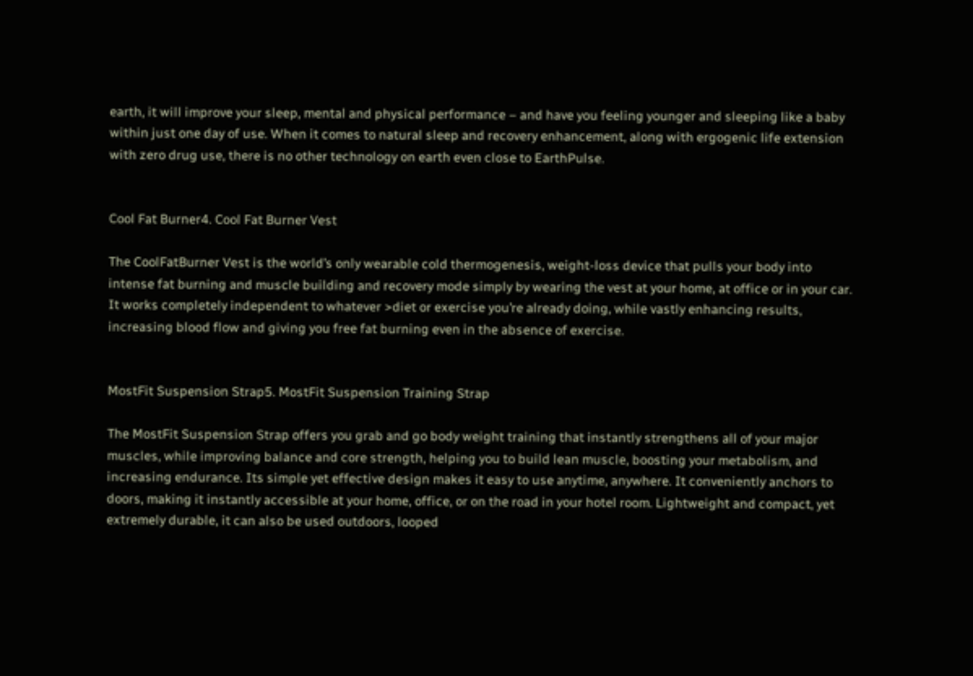earth, it will improve your sleep, mental and physical performance – and have you feeling younger and sleeping like a baby within just one day of use. When it comes to natural sleep and recovery enhancement, along with ergogenic life extension with zero drug use, there is no other technology on earth even close to EarthPulse.


Cool Fat Burner4. Cool Fat Burner Vest

The CoolFatBurner Vest is the world’s only wearable cold thermogenesis, weight-loss device that pulls your body into intense fat burning and muscle building and recovery mode simply by wearing the vest at your home, at office or in your car. It works completely independent to whatever >diet or exercise you’re already doing, while vastly enhancing results, increasing blood flow and giving you free fat burning even in the absence of exercise.


MostFit Suspension Strap5. MostFit Suspension Training Strap

The MostFit Suspension Strap offers you grab and go body weight training that instantly strengthens all of your major muscles, while improving balance and core strength, helping you to build lean muscle, boosting your metabolism, and increasing endurance. Its simple yet effective design makes it easy to use anytime, anywhere. It conveniently anchors to doors, making it instantly accessible at your home, office, or on the road in your hotel room. Lightweight and compact, yet extremely durable, it can also be used outdoors, looped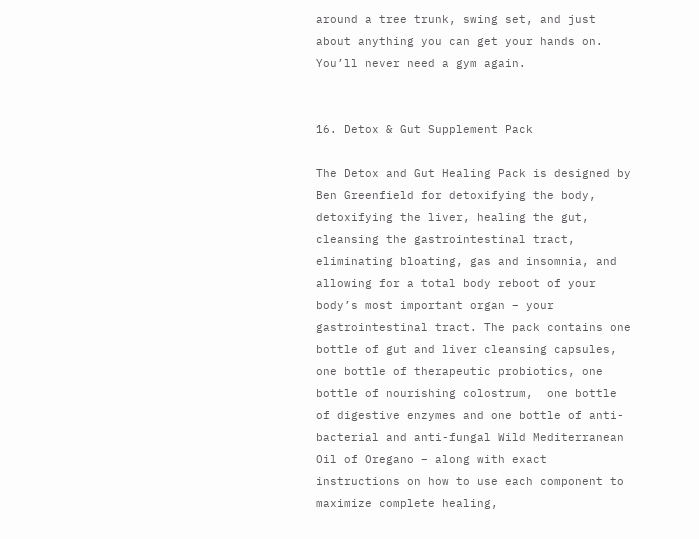around a tree trunk, swing set, and just about anything you can get your hands on. You’ll never need a gym again.


16. Detox & Gut Supplement Pack

The Detox and Gut Healing Pack is designed by Ben Greenfield for detoxifying the body, detoxifying the liver, healing the gut, cleansing the gastrointestinal tract, eliminating bloating, gas and insomnia, and allowing for a total body reboot of your body’s most important organ – your gastrointestinal tract. The pack contains one bottle of gut and liver cleansing capsules, one bottle of therapeutic probiotics, one bottle of nourishing colostrum,  one bottle of digestive enzymes and one bottle of anti-bacterial and anti-fungal Wild Mediterranean Oil of Oregano – along with exact instructions on how to use each component to maximize complete healing,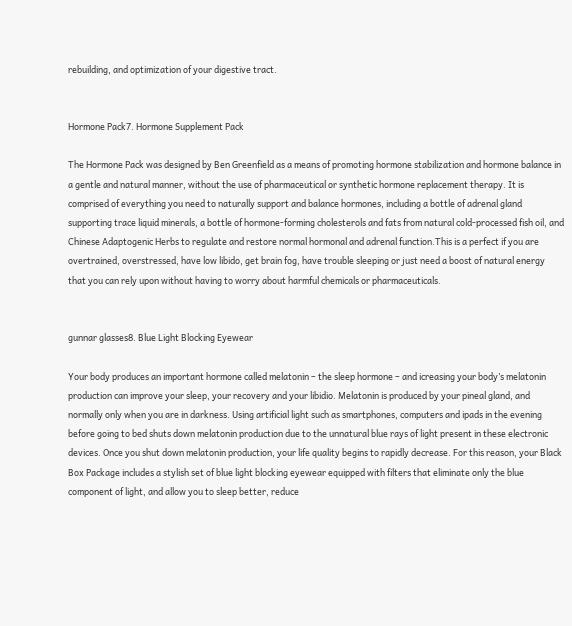rebuilding, and optimization of your digestive tract.


Hormone Pack7. Hormone Supplement Pack

The Hormone Pack was designed by Ben Greenfield as a means of promoting hormone stabilization and hormone balance in a gentle and natural manner, without the use of pharmaceutical or synthetic hormone replacement therapy. It is comprised of everything you need to naturally support and balance hormones, including a bottle of adrenal gland supporting trace liquid minerals, a bottle of hormone-forming cholesterols and fats from natural cold-processed fish oil, and Chinese Adaptogenic Herbs to regulate and restore normal hormonal and adrenal function.This is a perfect if you are overtrained, overstressed, have low libido, get brain fog, have trouble sleeping or just need a boost of natural energy that you can rely upon without having to worry about harmful chemicals or pharmaceuticals.


gunnar glasses8. Blue Light Blocking Eyewear

Your body produces an important hormone called melatonin – the sleep hormone – and icreasing your body’s melatonin production can improve your sleep, your recovery and your libidio. Melatonin is produced by your pineal gland, and normally only when you are in darkness. Using artificial light such as smartphones, computers and ipads in the evening before going to bed shuts down melatonin production due to the unnatural blue rays of light present in these electronic devices. Once you shut down melatonin production, your life quality begins to rapidly decrease. For this reason, your Black Box Package includes a stylish set of blue light blocking eyewear equipped with filters that eliminate only the blue component of light, and allow you to sleep better, reduce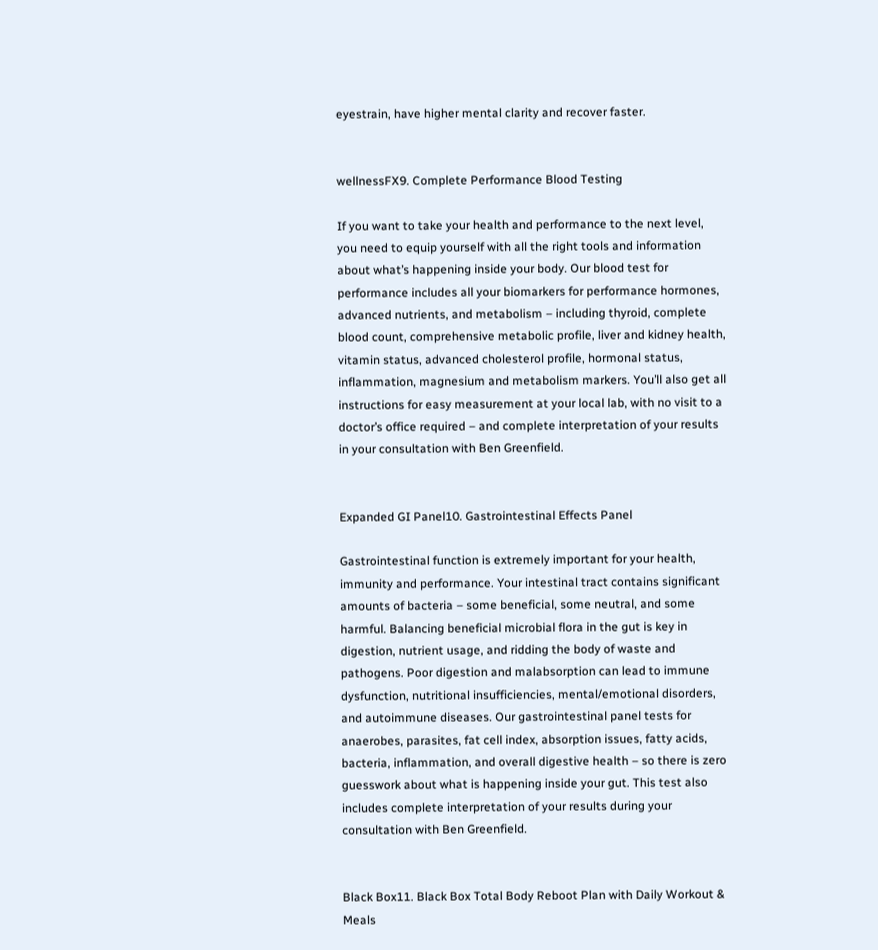eyestrain, have higher mental clarity and recover faster.


wellnessFX9. Complete Performance Blood Testing

If you want to take your health and performance to the next level, you need to equip yourself with all the right tools and information about what’s happening inside your body. Our blood test for performance includes all your biomarkers for performance hormones, advanced nutrients, and metabolism – including thyroid, complete blood count, comprehensive metabolic profile, liver and kidney health, vitamin status, advanced cholesterol profile, hormonal status, inflammation, magnesium and metabolism markers. You’ll also get all instructions for easy measurement at your local lab, with no visit to a doctor’s office required – and complete interpretation of your results in your consultation with Ben Greenfield.


Expanded GI Panel10. Gastrointestinal Effects Panel

Gastrointestinal function is extremely important for your health, immunity and performance. Your intestinal tract contains significant amounts of bacteria – some beneficial, some neutral, and some harmful. Balancing beneficial microbial flora in the gut is key in digestion, nutrient usage, and ridding the body of waste and pathogens. Poor digestion and malabsorption can lead to immune dysfunction, nutritional insufficiencies, mental/emotional disorders, and autoimmune diseases. Our gastrointestinal panel tests for anaerobes, parasites, fat cell index, absorption issues, fatty acids, bacteria, inflammation, and overall digestive health – so there is zero guesswork about what is happening inside your gut. This test also includes complete interpretation of your results during your consultation with Ben Greenfield.


Black Box11. Black Box Total Body Reboot Plan with Daily Workout & Meals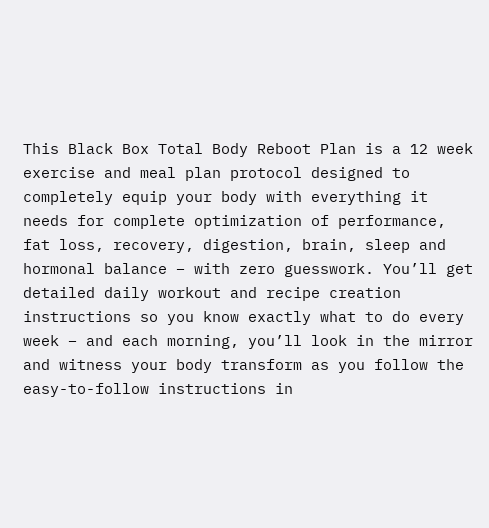This Black Box Total Body Reboot Plan is a 12 week exercise and meal plan protocol designed to completely equip your body with everything it needs for complete optimization of performance, fat loss, recovery, digestion, brain, sleep and hormonal balance – with zero guesswork. You’ll get detailed daily workout and recipe creation instructions so you know exactly what to do every week – and each morning, you’ll look in the mirror and witness your body transform as you follow the easy-to-follow instructions in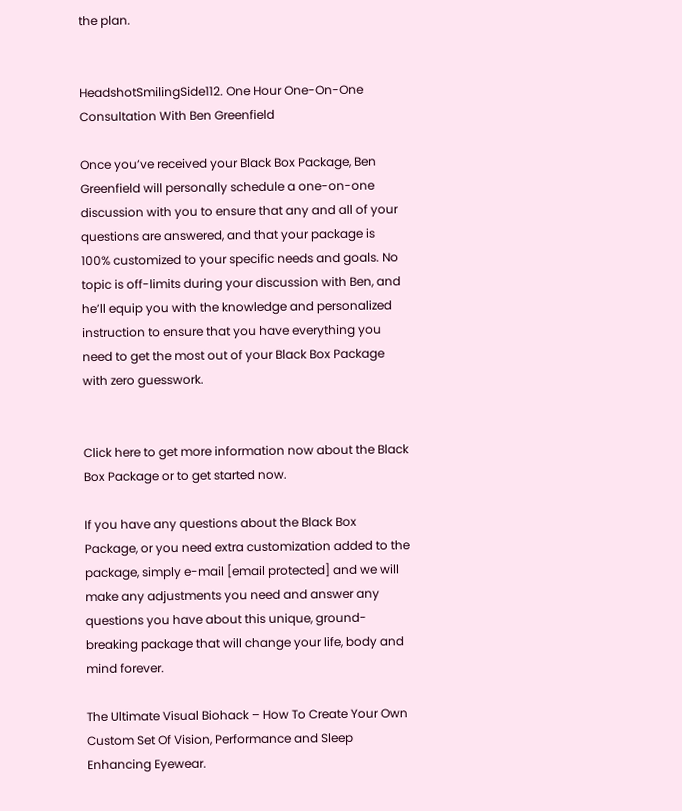the plan.


HeadshotSmilingSide112. One Hour One-On-One Consultation With Ben Greenfield

Once you’ve received your Black Box Package, Ben Greenfield will personally schedule a one-on-one discussion with you to ensure that any and all of your questions are answered, and that your package is 100% customized to your specific needs and goals. No topic is off-limits during your discussion with Ben, and he’ll equip you with the knowledge and personalized instruction to ensure that you have everything you need to get the most out of your Black Box Package with zero guesswork.


Click here to get more information now about the Black Box Package or to get started now.

If you have any questions about the Black Box Package, or you need extra customization added to the package, simply e-mail [email protected] and we will make any adjustments you need and answer any questions you have about this unique, ground-breaking package that will change your life, body and mind forever.

The Ultimate Visual Biohack – How To Create Your Own Custom Set Of Vision, Performance and Sleep Enhancing Eyewear.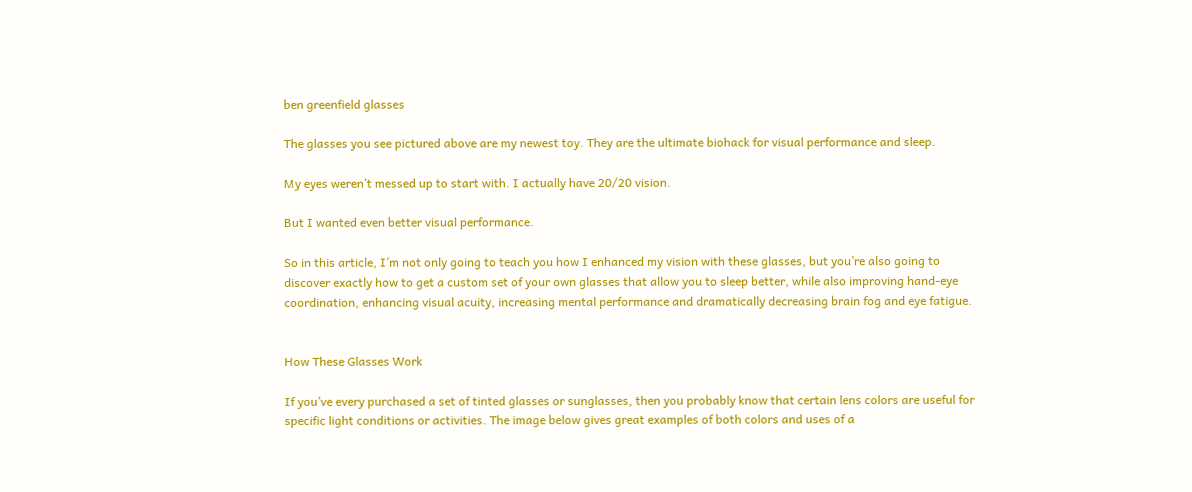ben greenfield glasses

The glasses you see pictured above are my newest toy. They are the ultimate biohack for visual performance and sleep.

My eyes weren’t messed up to start with. I actually have 20/20 vision.

But I wanted even better visual performance.

So in this article, I’m not only going to teach you how I enhanced my vision with these glasses, but you’re also going to discover exactly how to get a custom set of your own glasses that allow you to sleep better, while also improving hand-eye coordination, enhancing visual acuity, increasing mental performance and dramatically decreasing brain fog and eye fatigue.


How These Glasses Work

If you’ve every purchased a set of tinted glasses or sunglasses, then you probably know that certain lens colors are useful for specific light conditions or activities. The image below gives great examples of both colors and uses of a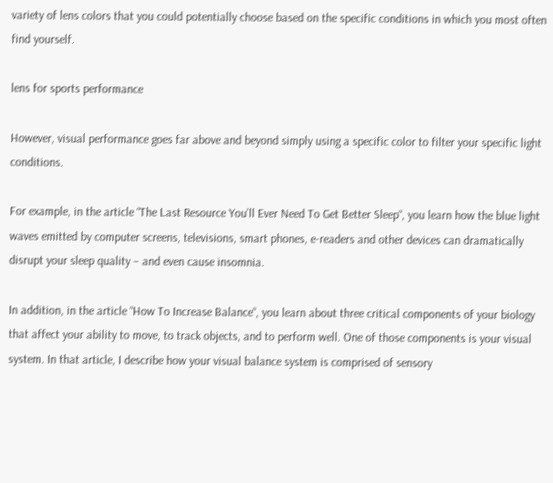variety of lens colors that you could potentially choose based on the specific conditions in which you most often find yourself.

lens for sports performance

However, visual performance goes far above and beyond simply using a specific color to filter your specific light conditions.

For example, in the article “The Last Resource You’ll Ever Need To Get Better Sleep“, you learn how the blue light waves emitted by computer screens, televisions, smart phones, e-readers and other devices can dramatically disrupt your sleep quality – and even cause insomnia.

In addition, in the article “How To Increase Balance“, you learn about three critical components of your biology that affect your ability to move, to track objects, and to perform well. One of those components is your visual system. In that article, I describe how your visual balance system is comprised of sensory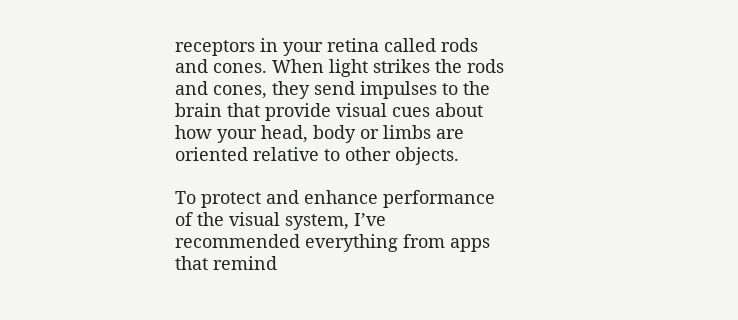receptors in your retina called rods and cones. When light strikes the rods and cones, they send impulses to the brain that provide visual cues about how your head, body or limbs are oriented relative to other objects.

To protect and enhance performance of the visual system, I’ve recommended everything from apps that remind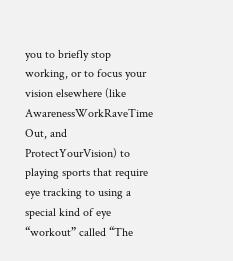you to briefly stop working, or to focus your vision elsewhere (like AwarenessWorkRaveTime Out, and ProtectYourVision) to playing sports that require eye tracking to using a special kind of eye “workout” called “The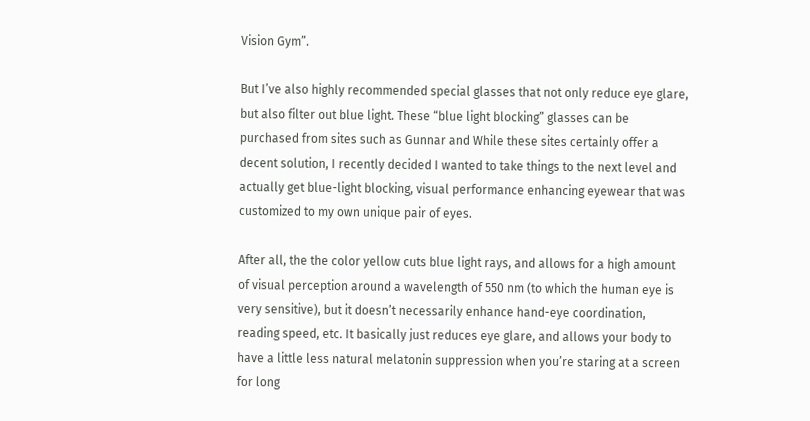Vision Gym”.

But I’ve also highly recommended special glasses that not only reduce eye glare, but also filter out blue light. These “blue light blocking” glasses can be purchased from sites such as Gunnar and While these sites certainly offer a decent solution, I recently decided I wanted to take things to the next level and actually get blue-light blocking, visual performance enhancing eyewear that was customized to my own unique pair of eyes.

After all, the the color yellow cuts blue light rays, and allows for a high amount of visual perception around a wavelength of 550 nm (to which the human eye is very sensitive), but it doesn’t necessarily enhance hand-eye coordination, reading speed, etc. It basically just reduces eye glare, and allows your body to have a little less natural melatonin suppression when you’re staring at a screen for long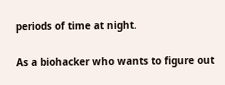periods of time at night.

As a biohacker who wants to figure out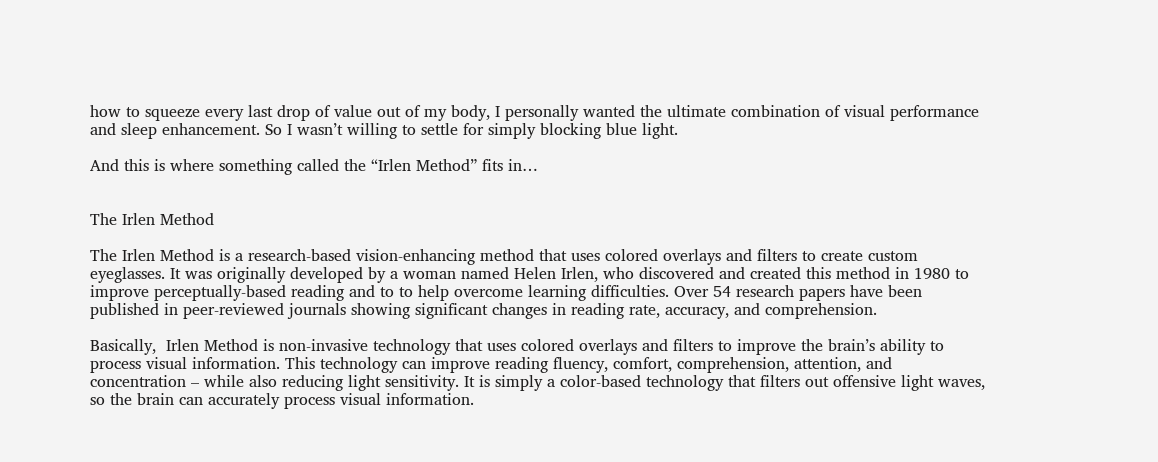how to squeeze every last drop of value out of my body, I personally wanted the ultimate combination of visual performance and sleep enhancement. So I wasn’t willing to settle for simply blocking blue light.

And this is where something called the “Irlen Method” fits in…


The Irlen Method

The Irlen Method is a research-based vision-enhancing method that uses colored overlays and filters to create custom eyeglasses. It was originally developed by a woman named Helen Irlen, who discovered and created this method in 1980 to improve perceptually-based reading and to to help overcome learning difficulties. Over 54 research papers have been published in peer-reviewed journals showing significant changes in reading rate, accuracy, and comprehension.

Basically,  Irlen Method is non-invasive technology that uses colored overlays and filters to improve the brain’s ability to process visual information. This technology can improve reading fluency, comfort, comprehension, attention, and concentration – while also reducing light sensitivity. It is simply a color-based technology that filters out offensive light waves, so the brain can accurately process visual information.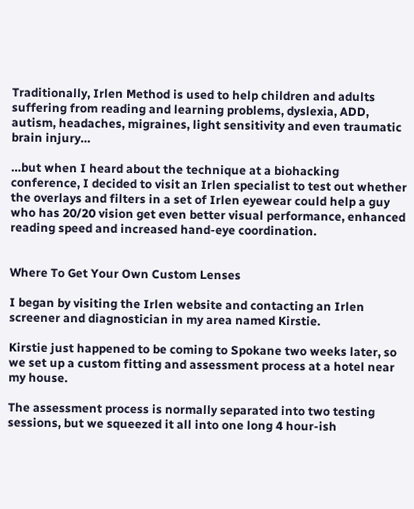Traditionally, Irlen Method is used to help children and adults suffering from reading and learning problems, dyslexia, ADD, autism, headaches, migraines, light sensitivity and even traumatic brain injury…

…but when I heard about the technique at a biohacking conference, I decided to visit an Irlen specialist to test out whether the overlays and filters in a set of Irlen eyewear could help a guy who has 20/20 vision get even better visual performance, enhanced reading speed and increased hand-eye coordination.


Where To Get Your Own Custom Lenses

I began by visiting the Irlen website and contacting an Irlen screener and diagnostician in my area named Kirstie.

Kirstie just happened to be coming to Spokane two weeks later, so we set up a custom fitting and assessment process at a hotel near my house.

The assessment process is normally separated into two testing sessions, but we squeezed it all into one long 4 hour-ish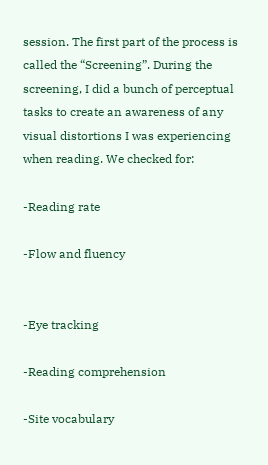session. The first part of the process is called the “Screening”. During the screening, I did a bunch of perceptual tasks to create an awareness of any visual distortions I was experiencing when reading. We checked for:

-Reading rate

-Flow and fluency


-Eye tracking

-Reading comprehension

-Site vocabulary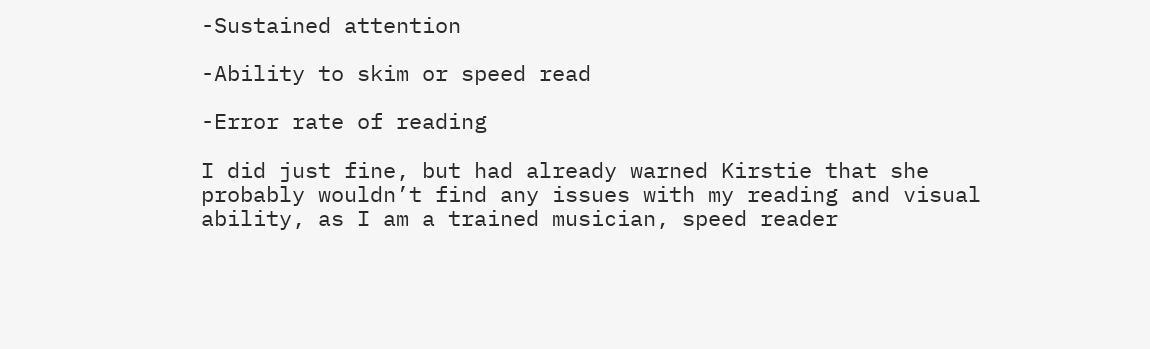-Sustained attention

-Ability to skim or speed read

-Error rate of reading

I did just fine, but had already warned Kirstie that she probably wouldn’t find any issues with my reading and visual ability, as I am a trained musician, speed reader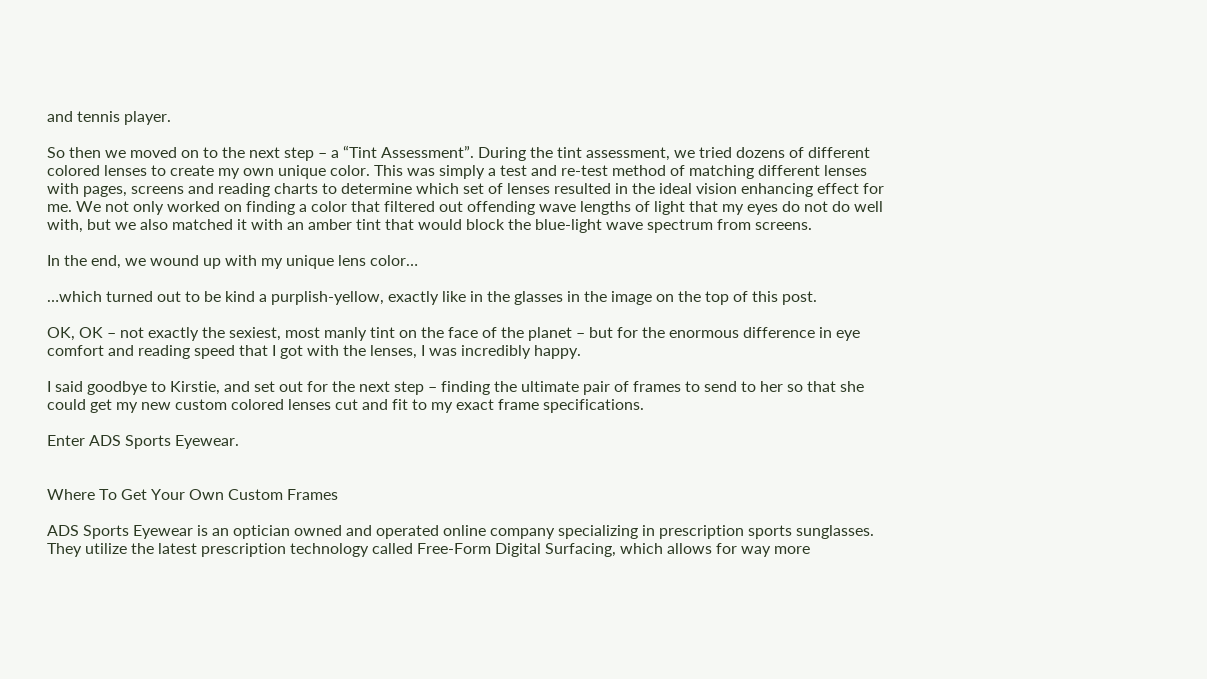and tennis player.

So then we moved on to the next step – a “Tint Assessment”. During the tint assessment, we tried dozens of different colored lenses to create my own unique color. This was simply a test and re-test method of matching different lenses with pages, screens and reading charts to determine which set of lenses resulted in the ideal vision enhancing effect for me. We not only worked on finding a color that filtered out offending wave lengths of light that my eyes do not do well with, but we also matched it with an amber tint that would block the blue-light wave spectrum from screens.

In the end, we wound up with my unique lens color…

…which turned out to be kind a purplish-yellow, exactly like in the glasses in the image on the top of this post.

OK, OK – not exactly the sexiest, most manly tint on the face of the planet – but for the enormous difference in eye comfort and reading speed that I got with the lenses, I was incredibly happy.

I said goodbye to Kirstie, and set out for the next step – finding the ultimate pair of frames to send to her so that she could get my new custom colored lenses cut and fit to my exact frame specifications.

Enter ADS Sports Eyewear.


Where To Get Your Own Custom Frames

ADS Sports Eyewear is an optician owned and operated online company specializing in prescription sports sunglasses. They utilize the latest prescription technology called Free-Form Digital Surfacing, which allows for way more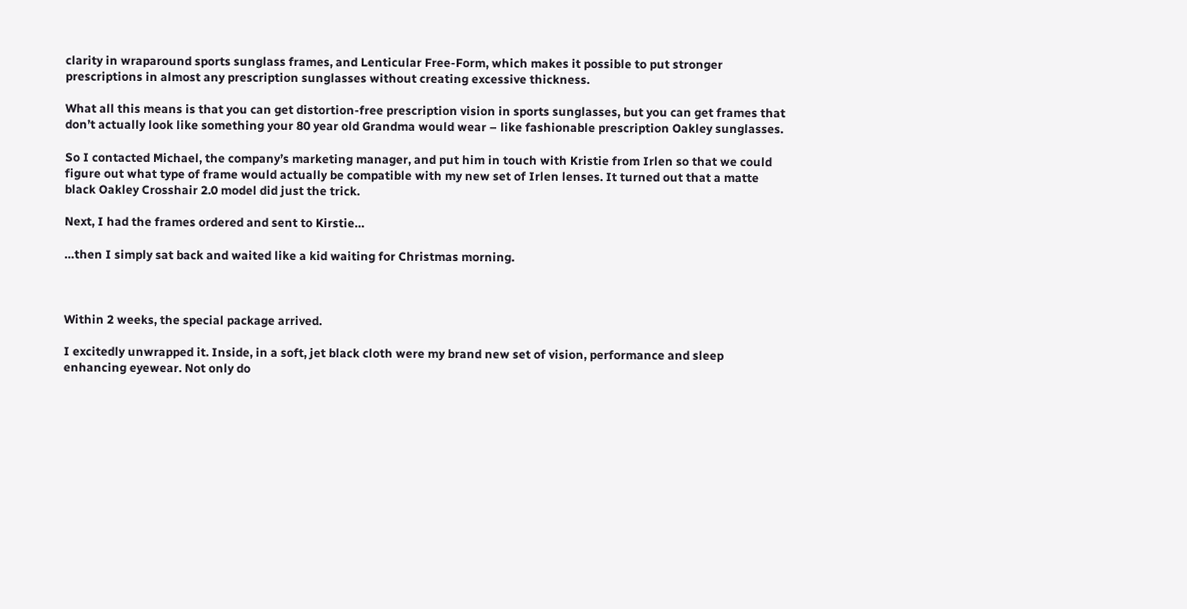clarity in wraparound sports sunglass frames, and Lenticular Free-Form, which makes it possible to put stronger prescriptions in almost any prescription sunglasses without creating excessive thickness.

What all this means is that you can get distortion-free prescription vision in sports sunglasses, but you can get frames that don’t actually look like something your 80 year old Grandma would wear – like fashionable prescription Oakley sunglasses.

So I contacted Michael, the company’s marketing manager, and put him in touch with Kristie from Irlen so that we could figure out what type of frame would actually be compatible with my new set of Irlen lenses. It turned out that a matte black Oakley Crosshair 2.0 model did just the trick.

Next, I had the frames ordered and sent to Kirstie…

…then I simply sat back and waited like a kid waiting for Christmas morning.



Within 2 weeks, the special package arrived.

I excitedly unwrapped it. Inside, in a soft, jet black cloth were my brand new set of vision, performance and sleep enhancing eyewear. Not only do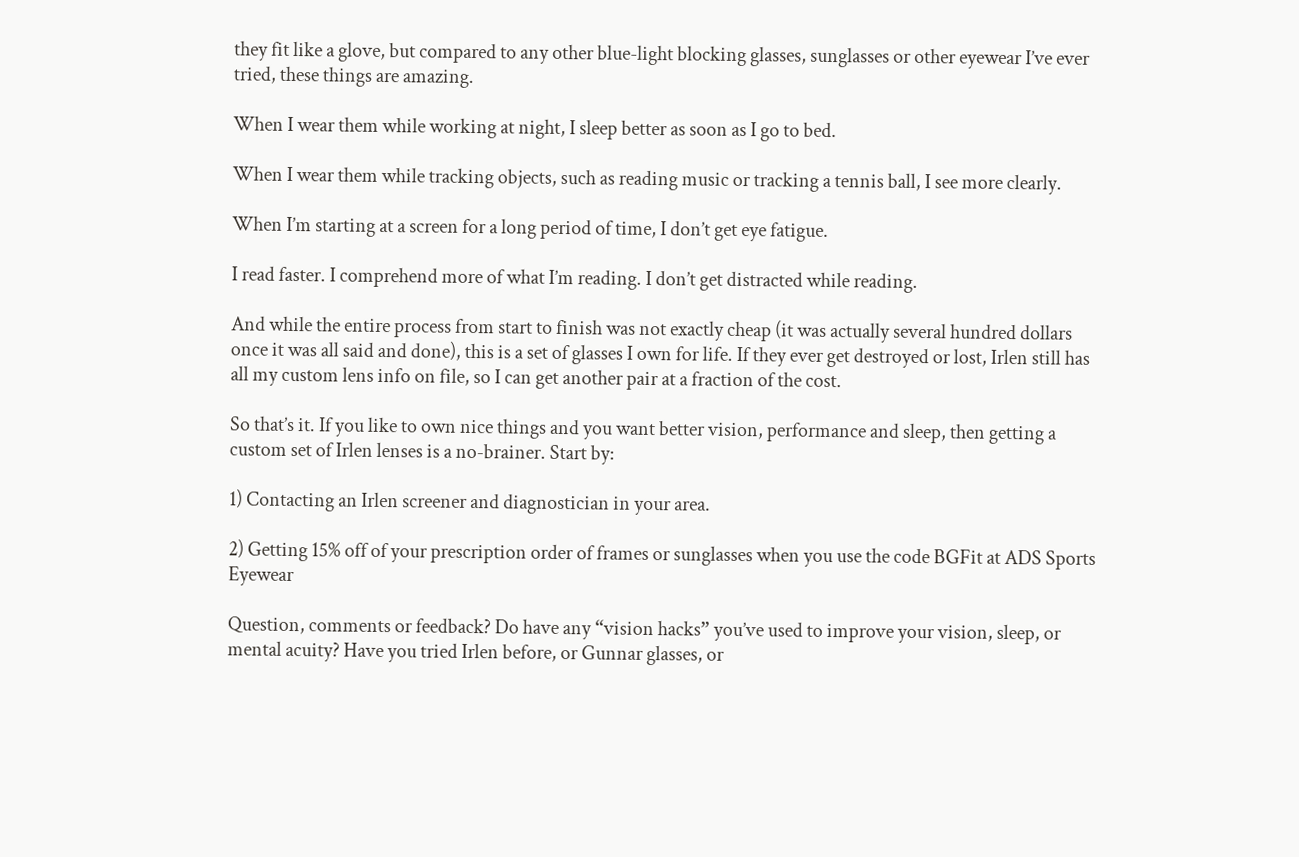they fit like a glove, but compared to any other blue-light blocking glasses, sunglasses or other eyewear I’ve ever tried, these things are amazing.

When I wear them while working at night, I sleep better as soon as I go to bed.

When I wear them while tracking objects, such as reading music or tracking a tennis ball, I see more clearly.

When I’m starting at a screen for a long period of time, I don’t get eye fatigue.

I read faster. I comprehend more of what I’m reading. I don’t get distracted while reading.

And while the entire process from start to finish was not exactly cheap (it was actually several hundred dollars once it was all said and done), this is a set of glasses I own for life. If they ever get destroyed or lost, Irlen still has all my custom lens info on file, so I can get another pair at a fraction of the cost.

So that’s it. If you like to own nice things and you want better vision, performance and sleep, then getting a custom set of Irlen lenses is a no-brainer. Start by:

1) Contacting an Irlen screener and diagnostician in your area.

2) Getting 15% off of your prescription order of frames or sunglasses when you use the code BGFit at ADS Sports Eyewear

Question, comments or feedback? Do have any “vision hacks” you’ve used to improve your vision, sleep, or mental acuity? Have you tried Irlen before, or Gunnar glasses, or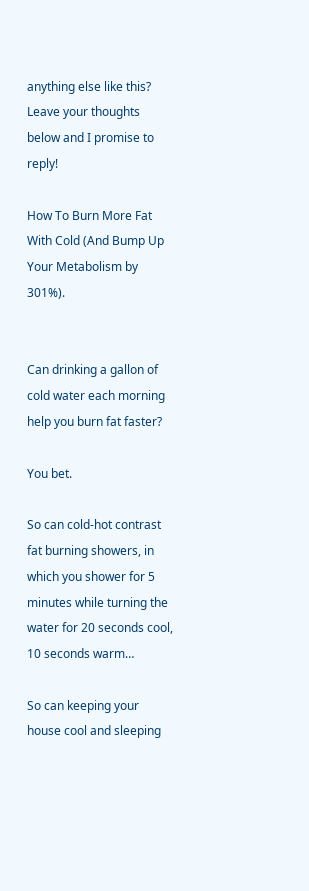anything else like this? Leave your thoughts below and I promise to reply!

How To Burn More Fat With Cold (And Bump Up Your Metabolism by 301%).


Can drinking a gallon of cold water each morning help you burn fat faster?

You bet.

So can cold-hot contrast fat burning showers, in which you shower for 5 minutes while turning the water for 20 seconds cool, 10 seconds warm…

So can keeping your house cool and sleeping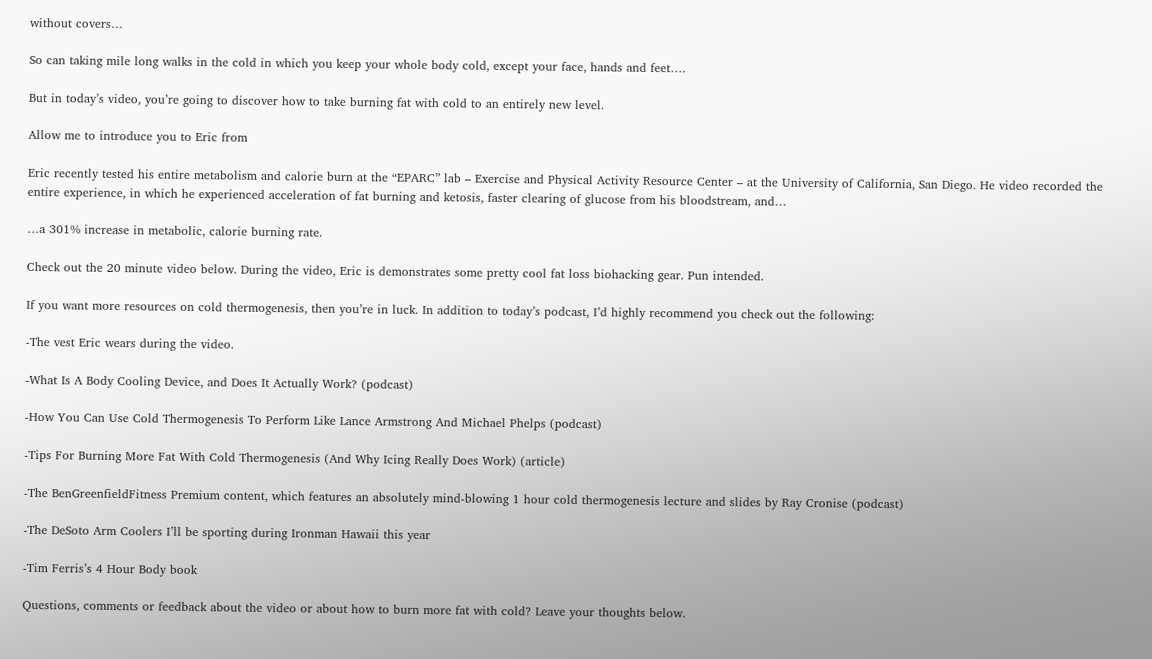without covers…

So can taking mile long walks in the cold in which you keep your whole body cold, except your face, hands and feet….

But in today’s video, you’re going to discover how to take burning fat with cold to an entirely new level.

Allow me to introduce you to Eric from

Eric recently tested his entire metabolism and calorie burn at the “EPARC” lab – Exercise and Physical Activity Resource Center – at the University of California, San Diego. He video recorded the entire experience, in which he experienced acceleration of fat burning and ketosis, faster clearing of glucose from his bloodstream, and…

…a 301% increase in metabolic, calorie burning rate.

Check out the 20 minute video below. During the video, Eric is demonstrates some pretty cool fat loss biohacking gear. Pun intended.

If you want more resources on cold thermogenesis, then you’re in luck. In addition to today’s podcast, I’d highly recommend you check out the following:

-The vest Eric wears during the video.

-What Is A Body Cooling Device, and Does It Actually Work? (podcast)

-How You Can Use Cold Thermogenesis To Perform Like Lance Armstrong And Michael Phelps (podcast)

-Tips For Burning More Fat With Cold Thermogenesis (And Why Icing Really Does Work) (article)

-The BenGreenfieldFitness Premium content, which features an absolutely mind-blowing 1 hour cold thermogenesis lecture and slides by Ray Cronise (podcast)

-The DeSoto Arm Coolers I’ll be sporting during Ironman Hawaii this year

-Tim Ferris’s 4 Hour Body book

Questions, comments or feedback about the video or about how to burn more fat with cold? Leave your thoughts below.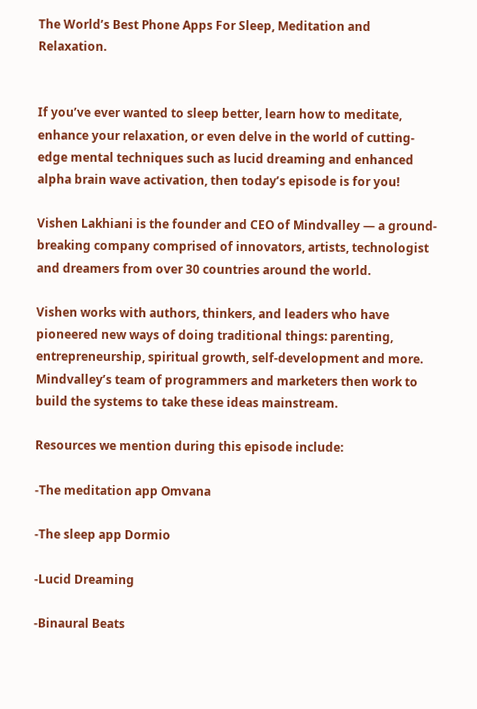The World’s Best Phone Apps For Sleep, Meditation and Relaxation.


If you’ve ever wanted to sleep better, learn how to meditate, enhance your relaxation, or even delve in the world of cutting-edge mental techniques such as lucid dreaming and enhanced alpha brain wave activation, then today’s episode is for you!

Vishen Lakhiani is the founder and CEO of Mindvalley — a ground-breaking company comprised of innovators, artists, technologist and dreamers from over 30 countries around the world.

Vishen works with authors, thinkers, and leaders who have pioneered new ways of doing traditional things: parenting, entrepreneurship, spiritual growth, self-development and more. Mindvalley’s team of programmers and marketers then work to build the systems to take these ideas mainstream.

Resources we mention during this episode include:

-The meditation app Omvana

-The sleep app Dormio

-Lucid Dreaming

-Binaural Beats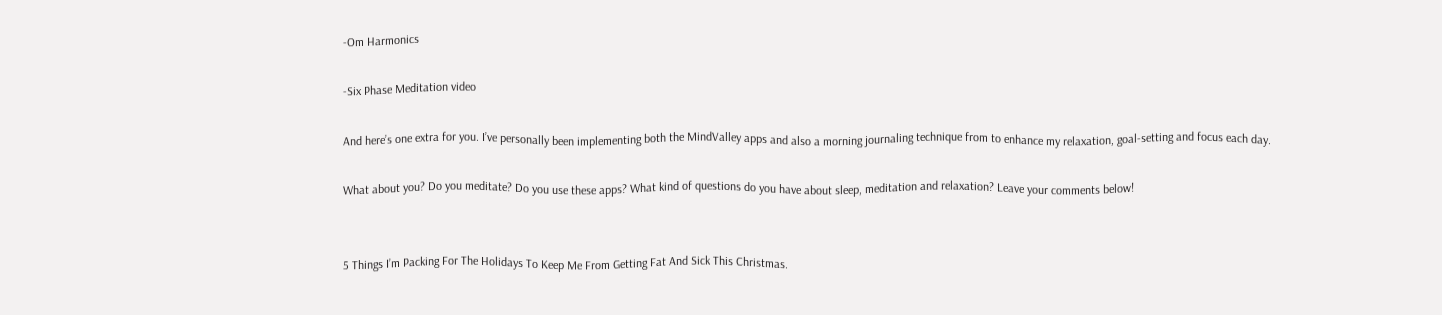-Om Harmonics

-Six Phase Meditation video

And here’s one extra for you. I’ve personally been implementing both the MindValley apps and also a morning journaling technique from to enhance my relaxation, goal-setting and focus each day.

What about you? Do you meditate? Do you use these apps? What kind of questions do you have about sleep, meditation and relaxation? Leave your comments below!


5 Things I’m Packing For The Holidays To Keep Me From Getting Fat And Sick This Christmas.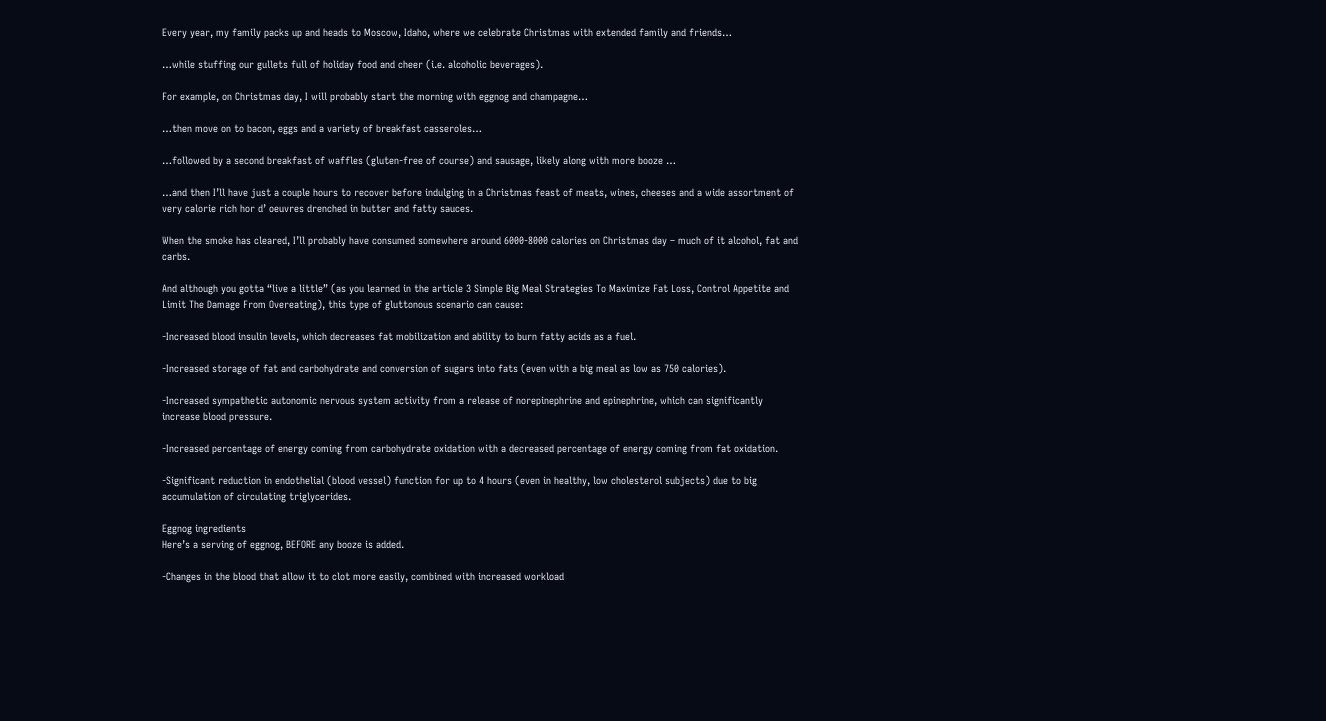Every year, my family packs up and heads to Moscow, Idaho, where we celebrate Christmas with extended family and friends…

…while stuffing our gullets full of holiday food and cheer (i.e. alcoholic beverages).

For example, on Christmas day, I will probably start the morning with eggnog and champagne…

…then move on to bacon, eggs and a variety of breakfast casseroles…

…followed by a second breakfast of waffles (gluten-free of course) and sausage, likely along with more booze …

…and then I’ll have just a couple hours to recover before indulging in a Christmas feast of meats, wines, cheeses and a wide assortment of very calorie rich hor d’ oeuvres drenched in butter and fatty sauces.

When the smoke has cleared, I’ll probably have consumed somewhere around 6000-8000 calories on Christmas day – much of it alcohol, fat and carbs.

And although you gotta “live a little” (as you learned in the article 3 Simple Big Meal Strategies To Maximize Fat Loss, Control Appetite and Limit The Damage From Overeating), this type of gluttonous scenario can cause:

-Increased blood insulin levels, which decreases fat mobilization and ability to burn fatty acids as a fuel.

-Increased storage of fat and carbohydrate and conversion of sugars into fats (even with a big meal as low as 750 calories).

-Increased sympathetic autonomic nervous system activity from a release of norepinephrine and epinephrine, which can significantly increase blood pressure.

-Increased percentage of energy coming from carbohydrate oxidation with a decreased percentage of energy coming from fat oxidation.

-Significant reduction in endothelial (blood vessel) function for up to 4 hours (even in healthy, low cholesterol subjects) due to big accumulation of circulating triglycerides.

Eggnog ingredients
Here’s a serving of eggnog, BEFORE any booze is added.

-Changes in the blood that allow it to clot more easily, combined with increased workload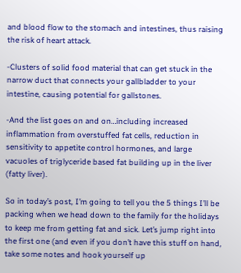and blood flow to the stomach and intestines, thus raising the risk of heart attack.

-Clusters of solid food material that can get stuck in the narrow duct that connects your gallbladder to your intestine, causing potential for gallstones.

-And the list goes on and on…including increased inflammation from overstuffed fat cells, reduction in sensitivity to appetite control hormones, and large vacuoles of triglyceride based fat building up in the liver (fatty liver).

So in today’s post, I’m going to tell you the 5 things I’ll be packing when we head down to the family for the holidays to keep me from getting fat and sick. Let’s jump right into the first one (and even if you don’t have this stuff on hand, take some notes and hook yourself up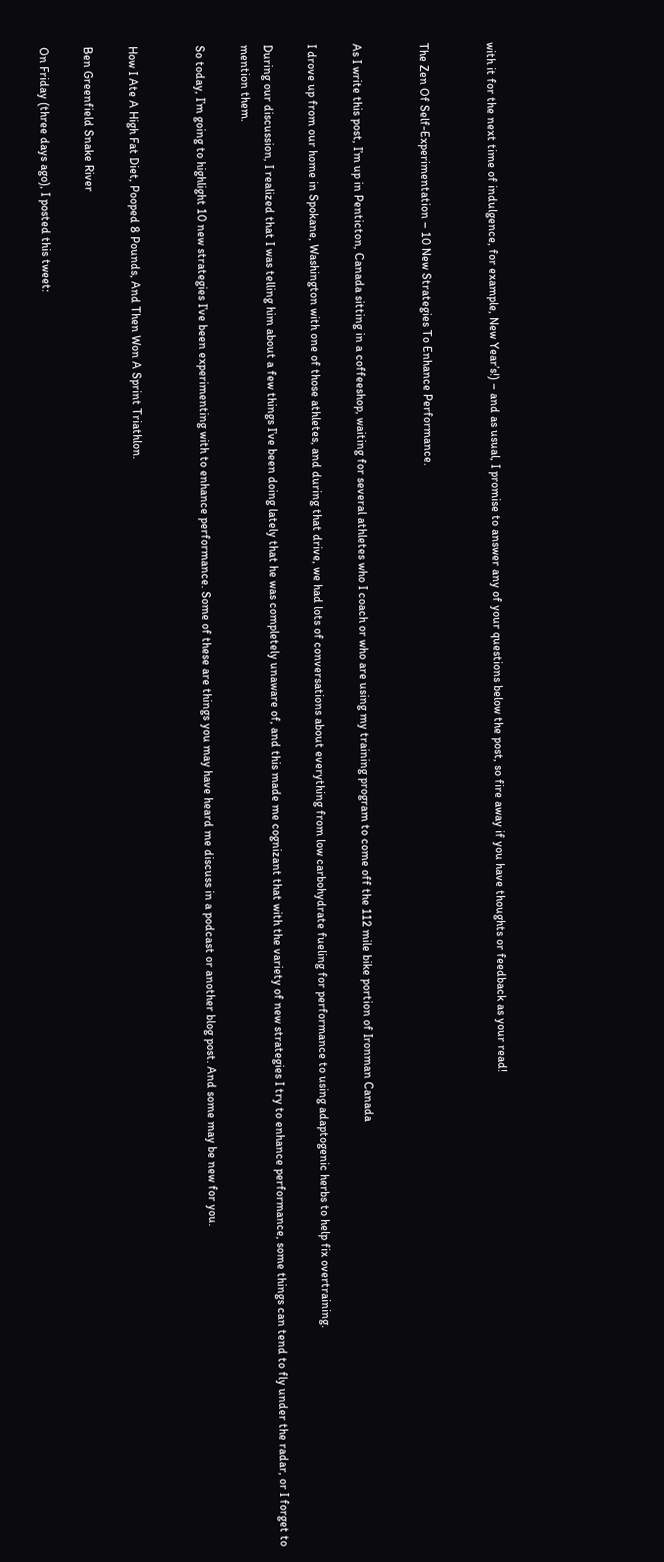with it for the next time of indulgence, for example, New Year’s!) – and as usual, I promise to answer any of your questions below the post, so fire away if you have thoughts or feedback as your read!


The Zen Of Self-Experimentation – 10 New Strategies To Enhance Performance.


As I write this post, I’m up in Penticton, Canada sitting in a coffeeshop, waiting for several athletes who I coach or who are using my training program to come off the 112 mile bike portion of Ironman Canada

I drove up from our home in Spokane, Washington with one of those athletes, and during that drive, we had lots of conversations about everything from low carbohydrate fueling for performance to using adaptogenic herbs to help fix overtraining.

During our discussion, I realized that I was telling him about a few things I’ve been doing lately that he was completely unaware of, and this made me cognizant that with the variety of new strategies I try to enhance performance, some things can tend to fly under the radar, or I forget to mention them.

So today, I’m going to highlight 10 new strategies I’ve been experimenting with to enhance performance. Some of these are things you may have heard me discuss in a podcast or another blog post. And some may be new for you.


How I Ate A High Fat Diet, Pooped 8 Pounds, And Then Won A Sprint Triathlon.

Ben Greenfield Snake River

On Friday (three days ago), I posted this tweet: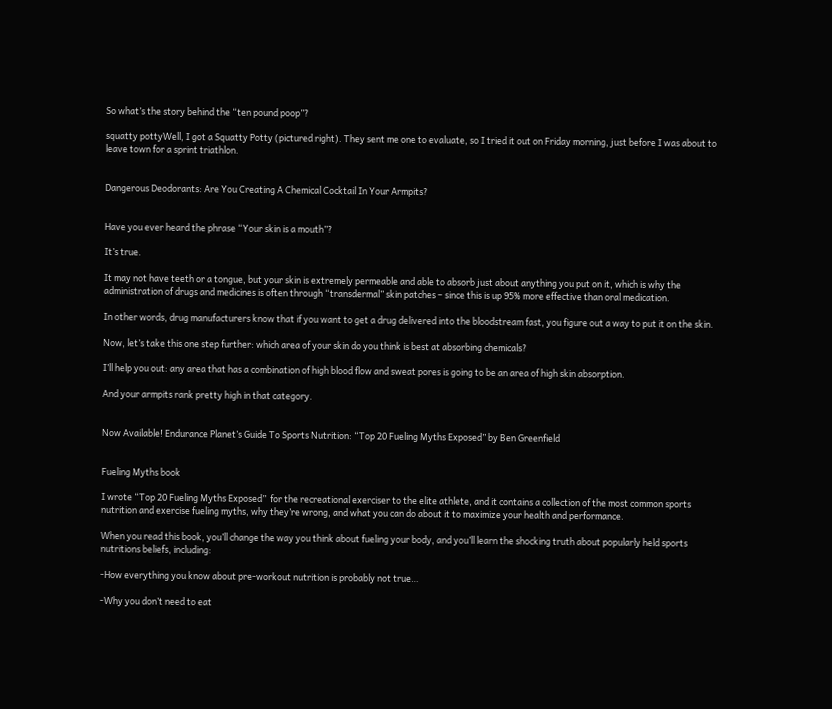So what’s the story behind the “ten pound poop”?

squatty pottyWell, I got a Squatty Potty (pictured right). They sent me one to evaluate, so I tried it out on Friday morning, just before I was about to leave town for a sprint triathlon.


Dangerous Deodorants: Are You Creating A Chemical Cocktail In Your Armpits?


Have you ever heard the phrase “Your skin is a mouth”?

It’s true.

It may not have teeth or a tongue, but your skin is extremely permeable and able to absorb just about anything you put on it, which is why the administration of drugs and medicines is often through “transdermal” skin patches – since this is up 95% more effective than oral medication.

In other words, drug manufacturers know that if you want to get a drug delivered into the bloodstream fast, you figure out a way to put it on the skin.

Now, let’s take this one step further: which area of your skin do you think is best at absorbing chemicals?

I’ll help you out: any area that has a combination of high blood flow and sweat pores is going to be an area of high skin absorption.

And your armpits rank pretty high in that category.


Now Available! Endurance Planet’s Guide To Sports Nutrition: “Top 20 Fueling Myths Exposed” by Ben Greenfield


Fueling Myths book

I wrote “Top 20 Fueling Myths Exposed”  for the recreational exerciser to the elite athlete, and it contains a collection of the most common sports nutrition and exercise fueling myths, why they’re wrong, and what you can do about it to maximize your health and performance.

When you read this book, you’ll change the way you think about fueling your body, and you’ll learn the shocking truth about popularly held sports nutritions beliefs, including:

-How everything you know about pre-workout nutrition is probably not true…

-Why you don’t need to eat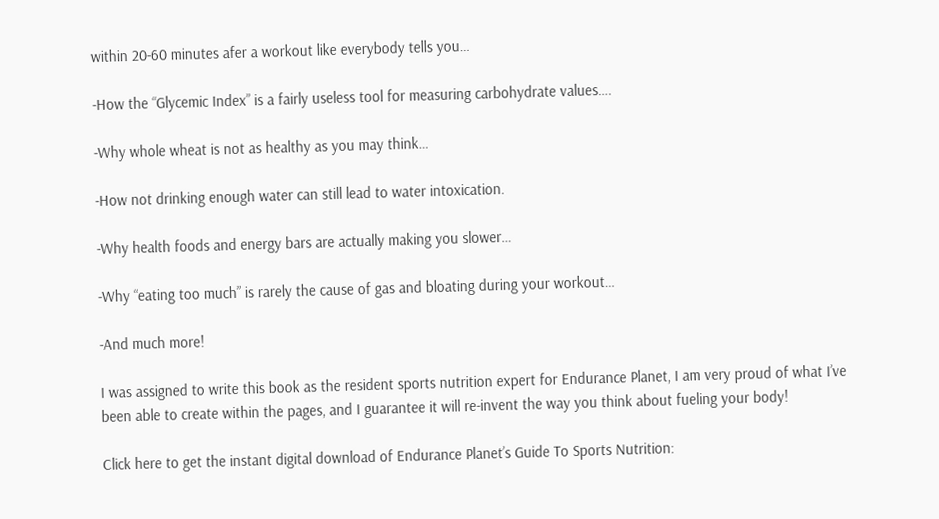within 20-60 minutes afer a workout like everybody tells you…

-How the “Glycemic Index” is a fairly useless tool for measuring carbohydrate values….

-Why whole wheat is not as healthy as you may think…

-How not drinking enough water can still lead to water intoxication.

-Why health foods and energy bars are actually making you slower…

-Why “eating too much” is rarely the cause of gas and bloating during your workout…

-And much more!

I was assigned to write this book as the resident sports nutrition expert for Endurance Planet, I am very proud of what I’ve been able to create within the pages, and I guarantee it will re-invent the way you think about fueling your body!

Click here to get the instant digital download of Endurance Planet’s Guide To Sports Nutrition: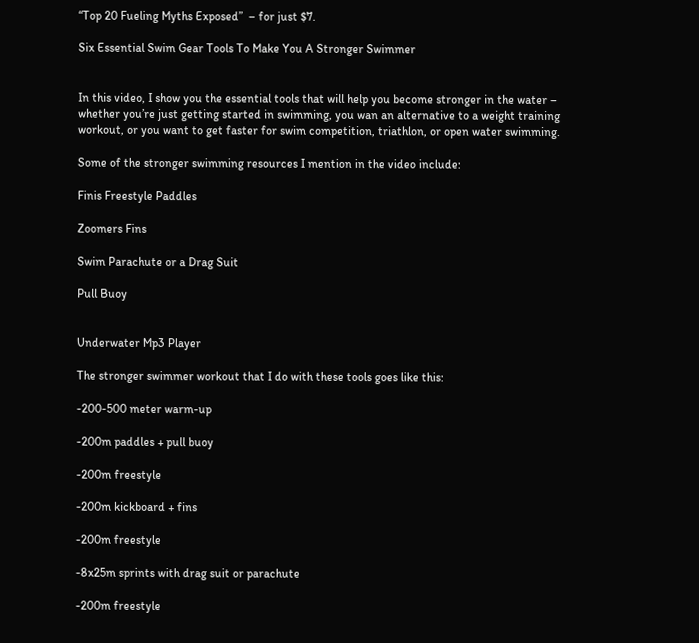“Top 20 Fueling Myths Exposed”  – for just $7.

Six Essential Swim Gear Tools To Make You A Stronger Swimmer


In this video, I show you the essential tools that will help you become stronger in the water – whether you’re just getting started in swimming, you wan an alternative to a weight training workout, or you want to get faster for swim competition, triathlon, or open water swimming.

Some of the stronger swimming resources I mention in the video include:

Finis Freestyle Paddles

Zoomers Fins

Swim Parachute or a Drag Suit

Pull Buoy


Underwater Mp3 Player

The stronger swimmer workout that I do with these tools goes like this:

-200-500 meter warm-up

-200m paddles + pull buoy

-200m freestyle

-200m kickboard + fins

-200m freestyle

-8x25m sprints with drag suit or parachute

-200m freestyle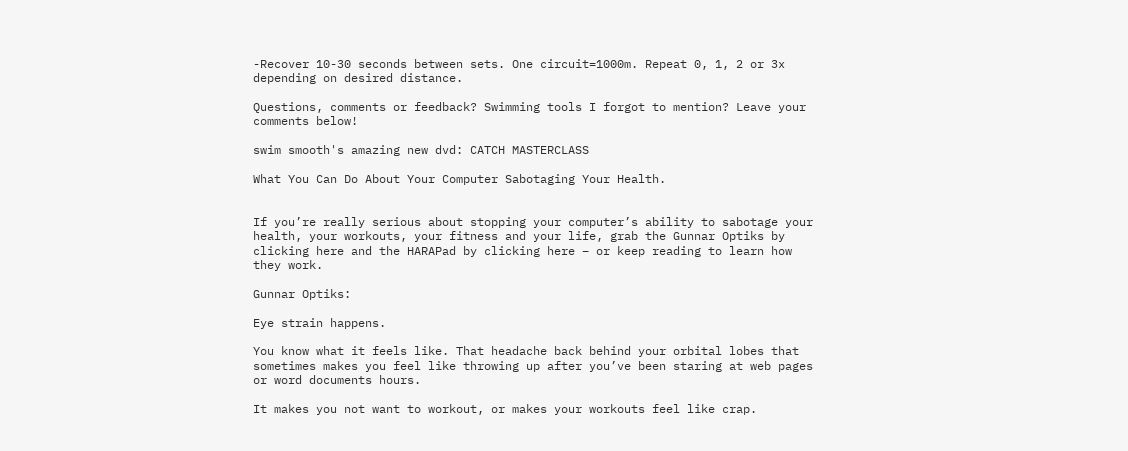-Recover 10-30 seconds between sets. One circuit=1000m. Repeat 0, 1, 2 or 3x depending on desired distance.

Questions, comments or feedback? Swimming tools I forgot to mention? Leave your comments below!

swim smooth's amazing new dvd: CATCH MASTERCLASS

What You Can Do About Your Computer Sabotaging Your Health.


If you’re really serious about stopping your computer’s ability to sabotage your health, your workouts, your fitness and your life, grab the Gunnar Optiks by clicking here and the HARAPad by clicking here – or keep reading to learn how they work.

Gunnar Optiks:

Eye strain happens.

You know what it feels like. That headache back behind your orbital lobes that sometimes makes you feel like throwing up after you’ve been staring at web pages or word documents hours.

It makes you not want to workout, or makes your workouts feel like crap.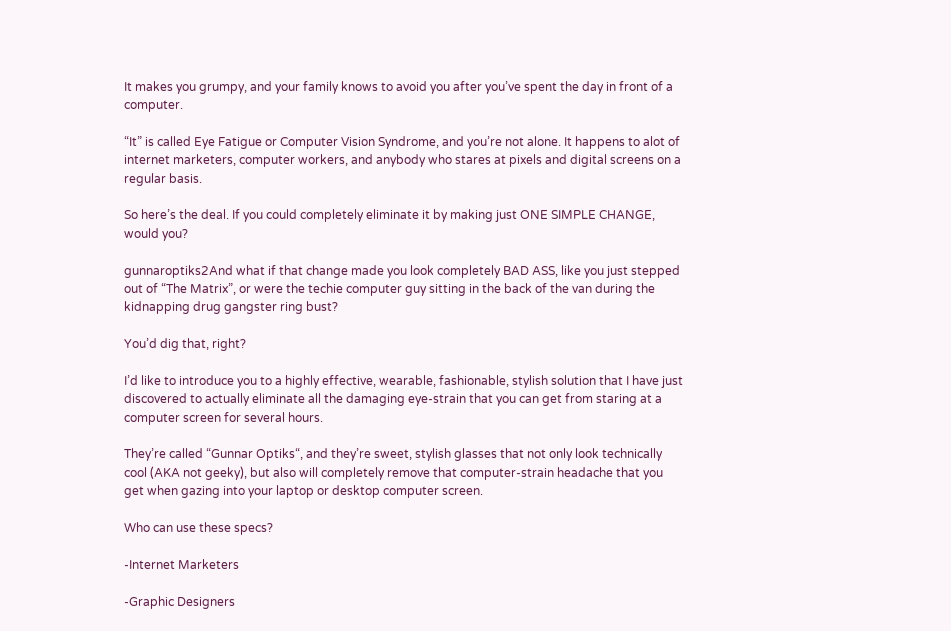It makes you grumpy, and your family knows to avoid you after you’ve spent the day in front of a computer.

“It” is called Eye Fatigue or Computer Vision Syndrome, and you’re not alone. It happens to alot of internet marketers, computer workers, and anybody who stares at pixels and digital screens on a regular basis.

So here’s the deal. If you could completely eliminate it by making just ONE SIMPLE CHANGE, would you?

gunnaroptiks2And what if that change made you look completely BAD ASS, like you just stepped out of “The Matrix”, or were the techie computer guy sitting in the back of the van during the kidnapping drug gangster ring bust?

You’d dig that, right?

I’d like to introduce you to a highly effective, wearable, fashionable, stylish solution that I have just discovered to actually eliminate all the damaging eye-strain that you can get from staring at a computer screen for several hours.

They’re called “Gunnar Optiks“, and they’re sweet, stylish glasses that not only look technically cool (AKA not geeky), but also will completely remove that computer-strain headache that you get when gazing into your laptop or desktop computer screen.

Who can use these specs?

-Internet Marketers

-Graphic Designers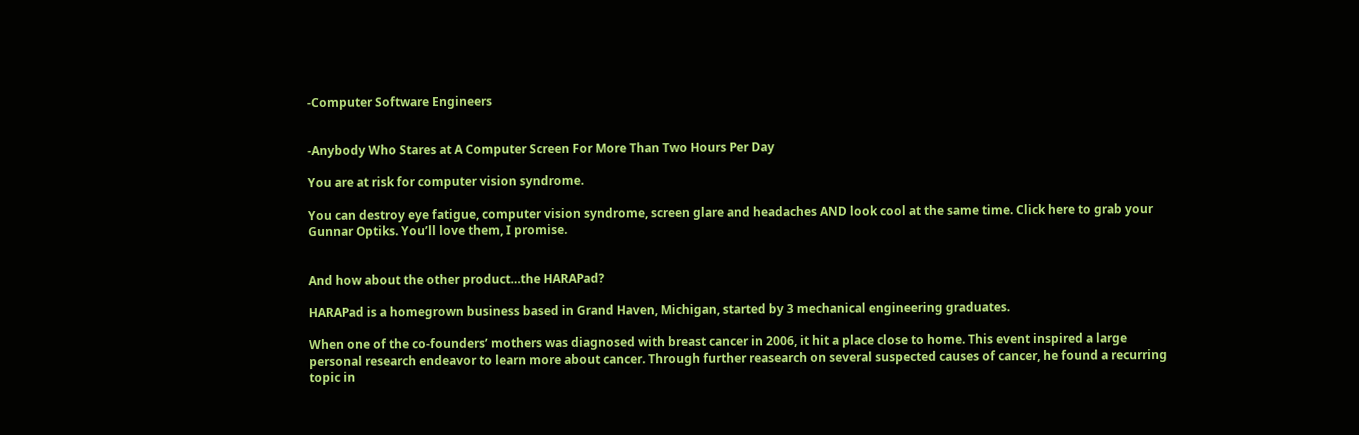-Computer Software Engineers


-Anybody Who Stares at A Computer Screen For More Than Two Hours Per Day

You are at risk for computer vision syndrome.

You can destroy eye fatigue, computer vision syndrome, screen glare and headaches AND look cool at the same time. Click here to grab your Gunnar Optiks. You’ll love them, I promise.


And how about the other product…the HARAPad?

HARAPad is a homegrown business based in Grand Haven, Michigan, started by 3 mechanical engineering graduates.

When one of the co-founders’ mothers was diagnosed with breast cancer in 2006, it hit a place close to home. This event inspired a large personal research endeavor to learn more about cancer. Through further reasearch on several suspected causes of cancer, he found a recurring topic in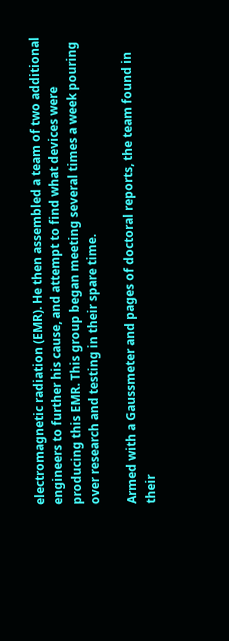electromagnetic radiation (EMR). He then assembled a team of two additional engineers to further his cause, and attempt to find what devices were producing this EMR. This group began meeting several times a week pouring over research and testing in their spare time.

Armed with a Gaussmeter and pages of doctoral reports, the team found in their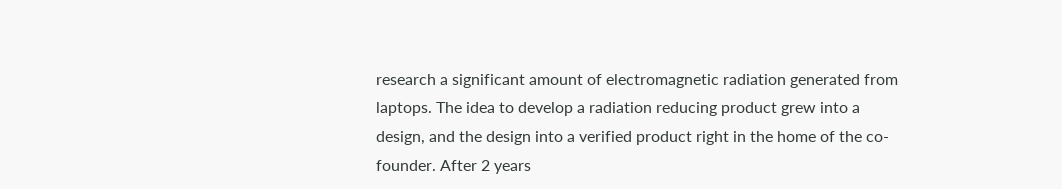research a significant amount of electromagnetic radiation generated from laptops. The idea to develop a radiation reducing product grew into a design, and the design into a verified product right in the home of the co-founder. After 2 years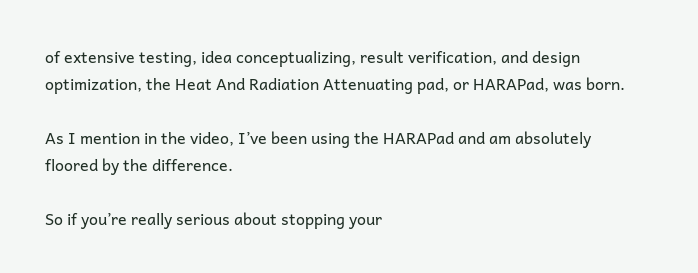of extensive testing, idea conceptualizing, result verification, and design optimization, the Heat And Radiation Attenuating pad, or HARAPad, was born.

As I mention in the video, I’ve been using the HARAPad and am absolutely floored by the difference.

So if you’re really serious about stopping your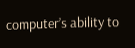computer’s ability to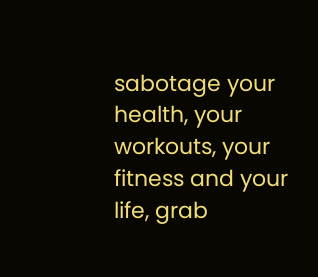sabotage your health, your workouts, your fitness and your life, grab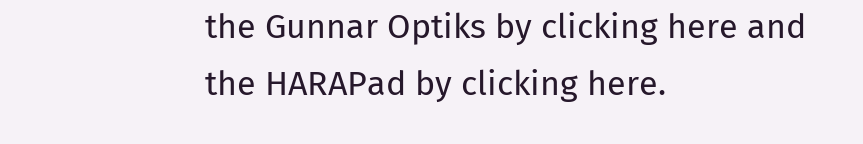the Gunnar Optiks by clicking here and the HARAPad by clicking here.